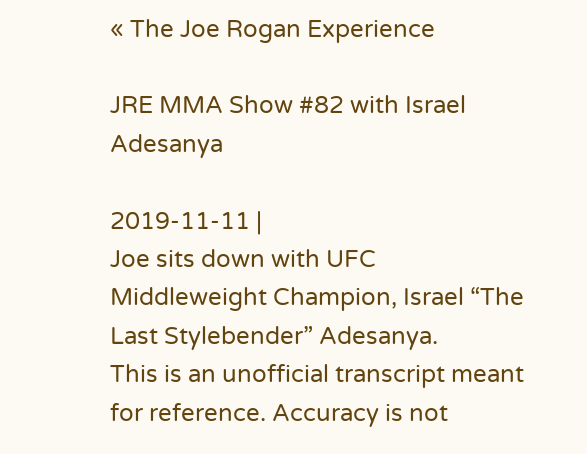« The Joe Rogan Experience

JRE MMA Show #82 with Israel Adesanya

2019-11-11 |
Joe sits down with UFC Middleweight Champion, Israel “The Last Stylebender” Adesanya.
This is an unofficial transcript meant for reference. Accuracy is not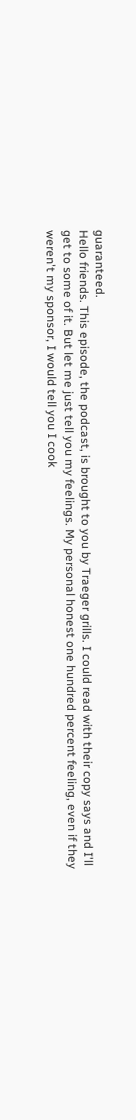guaranteed.
Hello friends. This episode, the podcast, is brought to you by Traeger grills. I could read with their copy says and I'll get to some of it. But let me just tell you my feelings. My personal honest one hundred percent feeling, even if they weren't my sponsor, I would tell you I cook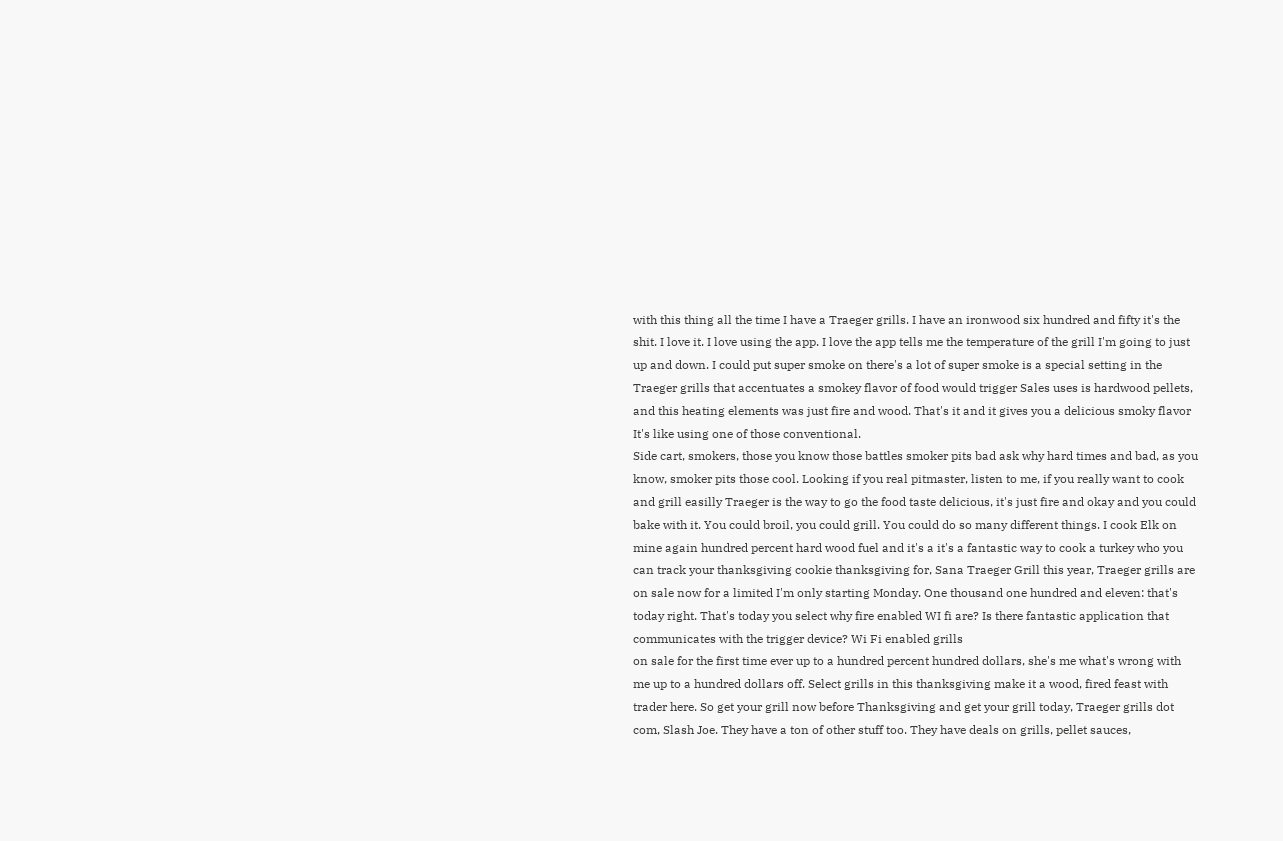with this thing all the time I have a Traeger grills. I have an ironwood six hundred and fifty it's the shit. I love it. I love using the app. I love the app tells me the temperature of the grill I'm going to just up and down. I could put super smoke on there's a lot of super smoke is a special setting in the Traeger grills that accentuates a smokey flavor of food would trigger Sales uses is hardwood pellets, and this heating elements was just fire and wood. That's it and it gives you a delicious smoky flavor It's like using one of those conventional.
Side cart, smokers, those you know those battles smoker pits bad ask why hard times and bad, as you know, smoker pits those cool. Looking if you real pitmaster, listen to me, if you really want to cook and grill easilly Traeger is the way to go the food taste delicious, it's just fire and okay and you could bake with it. You could broil, you could grill. You could do so many different things. I cook Elk on mine again hundred percent hard wood fuel and it's a it's a fantastic way to cook a turkey who you can track your thanksgiving cookie thanksgiving for, Sana Traeger Grill this year, Traeger grills are on sale now for a limited I'm only starting Monday. One thousand one hundred and eleven: that's today right. That's today you select why fire enabled WI fi are? Is there fantastic application that communicates with the trigger device? Wi Fi enabled grills
on sale for the first time ever up to a hundred percent hundred dollars, she's me what's wrong with me up to a hundred dollars off. Select grills in this thanksgiving make it a wood, fired feast with trader here. So get your grill now before Thanksgiving and get your grill today, Traeger grills dot com, Slash Joe. They have a ton of other stuff too. They have deals on grills, pellet sauces,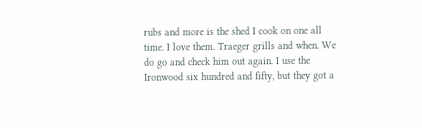rubs and more is the shed I cook on one all time. I love them. Traeger grills and when. We do go and check him out again. I use the Ironwood six hundred and fifty, but they got a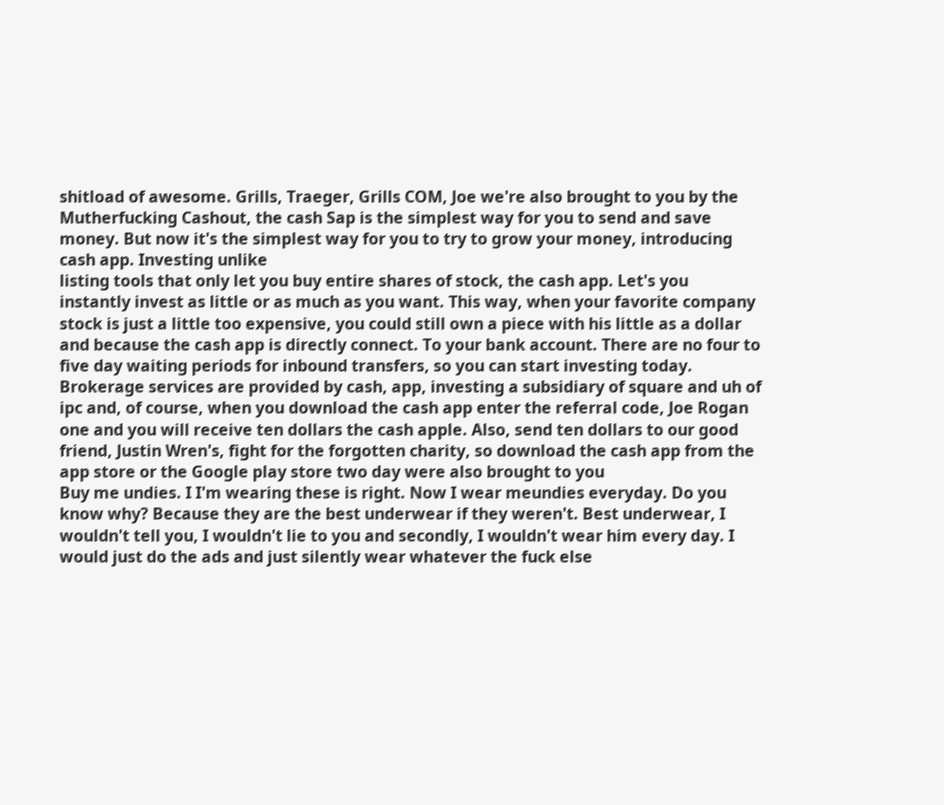shitload of awesome. Grills, Traeger, Grills COM, Joe we're also brought to you by the Mutherfucking Cashout, the cash Sap is the simplest way for you to send and save money. But now it's the simplest way for you to try to grow your money, introducing cash app. Investing unlike
listing tools that only let you buy entire shares of stock, the cash app. Let's you instantly invest as little or as much as you want. This way, when your favorite company stock is just a little too expensive, you could still own a piece with his little as a dollar and because the cash app is directly connect. To your bank account. There are no four to five day waiting periods for inbound transfers, so you can start investing today. Brokerage services are provided by cash, app, investing a subsidiary of square and uh of ipc and, of course, when you download the cash app enter the referral code, Joe Rogan one and you will receive ten dollars the cash apple. Also, send ten dollars to our good friend, Justin Wren's, fight for the forgotten charity, so download the cash app from the app store or the Google play store two day were also brought to you
Buy me undies. I I'm wearing these is right. Now I wear meundies everyday. Do you know why? Because they are the best underwear if they weren't. Best underwear, I wouldn't tell you, I wouldn't lie to you and secondly, I wouldn't wear him every day. I would just do the ads and just silently wear whatever the fuck else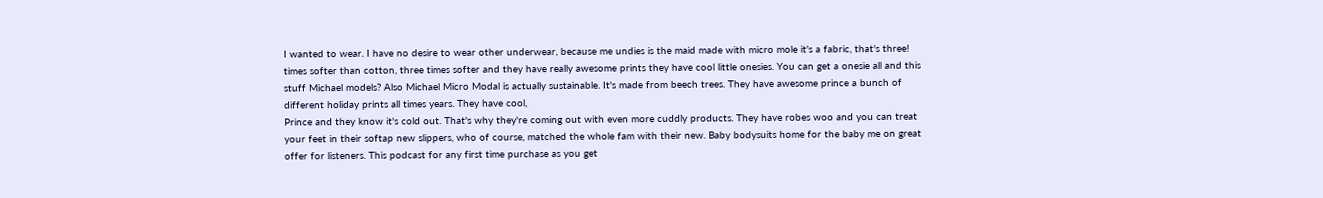I wanted to wear. I have no desire to wear other underwear, because me undies is the maid made with micro mole it's a fabric, that's three! times softer than cotton, three times softer and they have really awesome prints they have cool little onesies. You can get a onesie all and this stuff Michael models? Also Michael Micro Modal is actually sustainable. It's made from beech trees. They have awesome prince a bunch of different holiday prints all times years. They have cool,
Prince and they know it's cold out. That's why they're coming out with even more cuddly products. They have robes woo and you can treat your feet in their softap new slippers, who of course, matched the whole fam with their new. Baby bodysuits home for the baby me on great offer for listeners. This podcast for any first time purchase as you get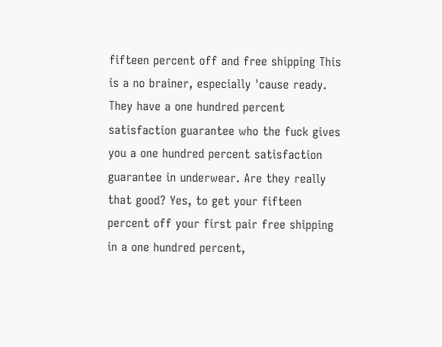fifteen percent off and free shipping This is a no brainer, especially 'cause ready. They have a one hundred percent satisfaction guarantee who the fuck gives you a one hundred percent satisfaction guarantee in underwear. Are they really that good? Yes, to get your fifteen percent off your first pair free shipping in a one hundred percent,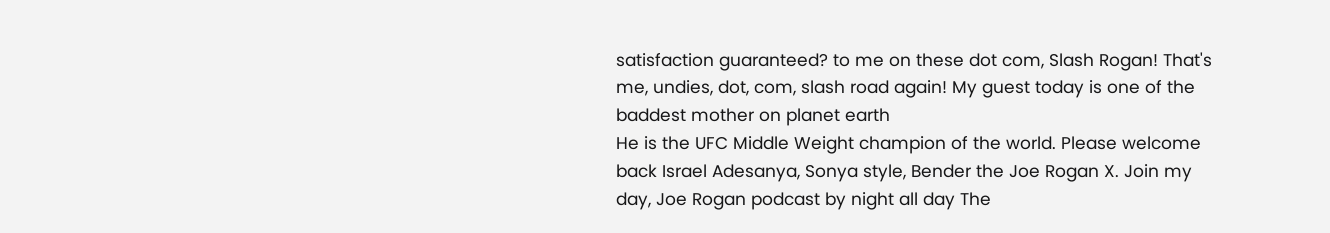satisfaction guaranteed? to me on these dot com, Slash Rogan! That's me, undies, dot, com, slash road again! My guest today is one of the baddest mother on planet earth
He is the UFC Middle Weight champion of the world. Please welcome back Israel Adesanya, Sonya style, Bender the Joe Rogan X. Join my day, Joe Rogan podcast by night all day The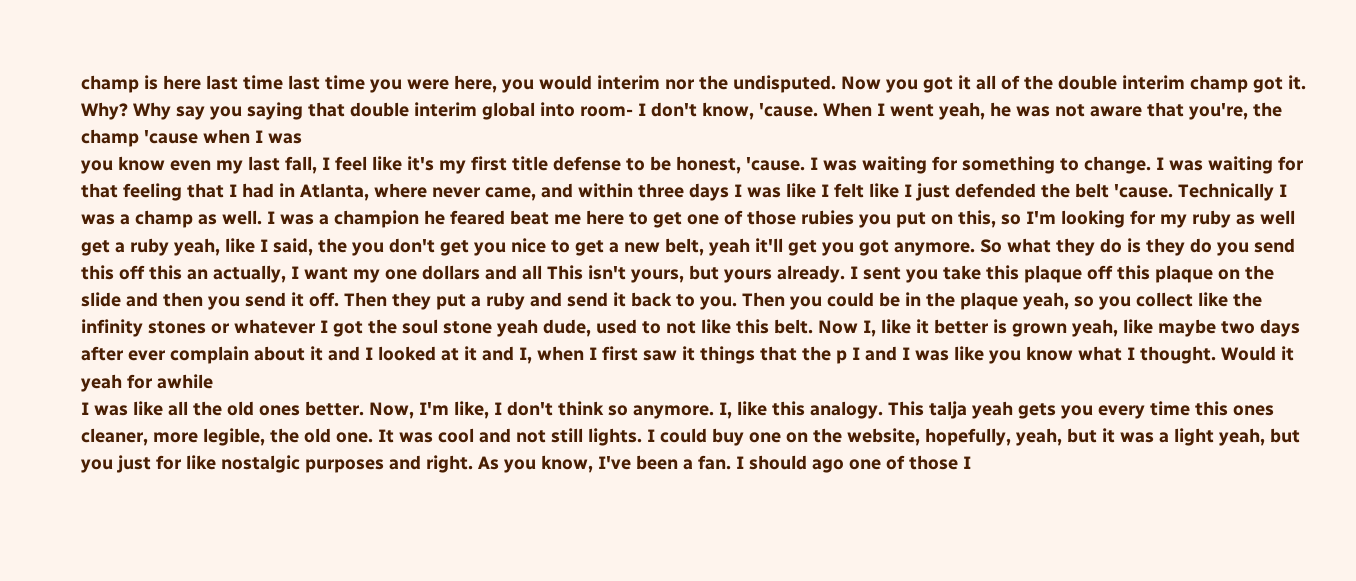champ is here last time last time you were here, you would interim nor the undisputed. Now you got it all of the double interim champ got it. Why? Why say you saying that double interim global into room- I don't know, 'cause. When I went yeah, he was not aware that you're, the champ 'cause when I was
you know even my last fall, I feel like it's my first title defense to be honest, 'cause. I was waiting for something to change. I was waiting for that feeling that I had in Atlanta, where never came, and within three days I was like I felt like I just defended the belt 'cause. Technically I was a champ as well. I was a champion he feared beat me here to get one of those rubies you put on this, so I'm looking for my ruby as well get a ruby yeah, like I said, the you don't get you nice to get a new belt, yeah it'll get you got anymore. So what they do is they do you send this off this an actually, I want my one dollars and all This isn't yours, but yours already. I sent you take this plaque off this plaque on the slide and then you send it off. Then they put a ruby and send it back to you. Then you could be in the plaque yeah, so you collect like the infinity stones or whatever I got the soul stone yeah dude, used to not like this belt. Now I, like it better is grown yeah, like maybe two days after ever complain about it and I looked at it and I, when I first saw it things that the p I and I was like you know what I thought. Would it yeah for awhile
I was like all the old ones better. Now, I'm like, I don't think so anymore. I, like this analogy. This talja yeah gets you every time this ones cleaner, more legible, the old one. It was cool and not still lights. I could buy one on the website, hopefully, yeah, but it was a light yeah, but you just for like nostalgic purposes and right. As you know, I've been a fan. I should ago one of those I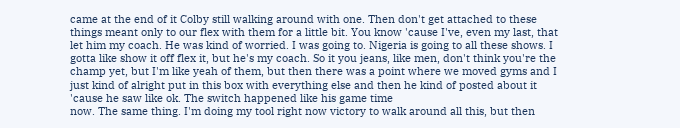came at the end of it Colby still walking around with one. Then don't get attached to these things meant only to our flex with them for a little bit. You know 'cause I've, even my last, that let him my coach. He was kind of worried. I was going to. Nigeria is going to all these shows. I gotta like show it off flex it, but he's my coach. So it you jeans, like men, don't think you're the champ yet, but I'm like yeah of them, but then there was a point where we moved gyms and I just kind of alright put in this box with everything else and then he kind of posted about it 'cause he saw like ok. The switch happened like his game time
now. The same thing. I'm doing my tool right now victory to walk around all this, but then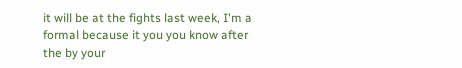it will be at the fights last week, I'm a formal because it you you know after the by your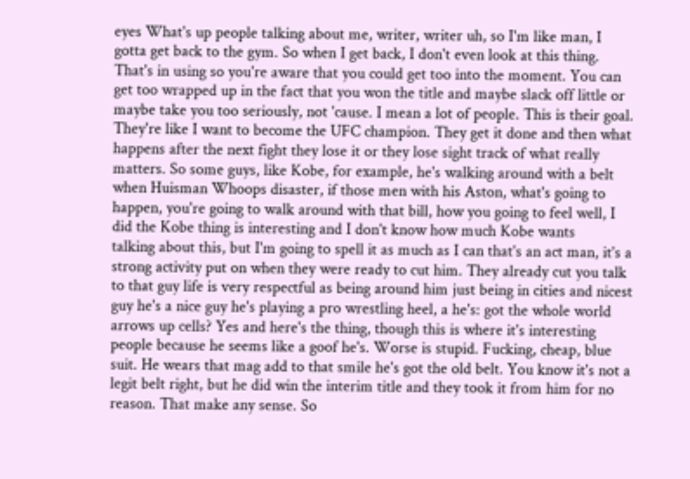eyes What's up people talking about me, writer, writer uh, so I'm like man, I gotta get back to the gym. So when I get back, I don't even look at this thing. That's in using so you're aware that you could get too into the moment. You can get too wrapped up in the fact that you won the title and maybe slack off little or maybe take you too seriously, not 'cause. I mean a lot of people. This is their goal. They're like I want to become the UFC champion. They get it done and then what happens after the next fight they lose it or they lose sight track of what really matters. So some guys, like Kobe, for example, he's walking around with a belt when Huisman Whoops disaster, if those men with his Aston, what's going to happen, you're going to walk around with that bill, how you going to feel well, I did the Kobe thing is interesting and I don't know how much Kobe wants
talking about this, but I'm going to spell it as much as I can that's an act man, it's a strong activity put on when they were ready to cut him. They already cut you talk to that guy life is very respectful as being around him just being in cities and nicest guy he's a nice guy he's playing a pro wrestling heel, a he's: got the whole world arrows up cells? Yes and here's the thing, though this is where it's interesting people because he seems like a goof he's. Worse is stupid. Fucking, cheap, blue suit. He wears that mag add to that smile he's got the old belt. You know it's not a legit belt right, but he did win the interim title and they took it from him for no reason. That make any sense. So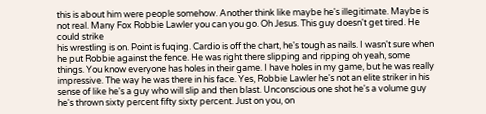this is about him were people somehow. Another think like maybe he's illegitimate. Maybe is not real. Many Fox Robbie Lawler you can you go. Oh Jesus. This guy doesn't get tired. He could strike
his wrestling is on. Point is fuqing. Cardio is off the chart, he's tough as nails. I wasn't sure when he put Robbie against the fence. He was right there slipping and ripping oh yeah, some things. You know everyone has holes in their game. I have holes in my game, but he was really impressive. The way he was there in his face. Yes, Robbie Lawler he's not an elite striker in his sense of like he's a guy who will slip and then blast. Unconscious one shot he's a volume guy he's thrown sixty percent fifty sixty percent. Just on you, on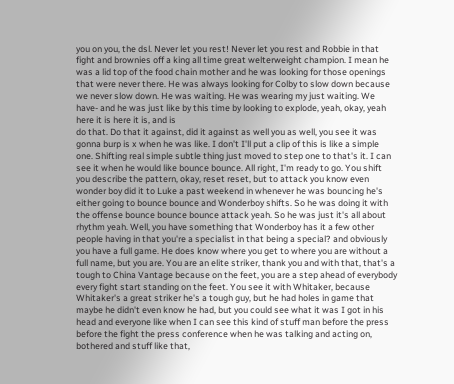you on you, the dsl. Never let you rest! Never let you rest and Robbie in that fight and brownies off a king all time great welterweight champion. I mean he was a lid top of the food chain mother and he was looking for those openings that were never there. He was always looking for Colby to slow down because we never slow down. He was waiting. He was wearing my just waiting. We have- and he was just like by this time by looking to explode, yeah, okay, yeah here it is here it is, and is
do that. Do that it against, did it against as well you as well, you see it was gonna burp is x when he was like. I don't I'll put a clip of this is like a simple one. Shifting real simple subtle thing just moved to step one to that's it. I can see it when he would like bounce bounce. All right, I'm ready to go. You shift you describe the pattern, okay, reset reset, but to attack you know even wonder boy did it to Luke a past weekend in whenever he was bouncing he's either going to bounce bounce and Wonderboy shifts. So he was doing it with the offense bounce bounce bounce attack yeah. So he was just it's all about rhythm yeah. Well, you have something that Wonderboy has it a few other people having in that you're a specialist in that being a special? and obviously you have a full game. He does know where you get to where you are without a full name, but you are. You are an elite striker, thank you and with that, that's a tough to China Vantage because on the feet, you are a step ahead of everybody
every fight start standing on the feet. You see it with Whitaker, because Whitaker's a great striker he's a tough guy, but he had holes in game that maybe he didn't even know he had, but you could see what it was I got in his head and everyone like when I can see this kind of stuff man before the press before the fight the press conference when he was talking and acting on, bothered and stuff like that,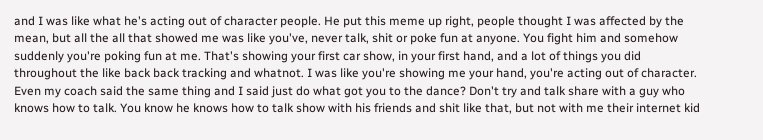and I was like what he's acting out of character people. He put this meme up right, people thought I was affected by the mean, but all the all that showed me was like you've, never talk, shit or poke fun at anyone. You fight him and somehow suddenly you're poking fun at me. That's showing your first car show, in your first hand, and a lot of things you did throughout the like back back tracking and whatnot. I was like you're showing me your hand, you're acting out of character. Even my coach said the same thing and I said just do what got you to the dance? Don't try and talk share with a guy who knows how to talk. You know he knows how to talk show with his friends and shit like that, but not with me their internet kid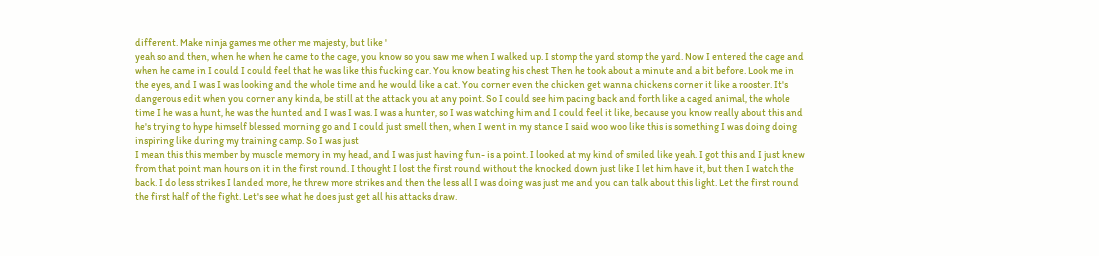different. Make ninja games me other me majesty, but like '
yeah so and then, when he when he came to the cage, you know so you saw me when I walked up. I stomp the yard stomp the yard. Now I entered the cage and when he came in I could I could feel that he was like this fucking car. You know beating his chest Then he took about a minute and a bit before. Look me in the eyes, and I was I was looking and the whole time and he would like a cat. You corner even the chicken get wanna chickens corner it like a rooster. It's dangerous edit when you corner any kinda, be still at the attack you at any point. So I could see him pacing back and forth like a caged animal, the whole time I he was a hunt, he was the hunted and I was I was. I was a hunter, so I was watching him and I could feel it like, because you know really about this and he's trying to hype himself blessed morning go and I could just smell then, when I went in my stance I said woo woo like this is something I was doing doing inspiring like during my training camp. So I was just
I mean this this member by muscle memory in my head, and I was just having fun- is a point. I looked at my kind of smiled like yeah. I got this and I just knew from that point man hours on it in the first round. I thought I lost the first round without the knocked down just like I let him have it, but then I watch the back. I do less strikes I landed more, he threw more strikes and then the less all I was doing was just me and you can talk about this light. Let the first round the first half of the fight. Let's see what he does just get all his attacks draw.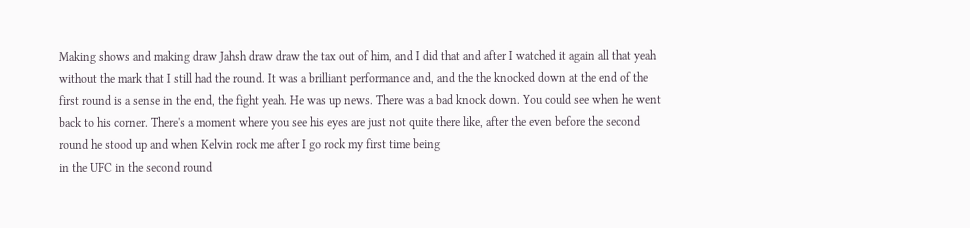Making shows and making draw Jahsh draw draw the tax out of him, and I did that and after I watched it again all that yeah without the mark that I still had the round. It was a brilliant performance and, and the the knocked down at the end of the first round is a sense in the end, the fight yeah. He was up news. There was a bad knock down. You could see when he went back to his corner. There's a moment where you see his eyes are just not quite there like, after the even before the second round he stood up and when Kelvin rock me after I go rock my first time being
in the UFC in the second round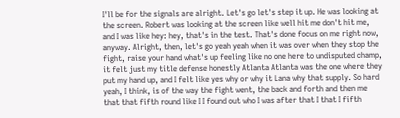I'll be for the signals are alright. Let's go let's step it up. He was looking at the screen. Robert was looking at the screen like well hit me don't hit me, and I was like hey: hey, that's in the test. That's done focus on me right now, anyway. Alright, then, let's go yeah yeah when it was over when they stop the fight, raise your hand what's up feeling like no one here to undisputed champ, it felt just my title defense honestly Atlanta Atlanta was the one where they put my hand up, and I felt like yes why or why it Lana why that supply. So hard yeah, I think, is of the way the fight went, the back and forth and then me that that fifth round like I I found out who I was after that I that I fifth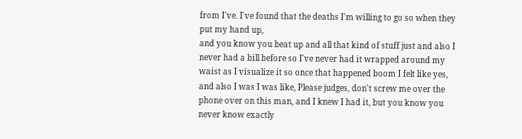from I've. I've found that the deaths I'm willing to go so when they put my hand up,
and you know you beat up and all that kind of stuff just and also I never had a bill before so I've never had it wrapped around my waist as I visualize it so once that happened boom I felt like yes, and also I was I was like, Please judges, don't screw me over the phone over on this man, and I knew I had it, but you know you never know exactly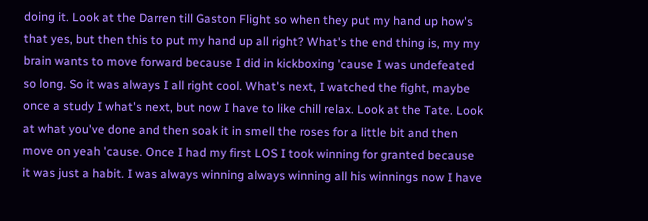doing it. Look at the Darren till Gaston Flight so when they put my hand up how's that yes, but then this to put my hand up all right? What's the end thing is, my my brain wants to move forward because I did in kickboxing 'cause I was undefeated so long. So it was always I all right cool. What's next, I watched the fight, maybe once a study I what's next, but now I have to like chill relax. Look at the Tate. Look at what you've done and then soak it in smell the roses for a little bit and then move on yeah 'cause. Once I had my first LOS I took winning for granted because it was just a habit. I was always winning always winning all his winnings now I have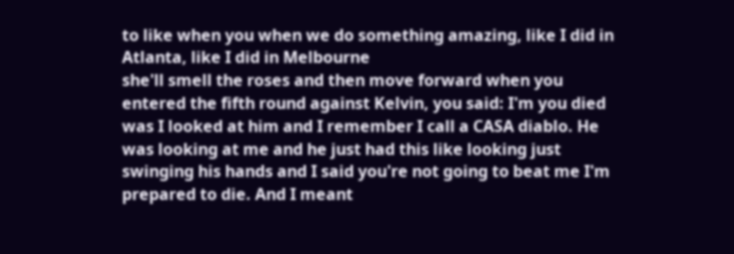to like when you when we do something amazing, like I did in Atlanta, like I did in Melbourne
she'll smell the roses and then move forward when you entered the fifth round against Kelvin, you said: I'm you died was I looked at him and I remember I call a CASA diablo. He was looking at me and he just had this like looking just swinging his hands and I said you're not going to beat me I'm prepared to die. And I meant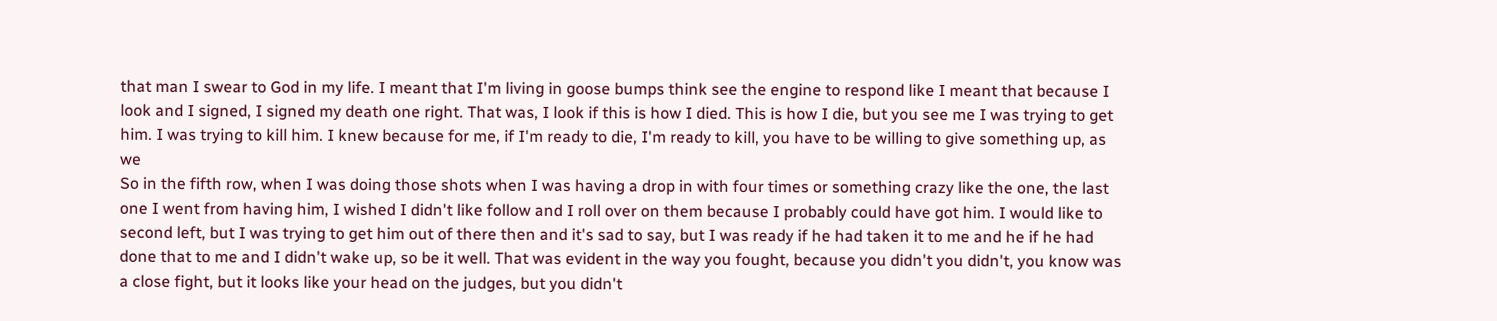that man I swear to God in my life. I meant that I'm living in goose bumps think see the engine to respond like I meant that because I look and I signed, I signed my death one right. That was, I look if this is how I died. This is how I die, but you see me I was trying to get him. I was trying to kill him. I knew because for me, if I'm ready to die, I'm ready to kill, you have to be willing to give something up, as we
So in the fifth row, when I was doing those shots when I was having a drop in with four times or something crazy like the one, the last one I went from having him, I wished I didn't like follow and I roll over on them because I probably could have got him. I would like to second left, but I was trying to get him out of there then and it's sad to say, but I was ready if he had taken it to me and he if he had done that to me and I didn't wake up, so be it well. That was evident in the way you fought, because you didn't you didn't, you know was a close fight, but it looks like your head on the judges, but you didn't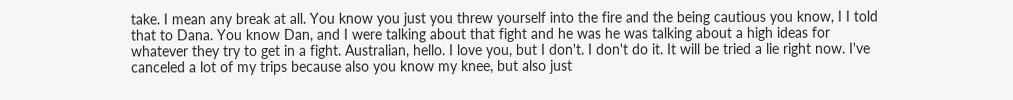take. I mean any break at all. You know you just you threw yourself into the fire and the being cautious you know, I I told that to Dana. You know Dan, and I were talking about that fight and he was he was talking about a high ideas for whatever they try to get in a fight. Australian, hello. I love you, but I don't. I don't do it. It will be tried a lie right now. I've canceled a lot of my trips because also you know my knee, but also just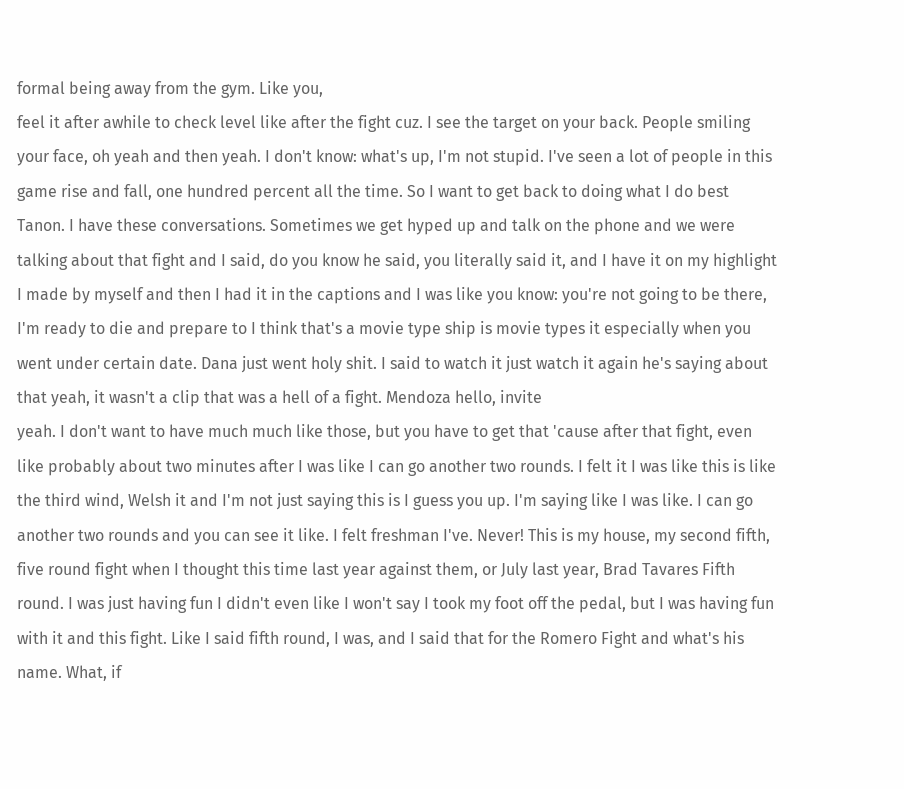formal being away from the gym. Like you,
feel it after awhile to check level like after the fight cuz. I see the target on your back. People smiling your face, oh yeah and then yeah. I don't know: what's up, I'm not stupid. I've seen a lot of people in this game rise and fall, one hundred percent all the time. So I want to get back to doing what I do best Tanon. I have these conversations. Sometimes we get hyped up and talk on the phone and we were talking about that fight and I said, do you know he said, you literally said it, and I have it on my highlight I made by myself and then I had it in the captions and I was like you know: you're not going to be there, I'm ready to die and prepare to I think that's a movie type ship is movie types it especially when you went under certain date. Dana just went holy shit. I said to watch it just watch it again he's saying about that yeah, it wasn't a clip that was a hell of a fight. Mendoza hello, invite
yeah. I don't want to have much much like those, but you have to get that 'cause after that fight, even like probably about two minutes after I was like I can go another two rounds. I felt it I was like this is like the third wind, Welsh it and I'm not just saying this is I guess you up. I'm saying like I was like. I can go another two rounds and you can see it like. I felt freshman I've. Never! This is my house, my second fifth, five round fight when I thought this time last year against them, or July last year, Brad Tavares Fifth round. I was just having fun I didn't even like I won't say I took my foot off the pedal, but I was having fun with it and this fight. Like I said fifth round, I was, and I said that for the Romero Fight and what's his name. What, if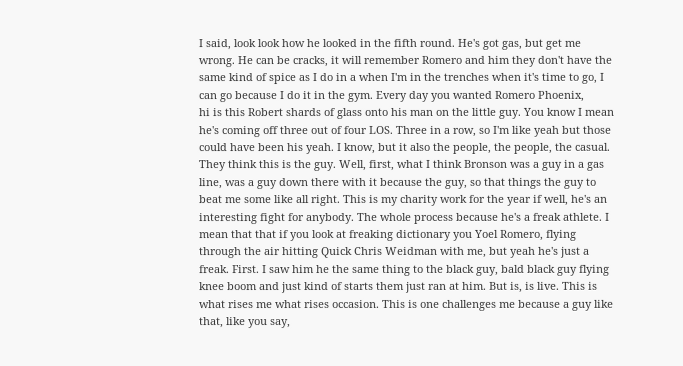I said, look look how he looked in the fifth round. He's got gas, but get me wrong. He can be cracks, it will remember Romero and him they don't have the same kind of spice as I do in a when I'm in the trenches when it's time to go, I can go because I do it in the gym. Every day you wanted Romero Phoenix,
hi is this Robert shards of glass onto his man on the little guy. You know I mean he's coming off three out of four LOS. Three in a row, so I'm like yeah but those could have been his yeah. I know, but it also the people, the people, the casual. They think this is the guy. Well, first, what I think Bronson was a guy in a gas line, was a guy down there with it because the guy, so that things the guy to beat me some like all right. This is my charity work for the year if well, he's an interesting fight for anybody. The whole process because he's a freak athlete. I mean that that if you look at freaking dictionary you Yoel Romero, flying through the air hitting Quick Chris Weidman with me, but yeah he's just a freak. First. I saw him he the same thing to the black guy, bald black guy flying knee boom and just kind of starts them just ran at him. But is, is live. This is what rises me what rises occasion. This is one challenges me because a guy like that, like you say,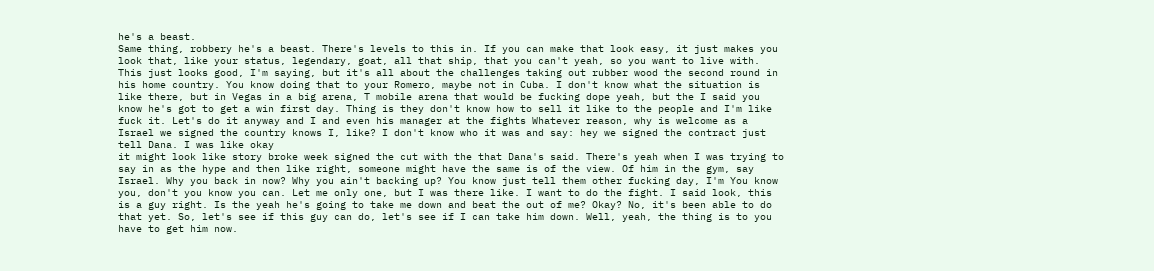he's a beast.
Same thing, robbery he's a beast. There's levels to this in. If you can make that look easy, it just makes you look that, like your status, legendary, goat, all that ship, that you can't yeah, so you want to live with. This just looks good, I'm saying, but it's all about the challenges taking out rubber wood the second round in his home country. You know doing that to your Romero, maybe not in Cuba. I don't know what the situation is like there, but in Vegas in a big arena, T mobile arena that would be fucking dope yeah, but the I said you know he's got to get a win first day. Thing is they don't know how to sell it like to the people and I'm like fuck it. Let's do it anyway and I and even his manager at the fights Whatever reason, why is welcome as a Israel we signed the country knows I, like? I don't know who it was and say: hey we signed the contract just tell Dana. I was like okay
it might look like story broke week signed the cut with the that Dana's said. There's yeah when I was trying to say in as the hype and then like right, someone might have the same is of the view. Of him in the gym, say Israel. Why you back in now? Why you ain't backing up? You know just tell them other fucking day, I'm You know you, don't you know you can. Let me only one, but I was there like. I want to do the fight. I said look, this is a guy right. Is the yeah he's going to take me down and beat the out of me? Okay? No, it's been able to do that yet. So, let's see if this guy can do, let's see if I can take him down. Well, yeah, the thing is to you have to get him now.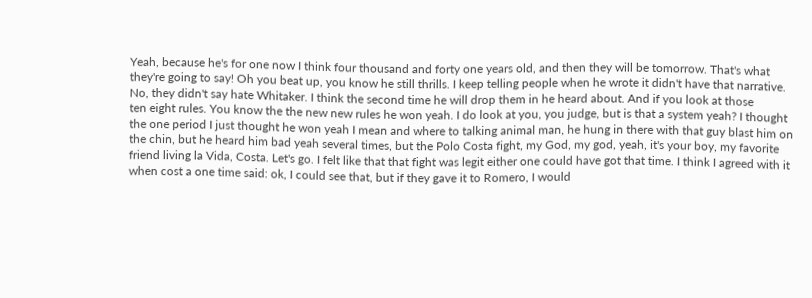Yeah, because he's for one now I think four thousand and forty one years old, and then they will be tomorrow. That's what they're going to say! Oh you beat up, you know he still thrills. I keep telling people when he wrote it didn't have that narrative. No, they didn't say hate Whitaker. I think the second time he will drop them in he heard about. And if you look at those
ten eight rules. You know the the new new rules he won yeah. I do look at you, you judge, but is that a system yeah? I thought the one period I just thought he won yeah I mean and where to talking animal man, he hung in there with that guy blast him on the chin, but he heard him bad yeah several times, but the Polo Costa fight, my God, my god, yeah, it's your boy, my favorite friend living la Vida, Costa. Let's go. I felt like that that fight was legit either one could have got that time. I think I agreed with it when cost a one time said: ok, I could see that, but if they gave it to Romero, I would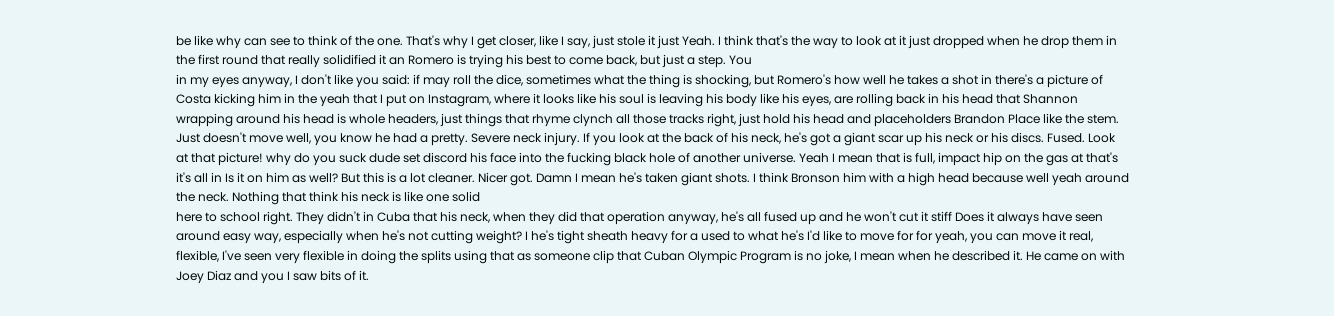be like why can see to think of the one. That's why I get closer, like I say, just stole it just Yeah. I think that's the way to look at it just dropped when he drop them in the first round that really solidified it an Romero is trying his best to come back, but just a step. You
in my eyes anyway, I don't like you said: if may roll the dice, sometimes what the thing is shocking, but Romero's how well he takes a shot in there's a picture of Costa kicking him in the yeah that I put on Instagram, where it looks like his soul is leaving his body like his eyes, are rolling back in his head that Shannon wrapping around his head is whole headers, just things that rhyme clynch all those tracks right, just hold his head and placeholders Brandon Place like the stem. Just doesn't move well, you know he had a pretty. Severe neck injury. If you look at the back of his neck, he's got a giant scar up his neck or his discs. Fused. Look at that picture! why do you suck dude set discord his face into the fucking black hole of another universe. Yeah I mean that is full, impact hip on the gas at that's it's all in Is it on him as well? But this is a lot cleaner. Nicer got. Damn I mean he's taken giant shots. I think Bronson him with a high head because well yeah around the neck. Nothing that think his neck is like one solid
here to school right. They didn't in Cuba that his neck, when they did that operation anyway, he's all fused up and he won't cut it stiff Does it always have seen around easy way, especially when he's not cutting weight? I he's tight sheath heavy for a used to what he's I'd like to move for for yeah, you can move it real, flexible, I've seen very flexible in doing the splits using that as someone clip that Cuban Olympic Program is no joke, I mean when he described it. He came on with Joey Diaz and you I saw bits of it.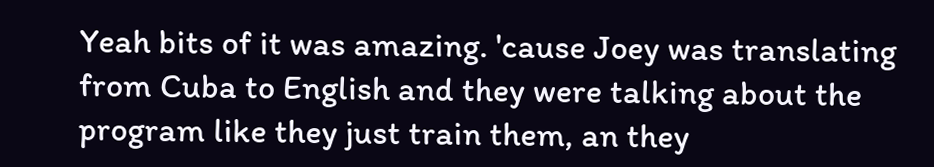Yeah bits of it was amazing. 'cause Joey was translating from Cuba to English and they were talking about the program like they just train them, an they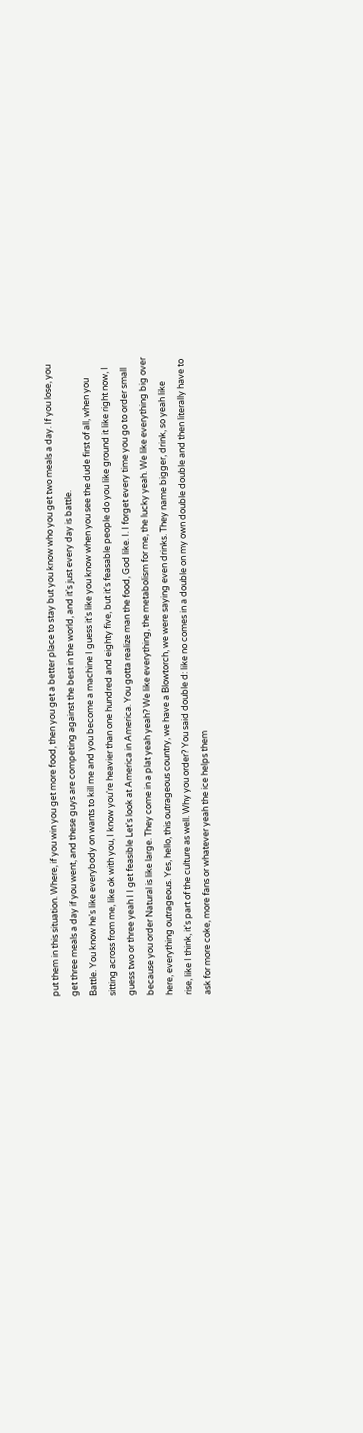put them in this situation. Where, if you win you get more food, then you get a better place to stay but you know who you get two meals a day. If you lose, you get three meals a day if you went, and these guys are competing against the best in the world, and it's just every day is battle.
Battle. You know he's like everybody on wants to kill me and you become a machine I guess it's like you know when you see the dude first of all, when you sitting across from me, like ok with you, I know you're heavier than one hundred and eighty five, but it's feasable people do you like ground it like right now, I guess two or three yeah I I get feasible Let's look at America in America. You gotta realize man the food, God like. I. I forget every time you go to order small because you order Natural is like large. They come in a plat yeah yeah? We like everything, the metabolism for me, the lucky yeah. We like everything big over here, everything outrageous. Yes, hello, this outrageous country, we have a Blowtorch, we were saying even drinks. They name bigger, drink, so yeah like
rise, like I think, it's part of the culture as well. Why you order? You said double d: like no comes in a double on my own double double and then literally have to ask for more coke, more fans or whatever yeah the ice helps them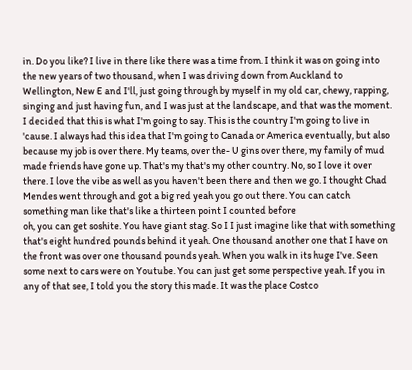in. Do you like? I live in there like there was a time from. I think it was on going into the new years of two thousand, when I was driving down from Auckland to Wellington, New E and I'll, just going through by myself in my old car, chewy, rapping, singing and just having fun, and I was just at the landscape, and that was the moment. I decided that this is what I'm going to say. This is the country I'm going to live in 'cause. I always had this idea that I'm going to Canada or America eventually, but also because my job is over there. My teams, over the- U gins over there, my family of mud made friends have gone up. That's my that's my other country. No, so I love it over there. I love the vibe as well as you haven't been there and then we go. I thought Chad Mendes went through and got a big red yeah you go out there. You can catch something man like that's like a thirteen point I counted before
oh, you can get soshite. You have giant stag. So I I just imagine like that with something that's eight hundred pounds behind it yeah. One thousand another one that I have on the front was over one thousand pounds yeah. When you walk in its huge I've. Seen some next to cars were on Youtube. You can just get some perspective yeah. If you in any of that see, I told you the story this made. It was the place Costco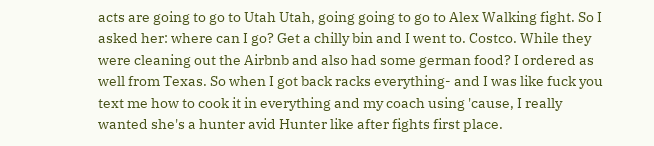acts are going to go to Utah Utah, going going to go to Alex Walking fight. So I asked her: where can I go? Get a chilly bin and I went to. Costco. While they were cleaning out the Airbnb and also had some german food? I ordered as well from Texas. So when I got back racks everything- and I was like fuck you text me how to cook it in everything and my coach using 'cause, I really wanted she's a hunter avid Hunter like after fights first place.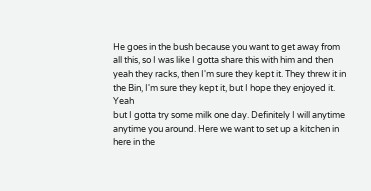He goes in the bush because you want to get away from all this, so I was like I gotta share this with him and then yeah they racks, then I'm sure they kept it. They threw it in the Bin, I'm sure they kept it, but I hope they enjoyed it. Yeah
but I gotta try some milk one day. Definitely I will anytime anytime you around. Here we want to set up a kitchen in here in the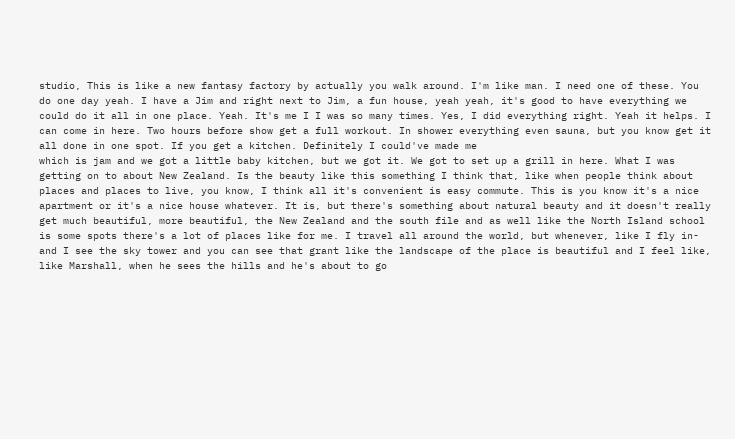studio, This is like a new fantasy factory by actually you walk around. I'm like man. I need one of these. You do one day yeah. I have a Jim and right next to Jim, a fun house, yeah yeah, it's good to have everything we could do it all in one place. Yeah. It's me I I was so many times. Yes, I did everything right. Yeah it helps. I can come in here. Two hours before show get a full workout. In shower everything even sauna, but you know get it all done in one spot. If you get a kitchen. Definitely I could've made me
which is jam and we got a little baby kitchen, but we got it. We got to set up a grill in here. What I was getting on to about New Zealand. Is the beauty like this something I think that, like when people think about places and places to live, you know, I think all it's convenient is easy commute. This is you know it's a nice apartment or it's a nice house whatever. It is, but there's something about natural beauty and it doesn't really get much beautiful, more beautiful, the New Zealand and the south file and as well like the North Island school is some spots there's a lot of places like for me. I travel all around the world, but whenever, like I fly in- and I see the sky tower and you can see that grant like the landscape of the place is beautiful and I feel like, like Marshall, when he sees the hills and he's about to go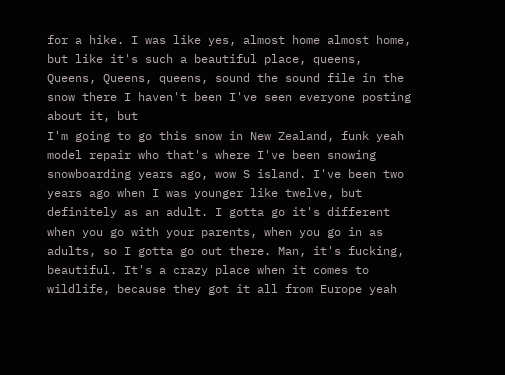for a hike. I was like yes, almost home almost home, but like it's such a beautiful place, queens, Queens, Queens, queens, sound the sound file in the snow there I haven't been I've seen everyone posting about it, but
I'm going to go this snow in New Zealand, funk yeah model repair who that's where I've been snowing snowboarding years ago, wow S island. I've been two years ago when I was younger like twelve, but definitely as an adult. I gotta go it's different when you go with your parents, when you go in as adults, so I gotta go out there. Man, it's fucking, beautiful. It's a crazy place when it comes to wildlife, because they got it all from Europe yeah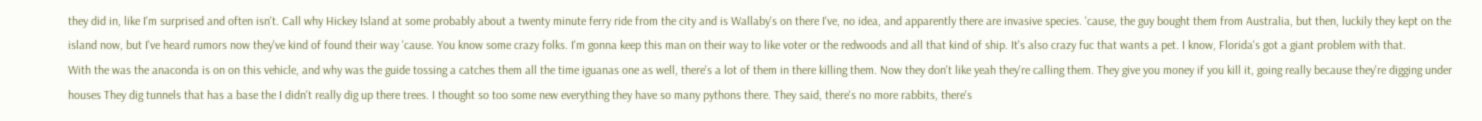they did in, like I'm surprised and often isn't. Call why Hickey Island at some probably about a twenty minute ferry ride from the city and is Wallaby's on there I've, no idea, and apparently there are invasive species. 'cause, the guy bought them from Australia, but then, luckily they kept on the island now, but I've heard rumors now they've kind of found their way 'cause. You know some crazy folks. I'm gonna keep this man on their way to like voter or the redwoods and all that kind of ship. It's also crazy fuc that wants a pet. I know, Florida's got a giant problem with that.
With the was the anaconda is on on this vehicle, and why was the guide tossing a catches them all the time iguanas one as well, there's a lot of them in there killing them. Now they don't like yeah they're calling them. They give you money if you kill it, going really because they're digging under houses They dig tunnels that has a base the I didn't really dig up there trees. I thought so too some new everything they have so many pythons there. They said, there's no more rabbits, there's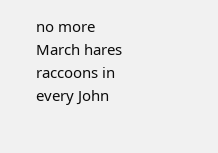no more March hares raccoons in every John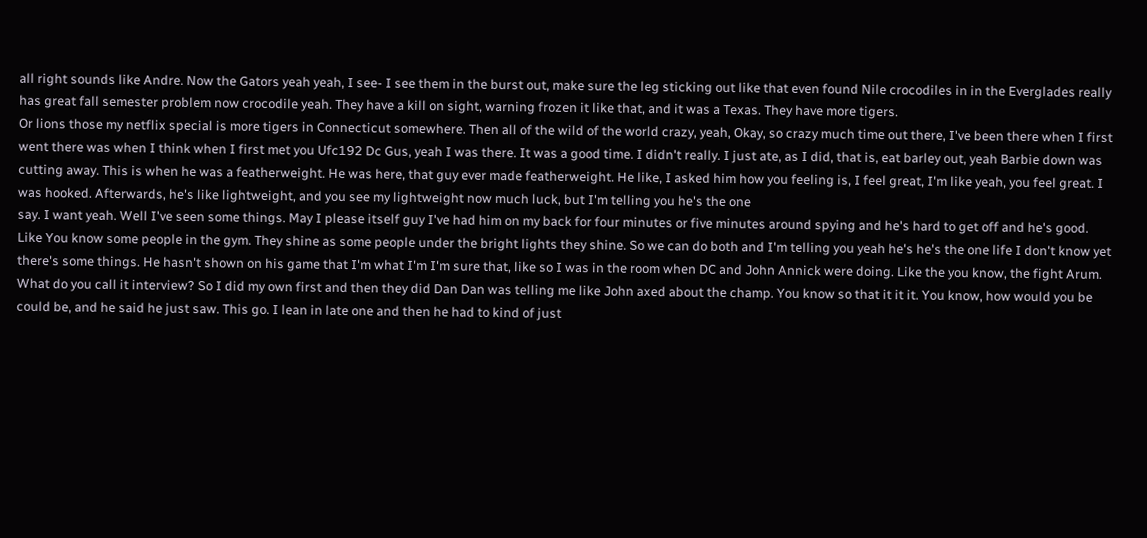all right sounds like Andre. Now the Gators yeah yeah, I see- I see them in the burst out, make sure the leg sticking out like that even found Nile crocodiles in in the Everglades really has great fall semester problem now crocodile yeah. They have a kill on sight, warning frozen it like that, and it was a Texas. They have more tigers.
Or lions those my netflix special is more tigers in Connecticut somewhere. Then all of the wild of the world crazy, yeah, Okay, so crazy much time out there, I've been there when I first went there was when I think when I first met you Ufc192 Dc Gus, yeah I was there. It was a good time. I didn't really. I just ate, as I did, that is, eat barley out, yeah Barbie down was cutting away. This is when he was a featherweight. He was here, that guy ever made featherweight. He like, I asked him how you feeling is, I feel great, I'm like yeah, you feel great. I was hooked. Afterwards, he's like lightweight, and you see my lightweight now much luck, but I'm telling you he's the one
say. I want yeah. Well I've seen some things. May I please itself guy I've had him on my back for four minutes or five minutes around spying and he's hard to get off and he's good. Like You know some people in the gym. They shine as some people under the bright lights they shine. So we can do both and I'm telling you yeah he's he's the one life I don't know yet there's some things. He hasn't shown on his game that I'm what I'm I'm sure that, like so I was in the room when DC and John Annick were doing. Like the you know, the fight Arum. What do you call it interview? So I did my own first and then they did Dan Dan was telling me like John axed about the champ. You know so that it it it. You know, how would you be could be, and he said he just saw. This go. I lean in late one and then he had to kind of just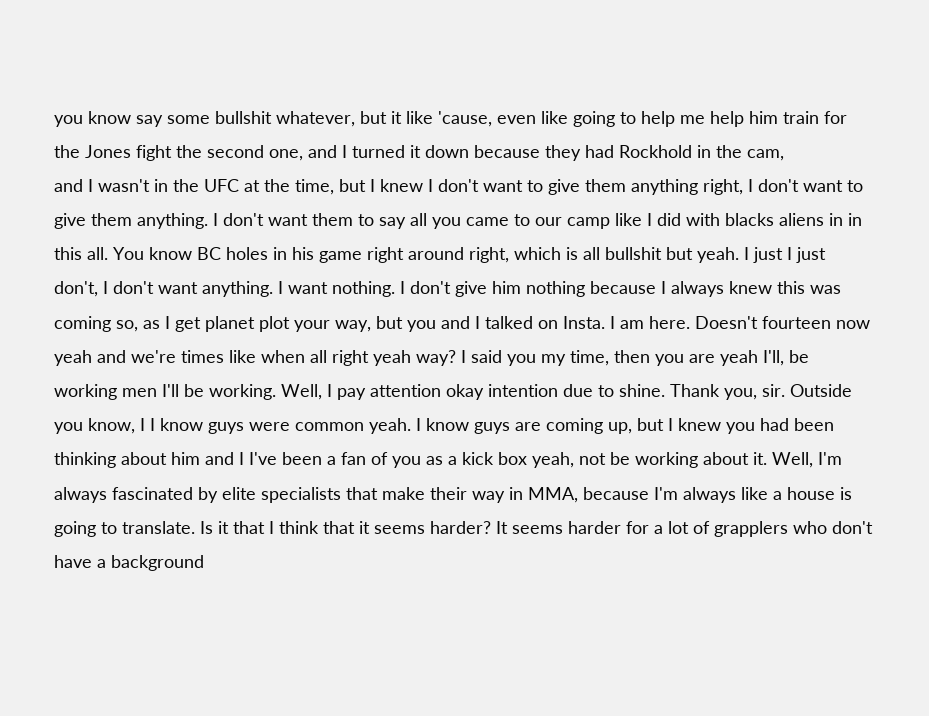you know say some bullshit whatever, but it like 'cause, even like going to help me help him train for the Jones fight the second one, and I turned it down because they had Rockhold in the cam,
and I wasn't in the UFC at the time, but I knew I don't want to give them anything right, I don't want to give them anything. I don't want them to say all you came to our camp like I did with blacks aliens in in this all. You know BC holes in his game right around right, which is all bullshit but yeah. I just I just don't, I don't want anything. I want nothing. I don't give him nothing because I always knew this was coming so, as I get planet plot your way, but you and I talked on Insta. I am here. Doesn't fourteen now yeah and we're times like when all right yeah way? I said you my time, then you are yeah I'll, be working men I'll be working. Well, I pay attention okay intention due to shine. Thank you, sir. Outside you know, I I know guys were common yeah. I know guys are coming up, but I knew you had been thinking about him and I I've been a fan of you as a kick box yeah, not be working about it. Well, I'm always fascinated by elite specialists that make their way in MMA, because I'm always like a house is going to translate. Is it that I think that it seems harder? It seems harder for a lot of grapplers who don't have a background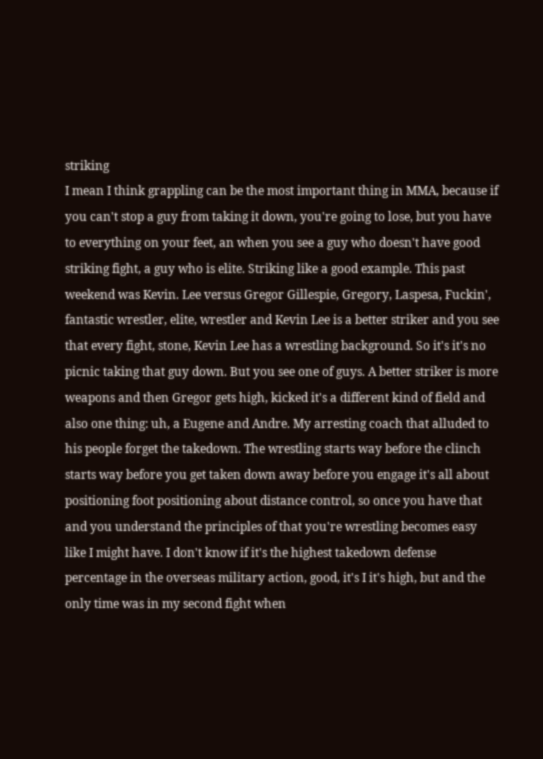striking
I mean I think grappling can be the most important thing in MMA, because if you can't stop a guy from taking it down, you're going to lose, but you have to everything on your feet, an when you see a guy who doesn't have good striking fight, a guy who is elite. Striking like a good example. This past weekend was Kevin. Lee versus Gregor Gillespie, Gregory, Laspesa, Fuckin', fantastic wrestler, elite, wrestler and Kevin Lee is a better striker and you see that every fight, stone, Kevin Lee has a wrestling background. So it's it's no picnic taking that guy down. But you see one of guys. A better striker is more weapons and then Gregor gets high, kicked it's a different kind of field and also one thing: uh, a Eugene and Andre. My arresting coach that alluded to his people forget the takedown. The wrestling starts way before the clinch starts way before you get taken down away before you engage it's all about positioning foot positioning about distance control, so once you have that
and you understand the principles of that you're wrestling becomes easy like I might have. I don't know if it's the highest takedown defense percentage in the overseas military action, good, it's I it's high, but and the only time was in my second fight when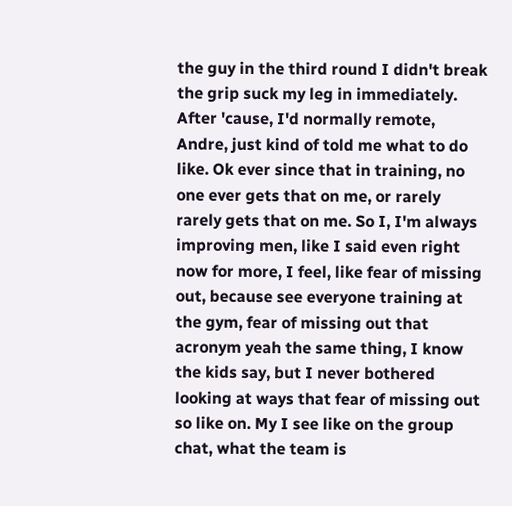the guy in the third round I didn't break the grip suck my leg in immediately. After 'cause, I'd normally remote, Andre, just kind of told me what to do like. Ok ever since that in training, no one ever gets that on me, or rarely rarely gets that on me. So I, I'm always improving men, like I said even right now for more, I feel, like fear of missing out, because see everyone training at the gym, fear of missing out that acronym yeah the same thing, I know the kids say, but I never bothered looking at ways that fear of missing out so like on. My I see like on the group chat, what the team is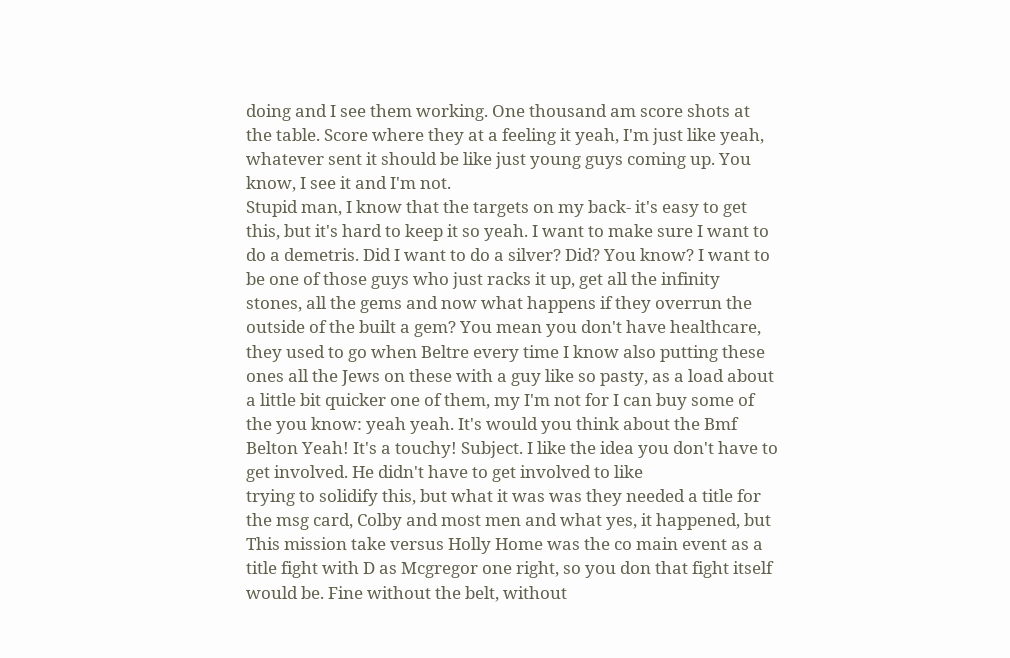doing and I see them working. One thousand am score shots at the table. Score where they at a feeling it yeah, I'm just like yeah, whatever sent it should be like just young guys coming up. You know, I see it and I'm not.
Stupid man, I know that the targets on my back- it's easy to get this, but it's hard to keep it so yeah. I want to make sure I want to do a demetris. Did I want to do a silver? Did? You know? I want to be one of those guys who just racks it up, get all the infinity stones, all the gems and now what happens if they overrun the outside of the built a gem? You mean you don't have healthcare, they used to go when Beltre every time I know also putting these ones all the Jews on these with a guy like so pasty, as a load about a little bit quicker one of them, my I'm not for I can buy some of the you know: yeah yeah. It's would you think about the Bmf Belton Yeah! It's a touchy! Subject. I like the idea you don't have to get involved. He didn't have to get involved to like
trying to solidify this, but what it was was they needed a title for the msg card, Colby and most men and what yes, it happened, but This mission take versus Holly Home was the co main event as a title fight with D as Mcgregor one right, so you don that fight itself would be. Fine without the belt, without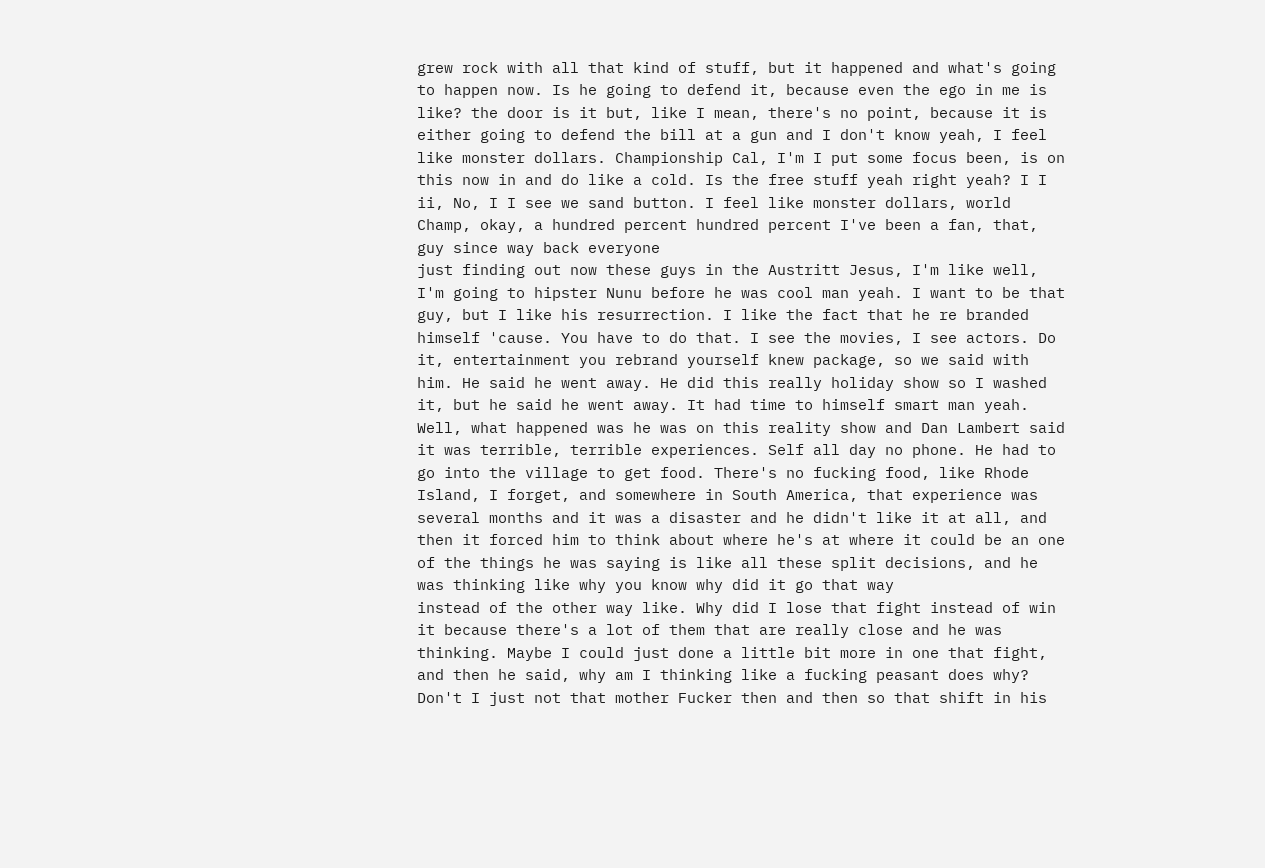grew rock with all that kind of stuff, but it happened and what's going to happen now. Is he going to defend it, because even the ego in me is like? the door is it but, like I mean, there's no point, because it is either going to defend the bill at a gun and I don't know yeah, I feel like monster dollars. Championship Cal, I'm I put some focus been, is on this now in and do like a cold. Is the free stuff yeah right yeah? I I ii, No, I I see we sand button. I feel like monster dollars, world Champ, okay, a hundred percent hundred percent I've been a fan, that, guy since way back everyone
just finding out now these guys in the Austritt Jesus, I'm like well, I'm going to hipster Nunu before he was cool man yeah. I want to be that guy, but I like his resurrection. I like the fact that he re branded himself 'cause. You have to do that. I see the movies, I see actors. Do it, entertainment you rebrand yourself knew package, so we said with him. He said he went away. He did this really holiday show so I washed it, but he said he went away. It had time to himself smart man yeah. Well, what happened was he was on this reality show and Dan Lambert said it was terrible, terrible experiences. Self all day no phone. He had to go into the village to get food. There's no fucking food, like Rhode Island, I forget, and somewhere in South America, that experience was several months and it was a disaster and he didn't like it at all, and then it forced him to think about where he's at where it could be an one of the things he was saying is like all these split decisions, and he was thinking like why you know why did it go that way
instead of the other way like. Why did I lose that fight instead of win it because there's a lot of them that are really close and he was thinking. Maybe I could just done a little bit more in one that fight, and then he said, why am I thinking like a fucking peasant does why? Don't I just not that mother Fucker then and then so that shift in his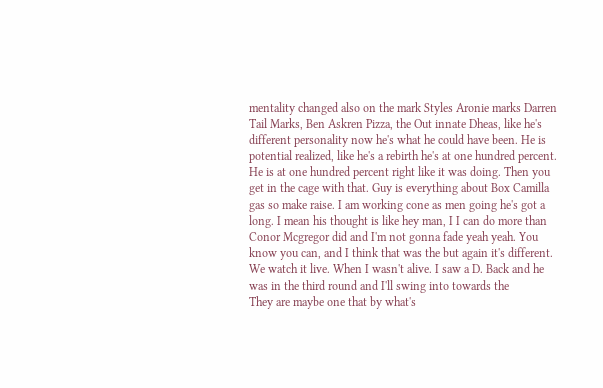mentality changed also on the mark Styles Aronie marks Darren Tail Marks, Ben Askren Pizza, the Out innate Dheas, like he's different personality now he's what he could have been. He is potential realized, like he's a rebirth he's at one hundred percent. He is at one hundred percent right like it was doing. Then you get in the cage with that. Guy is everything about Box Camilla gas so make raise. I am working cone as men going he's got a long. I mean his thought is like hey man, I I can do more than Conor Mcgregor did and I'm not gonna fade yeah yeah. You know you can, and I think that was the but again it's different. We watch it live. When I wasn't alive. I saw a D. Back and he was in the third round and I'll swing into towards the
They are maybe one that by what's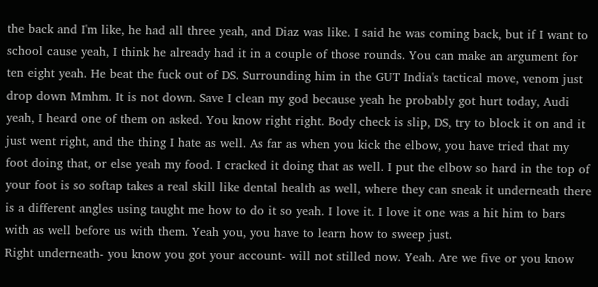the back and I'm like, he had all three yeah, and Diaz was like. I said he was coming back, but if I want to school cause yeah, I think he already had it in a couple of those rounds. You can make an argument for ten eight yeah. He beat the fuck out of DS. Surrounding him in the GUT India's tactical move, venom just drop down Mmhm. It is not down. Save I clean my god because yeah he probably got hurt today, Audi yeah, I heard one of them on asked. You know right right. Body check is slip, DS, try to block it on and it just went right, and the thing I hate as well. As far as when you kick the elbow, you have tried that my foot doing that, or else yeah my food. I cracked it doing that as well. I put the elbow so hard in the top of your foot is so softap takes a real skill like dental health as well, where they can sneak it underneath there is a different angles using taught me how to do it so yeah. I love it. I love it one was a hit him to bars with as well before us with them. Yeah you, you have to learn how to sweep just.
Right underneath- you know you got your account- will not stilled now. Yeah. Are we five or you know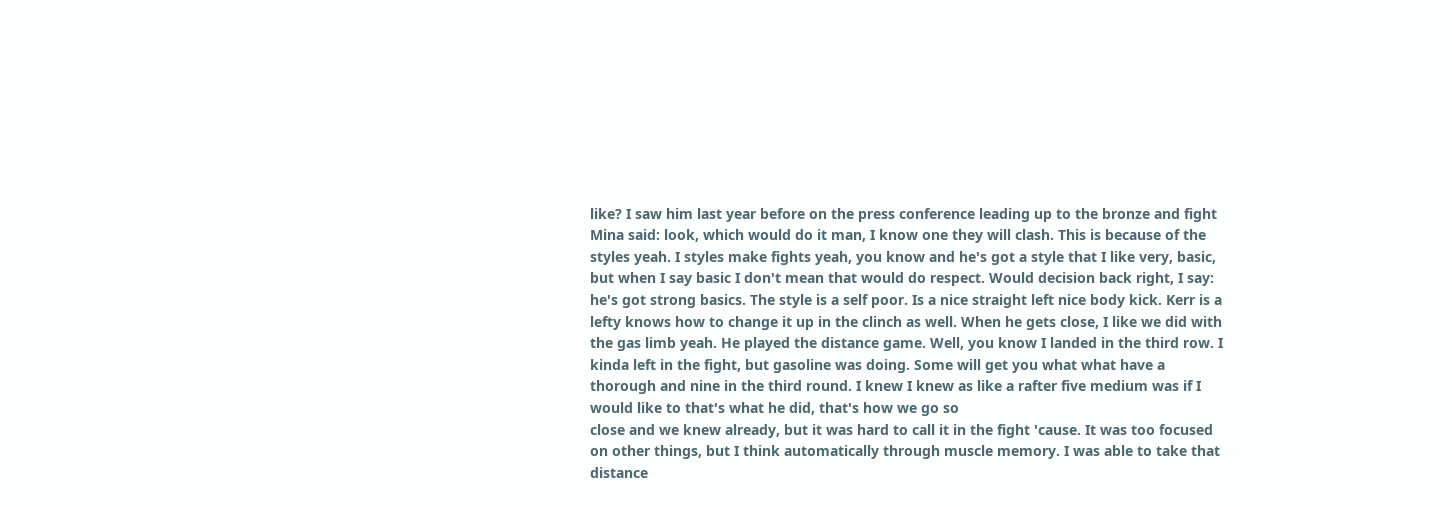like? I saw him last year before on the press conference leading up to the bronze and fight Mina said: look, which would do it man, I know one they will clash. This is because of the styles yeah. I styles make fights yeah, you know and he's got a style that I like very, basic, but when I say basic I don't mean that would do respect. Would decision back right, I say: he's got strong basics. The style is a self poor. Is a nice straight left nice body kick. Kerr is a lefty knows how to change it up in the clinch as well. When he gets close, I like we did with the gas limb yeah. He played the distance game. Well, you know I landed in the third row. I kinda left in the fight, but gasoline was doing. Some will get you what what have a thorough and nine in the third round. I knew I knew as like a rafter five medium was if I would like to that's what he did, that's how we go so
close and we knew already, but it was hard to call it in the fight 'cause. It was too focused on other things, but I think automatically through muscle memory. I was able to take that distance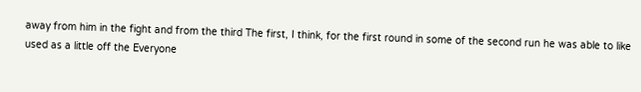away from him in the fight and from the third The first, I think, for the first round in some of the second run he was able to like used as a little off the Everyone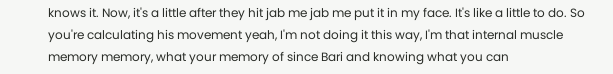knows it. Now, it's a little after they hit jab me jab me put it in my face. It's like a little to do. So you're calculating his movement yeah, I'm not doing it this way, I'm that internal muscle memory memory, what your memory of since Bari and knowing what you can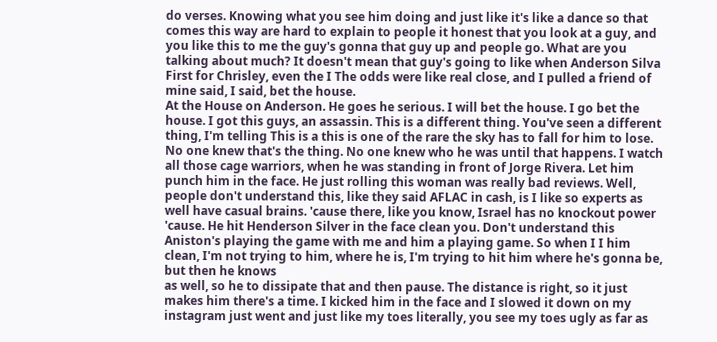do verses. Knowing what you see him doing and just like it's like a dance so that comes this way are hard to explain to people it honest that you look at a guy, and you like this to me the guy's gonna that guy up and people go. What are you talking about much? It doesn't mean that guy's going to like when Anderson Silva First for Chrisley, even the I The odds were like real close, and I pulled a friend of mine said, I said, bet the house.
At the House on Anderson. He goes he serious. I will bet the house. I go bet the house. I got this guys, an assassin. This is a different thing. You've seen a different thing, I'm telling This is a this is one of the rare the sky has to fall for him to lose. No one knew that's the thing. No one knew who he was until that happens. I watch all those cage warriors, when he was standing in front of Jorge Rivera. Let him punch him in the face. He just rolling this woman was really bad reviews. Well, people don't understand this, like they said AFLAC in cash, is I like so experts as well have casual brains. 'cause there, like you know, Israel has no knockout power 'cause. He hit Henderson Silver in the face clean you. Don't understand this Aniston's playing the game with me and him a playing game. So when I I him clean, I'm not trying to him, where he is, I'm trying to hit him where he's gonna be, but then he knows
as well, so he to dissipate that and then pause. The distance is right, so it just makes him there's a time. I kicked him in the face and I slowed it down on my instagram just went and just like my toes literally, you see my toes ugly as far as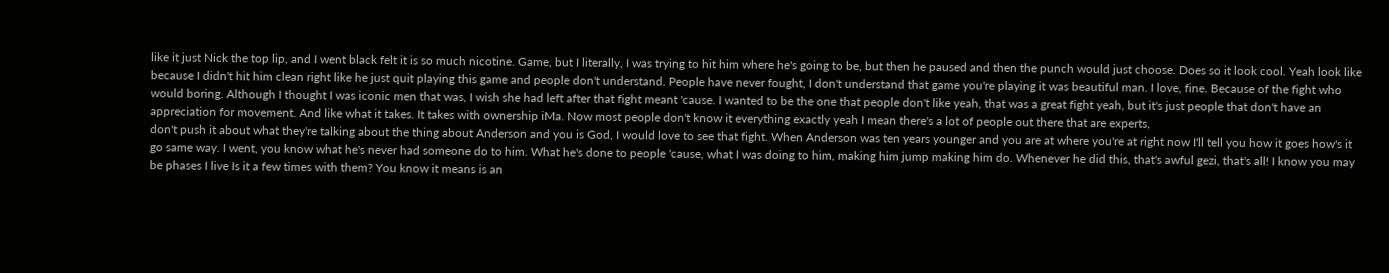like it just Nick the top lip, and I went black felt it is so much nicotine. Game, but I literally, I was trying to hit him where he's going to be, but then he paused and then the punch would just choose. Does so it look cool. Yeah look like because I didn't hit him clean right like he just quit playing this game and people don't understand. People have never fought, I don't understand that game you're playing it was beautiful man. I love, fine. Because of the fight who would boring. Although I thought I was iconic men that was, I wish she had left after that fight meant 'cause. I wanted to be the one that people don't like yeah, that was a great fight yeah, but it's just people that don't have an appreciation for movement. And like what it takes. It takes with ownership iMa. Now most people don't know it everything exactly yeah I mean there's a lot of people out there that are experts,
don't push it about what they're talking about the thing about Anderson and you is God, I would love to see that fight. When Anderson was ten years younger and you are at where you're at right now I'll tell you how it goes how's it go same way. I went, you know what he's never had someone do to him. What he's done to people 'cause, what I was doing to him, making him jump making him do. Whenever he did this, that's awful gezi, that's all! I know you may be phases I live Is it a few times with them? You know it means is an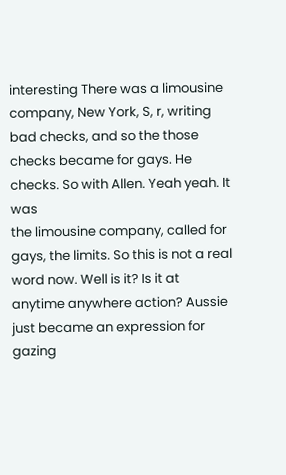interesting There was a limousine company, New York, S, r, writing bad checks, and so the those checks became for gays. He checks. So with Allen. Yeah yeah. It was
the limousine company, called for gays, the limits. So this is not a real word now. Well is it? Is it at anytime anywhere action? Aussie just became an expression for gazing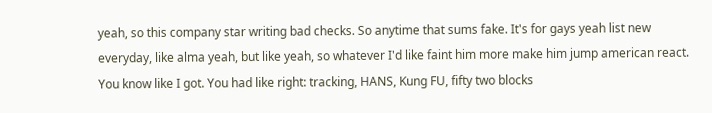yeah, so this company star writing bad checks. So anytime that sums fake. It's for gays yeah list new everyday, like alma yeah, but like yeah, so whatever I'd like faint him more make him jump american react. You know like I got. You had like right: tracking, HANS, Kung FU, fifty two blocks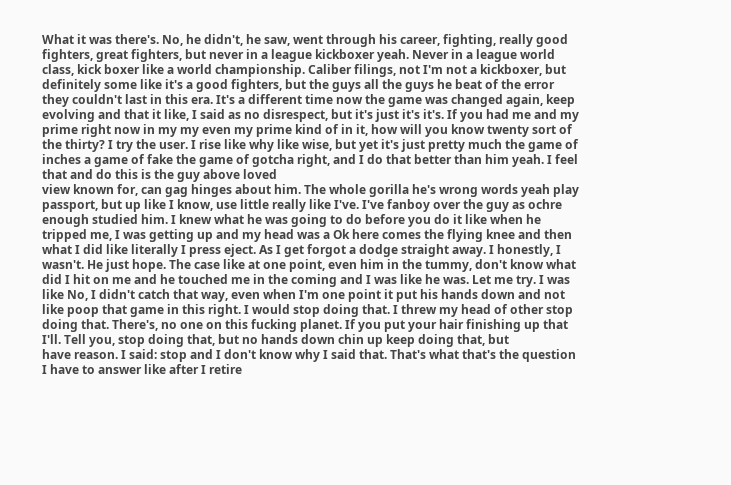What it was there's. No, he didn't, he saw, went through his career, fighting, really good fighters, great fighters, but never in a league kickboxer yeah. Never in a league world class, kick boxer like a world championship. Caliber filings, not I'm not a kickboxer, but definitely some like it's a good fighters, but the guys all the guys he beat of the error they couldn't last in this era. It's a different time now the game was changed again, keep evolving and that it like, I said as no disrespect, but it's just it's it's. If you had me and my prime right now in my my even my prime kind of in it, how will you know twenty sort of the thirty? I try the user. I rise like why like wise, but yet it's just pretty much the game of inches a game of fake the game of gotcha right, and I do that better than him yeah. I feel that and do this is the guy above loved
view known for, can gag hinges about him. The whole gorilla he's wrong words yeah play passport, but up like I know, use little really like I've. I've fanboy over the guy as ochre enough studied him. I knew what he was going to do before you do it like when he tripped me, I was getting up and my head was a Ok here comes the flying knee and then what I did like literally I press eject. As I get forgot a dodge straight away. I honestly, I wasn't. He just hope. The case like at one point, even him in the tummy, don't know what did I hit on me and he touched me in the coming and I was like he was. Let me try. I was like No, I didn't catch that way, even when I'm one point it put his hands down and not like poop that game in this right. I would stop doing that. I threw my head of other stop doing that. There's, no one on this fucking planet. If you put your hair finishing up that I'll. Tell you, stop doing that, but no hands down chin up keep doing that, but
have reason. I said: stop and I don't know why I said that. That's what that's the question I have to answer like after I retire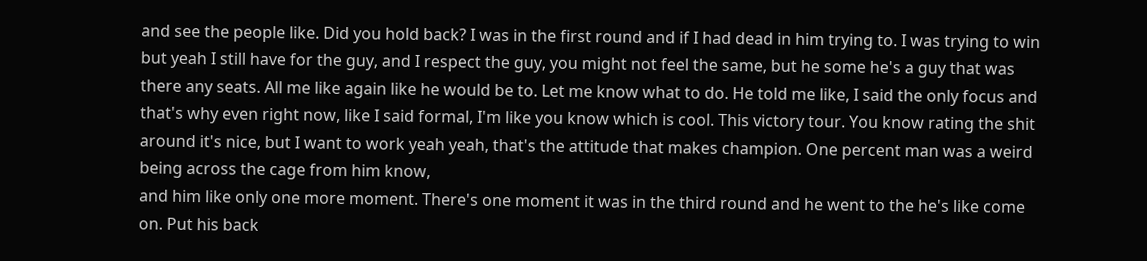and see the people like. Did you hold back? I was in the first round and if I had dead in him trying to. I was trying to win but yeah I still have for the guy, and I respect the guy, you might not feel the same, but he some he's a guy that was there any seats. All me like again like he would be to. Let me know what to do. He told me like, I said the only focus and that's why even right now, like I said formal, I'm like you know which is cool. This victory tour. You know rating the shit around it's nice, but I want to work yeah yeah, that's the attitude that makes champion. One percent man was a weird being across the cage from him know,
and him like only one more moment. There's one moment it was in the third round and he went to the he's like come on. Put his back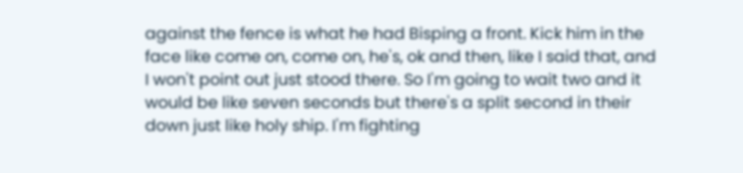against the fence is what he had Bisping a front. Kick him in the face like come on, come on, he's, ok and then, like I said that, and I won't point out just stood there. So I'm going to wait two and it would be like seven seconds but there's a split second in their down just like holy ship. I'm fighting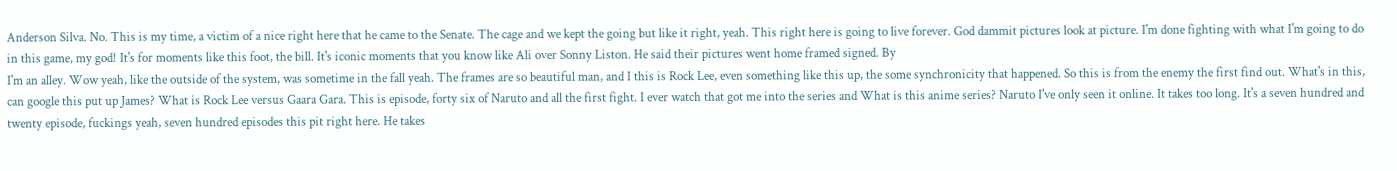Anderson Silva. No. This is my time, a victim of a nice right here that he came to the Senate. The cage and we kept the going but like it right, yeah. This right here is going to live forever. God dammit pictures look at picture. I'm done fighting with what I'm going to do in this game, my god! It's for moments like this foot, the bill. It's iconic moments that you know like Ali over Sonny Liston. He said their pictures went home framed signed. By
I'm an alley. Wow yeah, like the outside of the system, was sometime in the fall yeah. The frames are so beautiful man, and I this is Rock Lee, even something like this up, the some synchronicity that happened. So this is from the enemy the first find out. What's in this, can google this put up James? What is Rock Lee versus Gaara Gara. This is episode, forty six of Naruto and all the first fight. I ever watch that got me into the series and What is this anime series? Naruto I've only seen it online. It takes too long. It's a seven hundred and twenty episode, fuckings yeah, seven hundred episodes this pit right here. He takes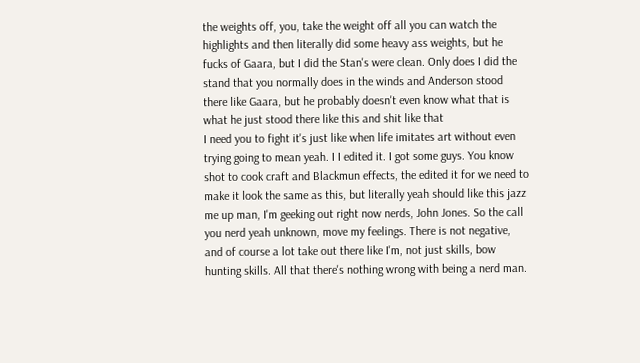the weights off, you, take the weight off all you can watch the highlights and then literally did some heavy ass weights, but he fucks of Gaara, but I did the Stan's were clean. Only does I did the stand that you normally does in the winds and Anderson stood there like Gaara, but he probably doesn't even know what that is what he just stood there like this and shit like that
I need you to fight it's just like when life imitates art without even trying going to mean yeah. I I edited it. I got some guys. You know shot to cook craft and Blackmun effects, the edited it for we need to make it look the same as this, but literally yeah should like this jazz me up man, I'm geeking out right now nerds, John Jones. So the call you nerd yeah unknown, move my feelings. There is not negative, and of course a lot take out there like I'm, not just skills, bow hunting skills. All that there's nothing wrong with being a nerd man.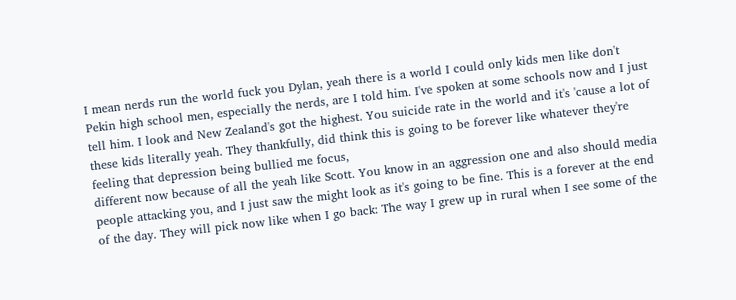I mean nerds run the world fuck you Dylan, yeah there is a world I could only kids men like don't Pekin high school men, especially the nerds, are I told him. I've spoken at some schools now and I just tell him. I look and New Zealand's got the highest. You suicide rate in the world and it's 'cause a lot of these kids literally yeah. They thankfully, did think this is going to be forever like whatever they're feeling that depression being bullied me focus,
different now because of all the yeah like Scott. You know in an aggression one and also should media people attacking you, and I just saw the might look as it's going to be fine. This is a forever at the end of the day. They will pick now like when I go back: The way I grew up in rural when I see some of the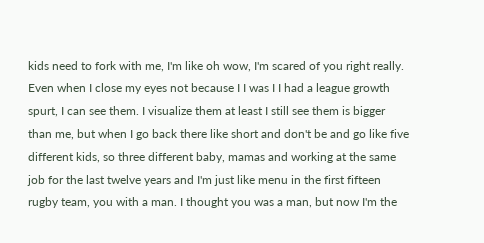kids need to fork with me, I'm like oh wow, I'm scared of you right really. Even when I close my eyes not because I I was I I had a league growth spurt, I can see them. I visualize them at least I still see them is bigger than me, but when I go back there like short and don't be and go like five different kids, so three different baby, mamas and working at the same job for the last twelve years and I'm just like menu in the first fifteen rugby team, you with a man. I thought you was a man, but now I'm the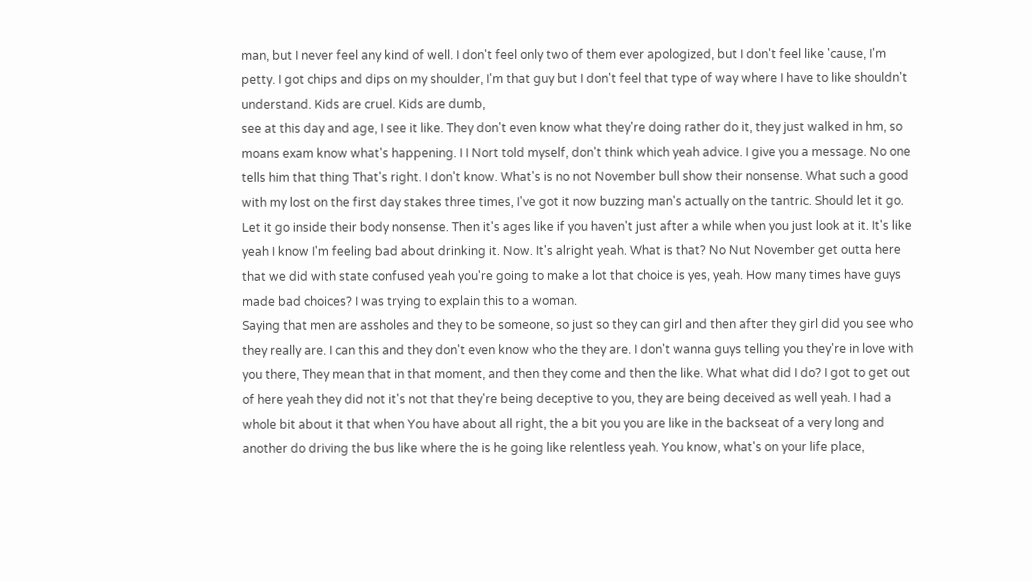man, but I never feel any kind of well. I don't feel only two of them ever apologized, but I don't feel like 'cause, I'm petty. I got chips and dips on my shoulder, I'm that guy but I don't feel that type of way where I have to like shouldn't understand. Kids are cruel. Kids are dumb,
see at this day and age, I see it like. They don't even know what they're doing rather do it, they just walked in hm, so moans exam know what's happening. I I Nort told myself, don't think which yeah advice. I give you a message. No one tells him that thing That's right. I don't know. What's is no not November bull show their nonsense. What such a good with my lost on the first day stakes three times, I've got it now buzzing man's actually on the tantric. Should let it go. Let it go inside their body nonsense. Then it's ages like if you haven't just after a while when you just look at it. It's like yeah I know I'm feeling bad about drinking it. Now. It's alright yeah. What is that? No Nut November get outta here that we did with state confused yeah you're going to make a lot that choice is yes, yeah. How many times have guys made bad choices? I was trying to explain this to a woman.
Saying that men are assholes and they to be someone, so just so they can girl and then after they girl did you see who they really are. I can this and they don't even know who the they are. I don't wanna guys telling you they're in love with you there, They mean that in that moment, and then they come and then the like. What what did I do? I got to get out of here yeah they did not it's not that they're being deceptive to you, they are being deceived as well yeah. I had a whole bit about it that when You have about all right, the a bit you you are like in the backseat of a very long and another do driving the bus like where the is he going like relentless yeah. You know, what's on your life place,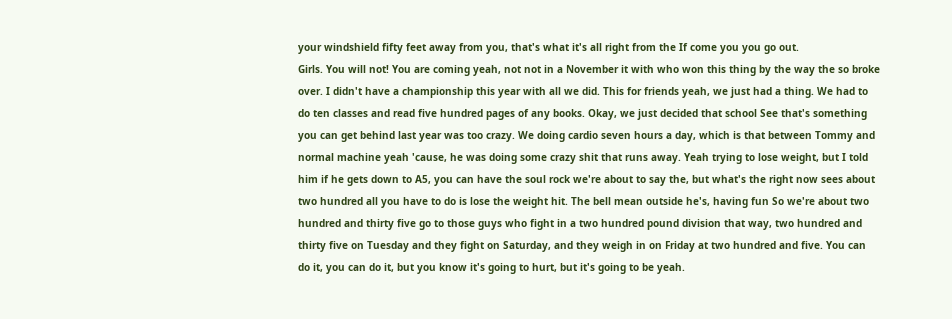your windshield fifty feet away from you, that's what it's all right from the If come you you go out.
Girls. You will not! You are coming yeah, not not in a November it with who won this thing by the way the so broke over. I didn't have a championship this year with all we did. This for friends yeah, we just had a thing. We had to do ten classes and read five hundred pages of any books. Okay, we just decided that school See that's something you can get behind last year was too crazy. We doing cardio seven hours a day, which is that between Tommy and normal machine yeah 'cause, he was doing some crazy shit that runs away. Yeah trying to lose weight, but I told him if he gets down to A5, you can have the soul rock we're about to say the, but what's the right now sees about two hundred all you have to do is lose the weight hit. The bell mean outside he's, having fun So we're about two hundred and thirty five go to those guys who fight in a two hundred pound division that way, two hundred and thirty five on Tuesday and they fight on Saturday, and they weigh in on Friday at two hundred and five. You can do it, you can do it, but you know it's going to hurt, but it's going to be yeah.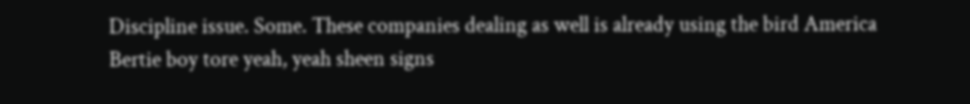Discipline issue. Some. These companies dealing as well is already using the bird America Bertie boy tore yeah, yeah sheen signs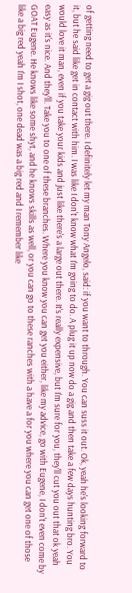of getting need to get a gig out there. I definitely let my man Tony Angelo, said: if you want to through. You can suss it out. Ok, yeah he's looking forward to it, but he said like get in contact with him. I was like I don't know what I'm going to do. A plug it up now do a gig and then take a few days hunting bro. You would love it man, even if you take your kids and just like there's a large out there. It's really expensive, but I'm sure for you, they'll cut you out that ok yeah easy as it's nice. And they'll. Take you to one of these branches. Where you know you can get you either, like my advice, go with Eugene, I don't even come by GOAT Eugene. He knows like some shyt, and he knows skills as well, or you can go to these ranches with a have a for you where you can get one of those like a big red yeah I'm I shot, one dead was a big red and I remember like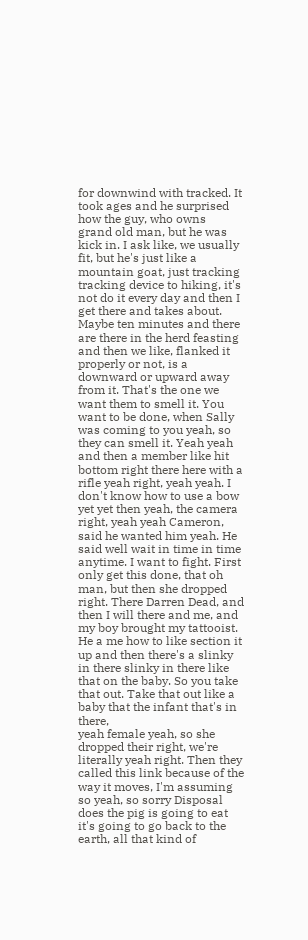for downwind with tracked. It took ages and he surprised how the guy, who owns
grand old man, but he was kick in. I ask like, we usually fit, but he's just like a mountain goat, just tracking tracking device to hiking, it's not do it every day and then I get there and takes about. Maybe ten minutes and there are there in the herd feasting and then we like, flanked it properly or not, is a downward or upward away from it. That's the one we want them to smell it. You want to be done, when Sally was coming to you yeah, so they can smell it. Yeah yeah and then a member like hit bottom right there here with a rifle yeah right, yeah yeah. I don't know how to use a bow yet yet then yeah, the camera right, yeah yeah Cameron, said he wanted him yeah. He said well wait in time in time anytime. I want to fight. First only get this done, that oh man, but then she dropped right. There Darren Dead, and then I will there and me, and my boy brought my tattooist. He a me how to like section it up and then there's a slinky in there slinky in there like that on the baby. So you take that out. Take that out like a baby that the infant that's in there,
yeah female yeah, so she dropped their right, we're literally yeah right. Then they called this link because of the way it moves, I'm assuming so yeah, so sorry Disposal does the pig is going to eat it's going to go back to the earth, all that kind of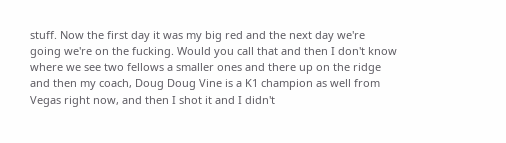stuff. Now the first day it was my big red and the next day we're going we're on the fucking. Would you call that and then I don't know where we see two fellows a smaller ones and there up on the ridge and then my coach, Doug Doug Vine is a K1 champion as well from Vegas right now, and then I shot it and I didn't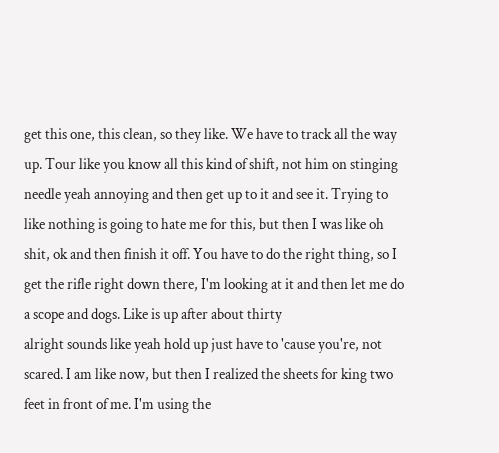get this one, this clean, so they like. We have to track all the way up. Tour like you know all this kind of shift, not him on stinging needle yeah annoying and then get up to it and see it. Trying to like nothing is going to hate me for this, but then I was like oh shit, ok and then finish it off. You have to do the right thing, so I get the rifle right down there, I'm looking at it and then let me do a scope and dogs. Like is up after about thirty
alright sounds like yeah hold up just have to 'cause you're, not scared. I am like now, but then I realized the sheets for king two feet in front of me. I'm using the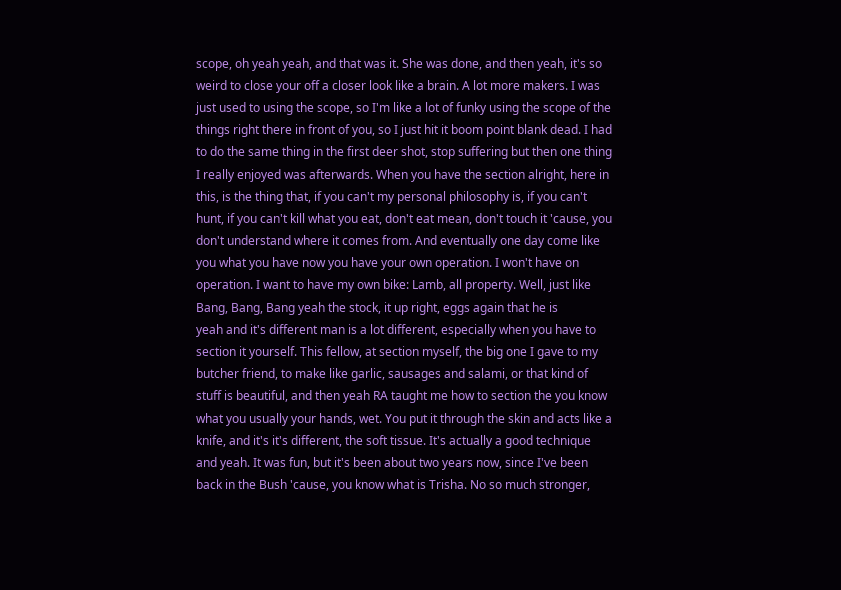scope, oh yeah yeah, and that was it. She was done, and then yeah, it's so weird to close your off a closer look like a brain. A lot more makers. I was just used to using the scope, so I'm like a lot of funky using the scope of the things right there in front of you, so I just hit it boom point blank dead. I had to do the same thing in the first deer shot, stop suffering but then one thing I really enjoyed was afterwards. When you have the section alright, here in this, is the thing that, if you can't my personal philosophy is, if you can't hunt, if you can't kill what you eat, don't eat mean, don't touch it 'cause, you don't understand where it comes from. And eventually one day come like you what you have now you have your own operation. I won't have on operation. I want to have my own bike: Lamb, all property. Well, just like Bang, Bang, Bang yeah the stock, it up right, eggs again that he is
yeah and it's different man is a lot different, especially when you have to section it yourself. This fellow, at section myself, the big one I gave to my butcher friend, to make like garlic, sausages and salami, or that kind of stuff is beautiful, and then yeah RA taught me how to section the you know what you usually your hands, wet. You put it through the skin and acts like a knife, and it's it's different, the soft tissue. It's actually a good technique and yeah. It was fun, but it's been about two years now, since I've been back in the Bush 'cause, you know what is Trisha. No so much stronger,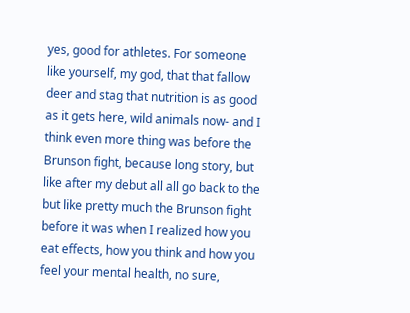yes, good for athletes. For someone like yourself, my god, that that fallow deer and stag that nutrition is as good as it gets here, wild animals now- and I think even more thing was before the Brunson fight, because long story, but like after my debut all all go back to the
but like pretty much the Brunson fight before it was when I realized how you eat effects, how you think and how you feel your mental health, no sure,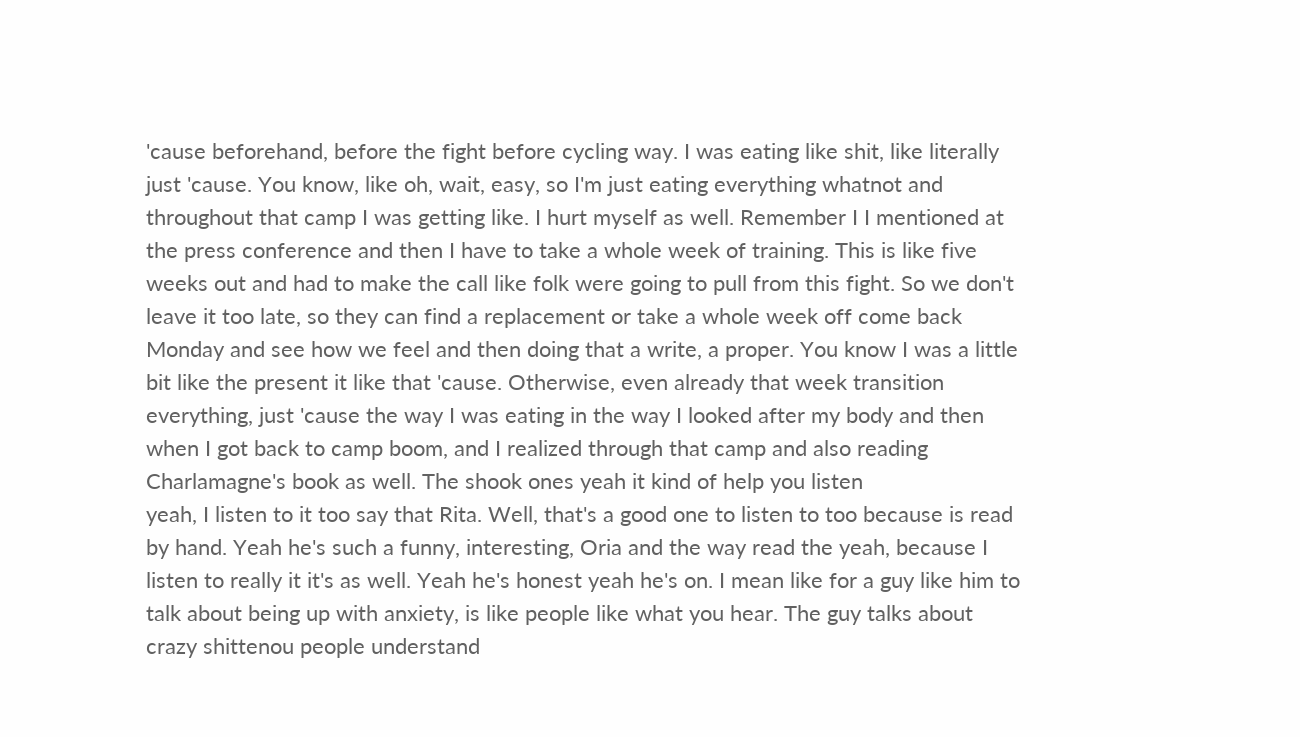'cause beforehand, before the fight before cycling way. I was eating like shit, like literally just 'cause. You know, like oh, wait, easy, so I'm just eating everything whatnot and throughout that camp I was getting like. I hurt myself as well. Remember I I mentioned at the press conference and then I have to take a whole week of training. This is like five weeks out and had to make the call like folk were going to pull from this fight. So we don't leave it too late, so they can find a replacement or take a whole week off come back Monday and see how we feel and then doing that a write, a proper. You know I was a little bit like the present it like that 'cause. Otherwise, even already that week transition everything, just 'cause the way I was eating in the way I looked after my body and then when I got back to camp boom, and I realized through that camp and also reading Charlamagne's book as well. The shook ones yeah it kind of help you listen
yeah, I listen to it too say that Rita. Well, that's a good one to listen to too because is read by hand. Yeah he's such a funny, interesting, Oria and the way read the yeah, because I listen to really it it's as well. Yeah he's honest yeah he's on. I mean like for a guy like him to talk about being up with anxiety, is like people like what you hear. The guy talks about crazy shittenou people understand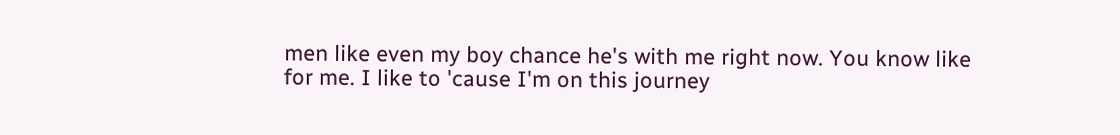men like even my boy chance he's with me right now. You know like for me. I like to 'cause I'm on this journey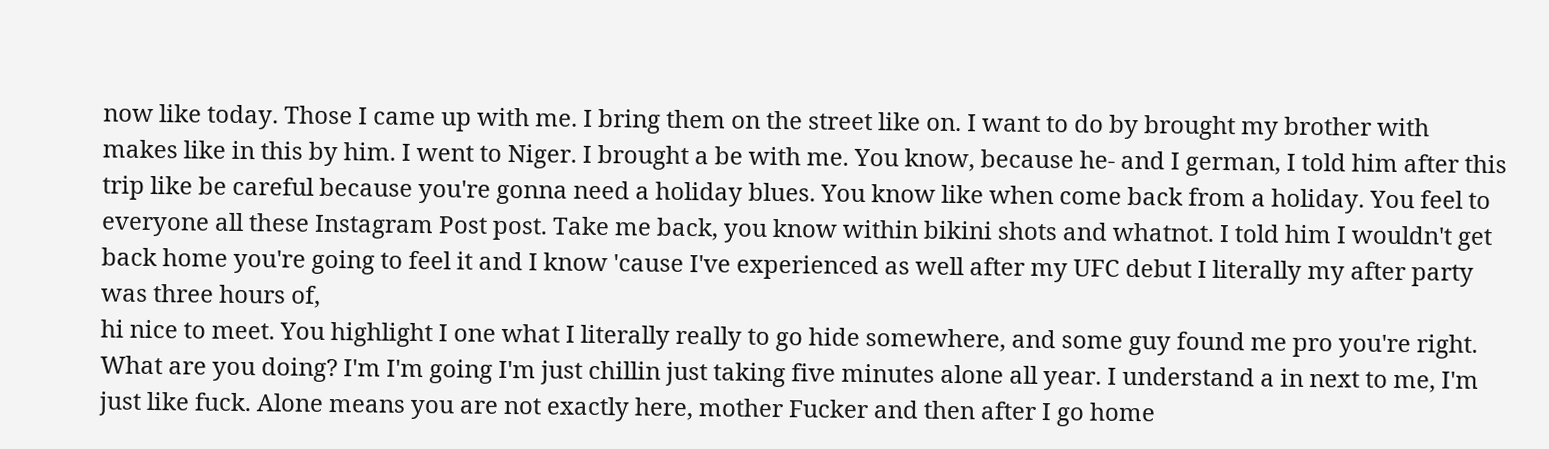now like today. Those I came up with me. I bring them on the street like on. I want to do by brought my brother with makes like in this by him. I went to Niger. I brought a be with me. You know, because he- and I german, I told him after this trip like be careful because you're gonna need a holiday blues. You know like when come back from a holiday. You feel to everyone all these Instagram Post post. Take me back, you know within bikini shots and whatnot. I told him I wouldn't get back home you're going to feel it and I know 'cause I've experienced as well after my UFC debut I literally my after party was three hours of,
hi nice to meet. You highlight I one what I literally really to go hide somewhere, and some guy found me pro you're right. What are you doing? I'm I'm going I'm just chillin just taking five minutes alone all year. I understand a in next to me, I'm just like fuck. Alone means you are not exactly here, mother Fucker and then after I go home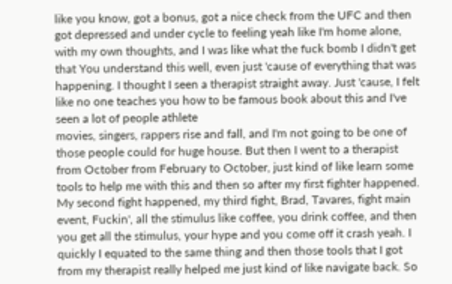like you know, got a bonus, got a nice check from the UFC and then got depressed and under cycle to feeling yeah like I'm home alone, with my own thoughts, and I was like what the fuck bomb I didn't get that You understand this well, even just 'cause of everything that was happening. I thought I seen a therapist straight away. Just 'cause, I felt like no one teaches you how to be famous book about this and I've seen a lot of people athlete
movies, singers, rappers rise and fall, and I'm not going to be one of those people could for huge house. But then I went to a therapist from October from February to October, just kind of like learn some tools to help me with this and then so after my first fighter happened. My second fight happened, my third fight, Brad, Tavares, fight main event, Fuckin', all the stimulus like coffee, you drink coffee, and then you get all the stimulus, your hype and you come off it crash yeah. I quickly I equated to the same thing and then those tools that I got from my therapist really helped me just kind of like navigate back. So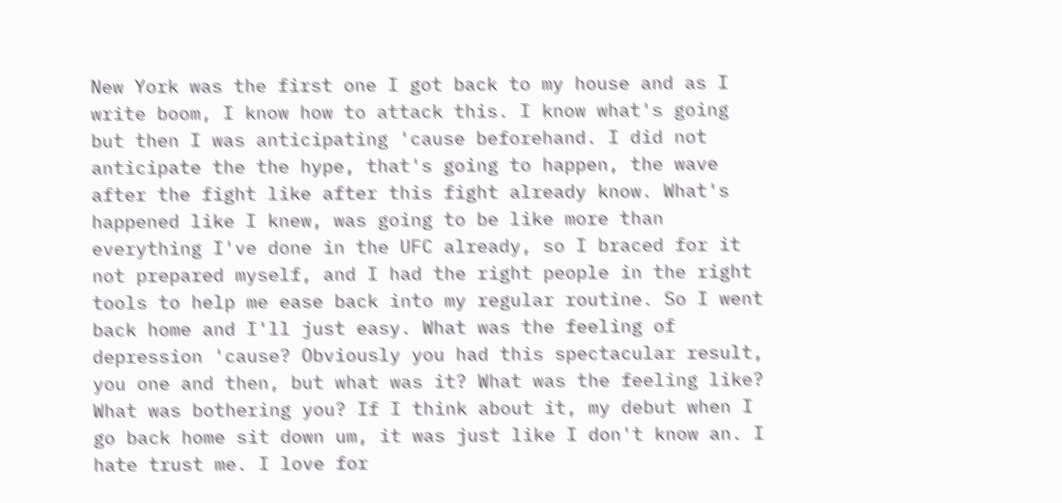New York was the first one I got back to my house and as I write boom, I know how to attack this. I know what's going
but then I was anticipating 'cause beforehand. I did not anticipate the the hype, that's going to happen, the wave after the fight like after this fight already know. What's happened like I knew, was going to be like more than everything I've done in the UFC already, so I braced for it not prepared myself, and I had the right people in the right tools to help me ease back into my regular routine. So I went back home and I'll just easy. What was the feeling of depression 'cause? Obviously you had this spectacular result, you one and then, but what was it? What was the feeling like? What was bothering you? If I think about it, my debut when I go back home sit down um, it was just like I don't know an. I hate trust me. I love for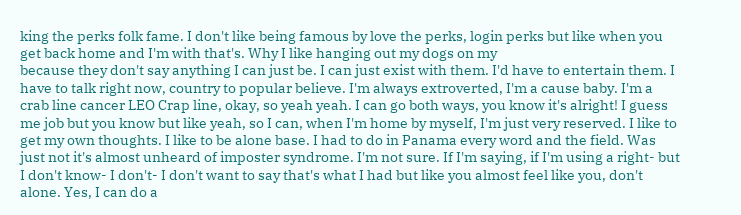king the perks folk fame. I don't like being famous by love the perks, login perks but like when you get back home and I'm with that's. Why I like hanging out my dogs on my
because they don't say anything I can just be. I can just exist with them. I'd have to entertain them. I have to talk right now, country to popular believe. I'm always extroverted, I'm a cause baby. I'm a crab line cancer LEO Crap line, okay, so yeah yeah. I can go both ways, you know it's alright! I guess me job but you know but like yeah, so I can, when I'm home by myself, I'm just very reserved. I like to get my own thoughts. I like to be alone base. I had to do in Panama every word and the field. Was just not it's almost unheard of imposter syndrome. I'm not sure. If I'm saying, if I'm using a right- but I don't know- I don't- I don't want to say that's what I had but like you almost feel like you, don't
alone. Yes, I can do a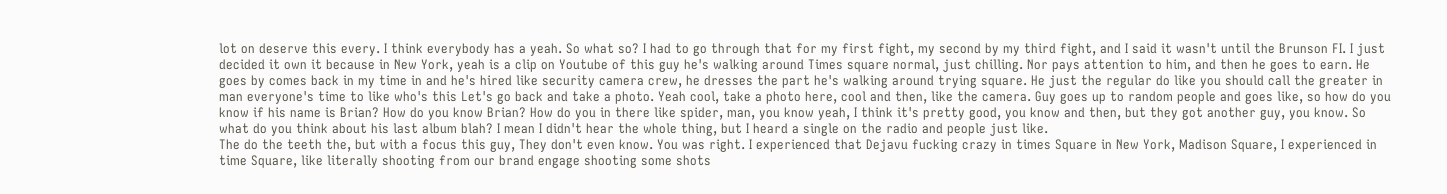lot on deserve this every. I think everybody has a yeah. So what so? I had to go through that for my first fight, my second by my third fight, and I said it wasn't until the Brunson FI. I just decided it own it because in New York, yeah is a clip on Youtube of this guy he's walking around Times square normal, just chilling. Nor pays attention to him, and then he goes to earn. He goes by comes back in my time in and he's hired like security camera crew, he dresses the part he's walking around trying square. He just the regular do like you should call the greater in man everyone's time to like who's this Let's go back and take a photo. Yeah cool, take a photo here, cool and then, like the camera. Guy goes up to random people and goes like, so how do you know if his name is Brian? How do you know Brian? How do you in there like spider, man, you know yeah, I think it's pretty good, you know and then, but they got another guy, you know. So what do you think about his last album blah? I mean I didn't hear the whole thing, but I heard a single on the radio and people just like.
The do the teeth the, but with a focus this guy, They don't even know. You was right. I experienced that Dejavu fucking crazy in times Square in New York, Madison Square, I experienced in time Square, like literally shooting from our brand engage shooting some shots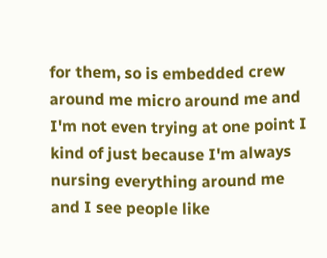for them, so is embedded crew around me micro around me and I'm not even trying at one point I kind of just because I'm always nursing everything around me and I see people like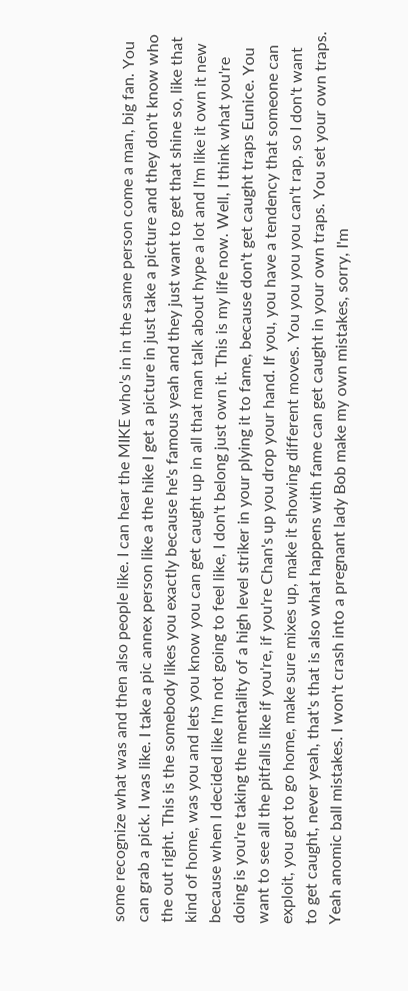some recognize what was and then also people like. I can hear the MIKE who's in in the same person come a man, big fan. You can grab a pick. I was like. I take a pic annex person like a the hike I get a picture in just take a picture and they don't know who the out right. This is the somebody likes you exactly because he's famous yeah and they just want to get that shine so, like that kind of home, was you and lets you know you can get caught up in all that man talk about hype a lot and I'm like it own it new
because when I decided like I'm not going to feel like, I don't belong just own it. This is my life now. Well, I think what you're doing is you're taking the mentality of a high level striker in your plying it to fame, because don't get caught traps Eunice. You want to see all the pitfalls like if you're, if you're Chan's up you drop your hand. If you, you have a tendency that someone can exploit, you got to go home, make sure mixes up, make it showing different moves. You you you you can't rap, so I don't want to get caught, never yeah, that's that is also what happens with fame can get caught in your own traps. You set your own traps. Yeah anomic ball mistakes. I won't crash into a pregnant lady Bob make my own mistakes, sorry, I'm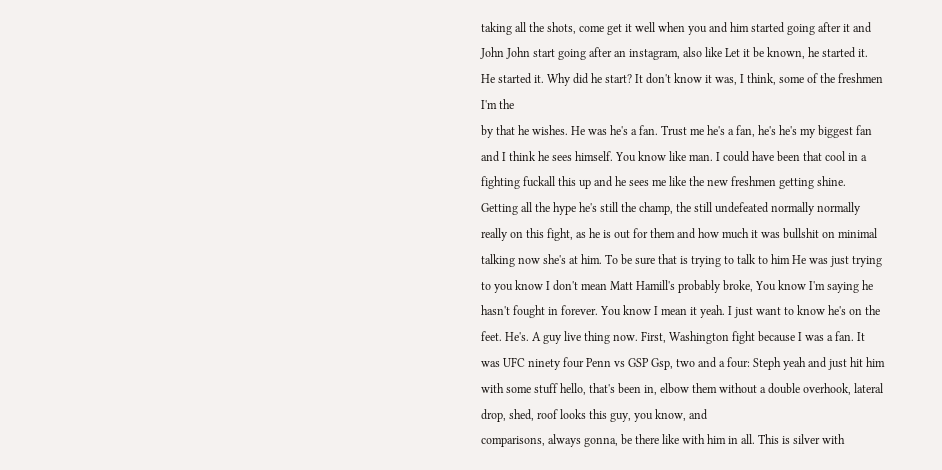taking all the shots, come get it well when you and him started going after it and John John start going after an instagram, also like Let it be known, he started it. He started it. Why did he start? It don't know it was, I think, some of the freshmen I'm the
by that he wishes. He was he's a fan. Trust me he's a fan, he's he's my biggest fan and I think he sees himself. You know like man. I could have been that cool in a fighting fuckall this up and he sees me like the new freshmen getting shine. Getting all the hype he's still the champ, the still undefeated normally normally really on this fight, as he is out for them and how much it was bullshit on minimal talking now she's at him. To be sure that is trying to talk to him He was just trying to you know I don't mean Matt Hamill's probably broke, You know I'm saying he hasn't fought in forever. You know I mean it yeah. I just want to know he's on the feet. He's. A guy live thing now. First, Washington fight because I was a fan. It was UFC ninety four Penn vs GSP Gsp, two and a four: Steph yeah and just hit him with some stuff hello, that's been in, elbow them without a double overhook, lateral drop, shed, roof looks this guy, you know, and
comparisons, always gonna, be there like with him in all. This is silver with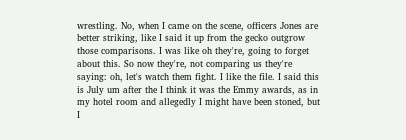wrestling. No, when I came on the scene, officers Jones are better striking, like I said it up from the gecko outgrow those comparisons. I was like oh they're, going to forget about this. So now they're, not comparing us they're saying: oh, let's watch them fight. I like the file. I said this is July um after the I think it was the Emmy awards, as in my hotel room and allegedly I might have been stoned, but I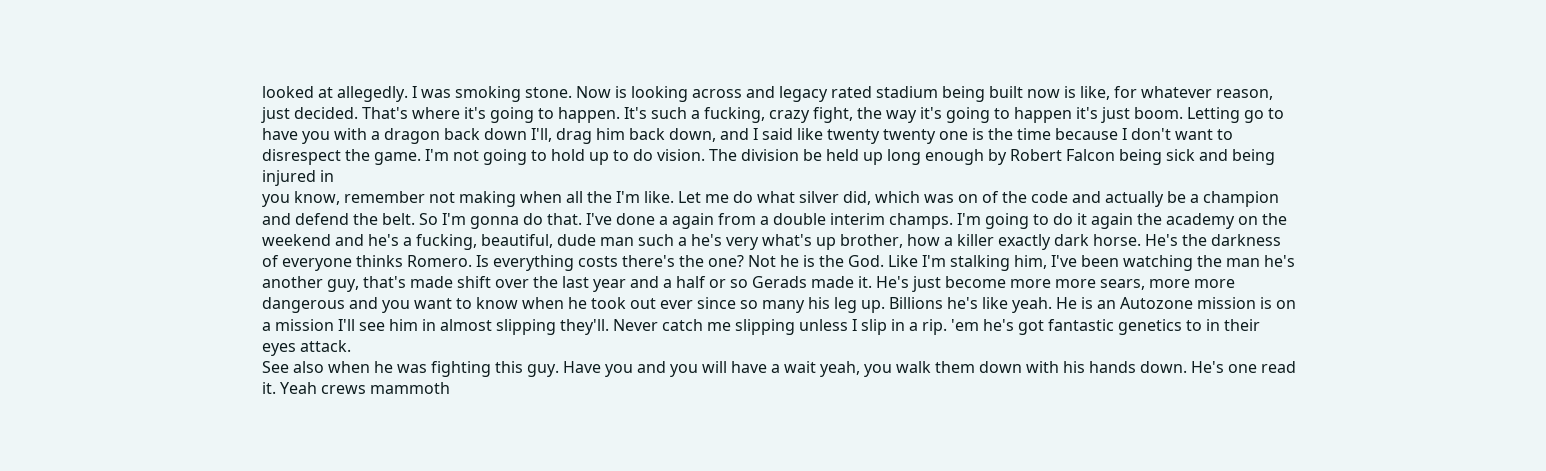looked at allegedly. I was smoking stone. Now is looking across and legacy rated stadium being built now is like, for whatever reason, just decided. That's where it's going to happen. It's such a fucking, crazy fight, the way it's going to happen it's just boom. Letting go to have you with a dragon back down I'll, drag him back down, and I said like twenty twenty one is the time because I don't want to disrespect the game. I'm not going to hold up to do vision. The division be held up long enough by Robert Falcon being sick and being injured in
you know, remember not making when all the I'm like. Let me do what silver did, which was on of the code and actually be a champion and defend the belt. So I'm gonna do that. I've done a again from a double interim champs. I'm going to do it again the academy on the weekend and he's a fucking, beautiful, dude man such a he's very what's up brother, how a killer exactly dark horse. He's the darkness of everyone thinks Romero. Is everything costs there's the one? Not he is the God. Like I'm stalking him, I've been watching the man he's another guy, that's made shift over the last year and a half or so Gerads made it. He's just become more more sears, more more dangerous and you want to know when he took out ever since so many his leg up. Billions he's like yeah. He is an Autozone mission is on a mission I'll see him in almost slipping they'll. Never catch me slipping unless I slip in a rip. 'em he's got fantastic genetics to in their eyes attack.
See also when he was fighting this guy. Have you and you will have a wait yeah, you walk them down with his hands down. He's one read it. Yeah crews mammoth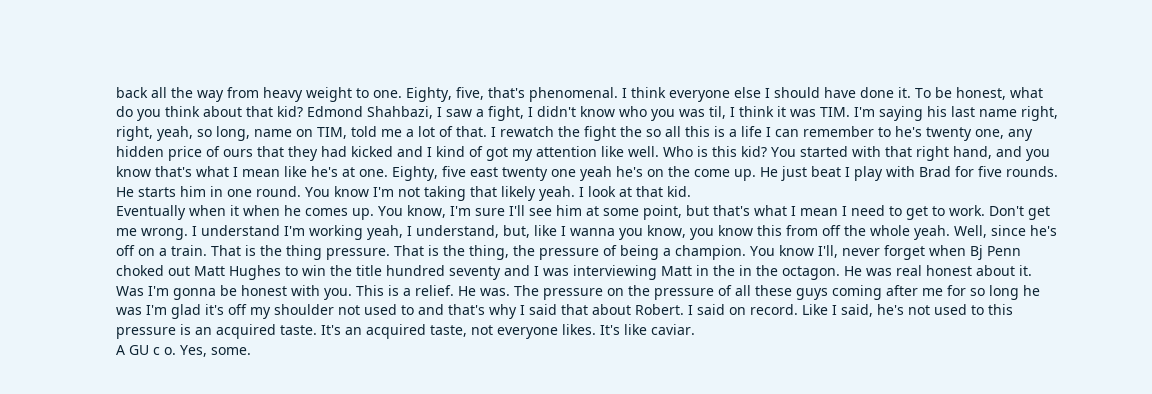back all the way from heavy weight to one. Eighty, five, that's phenomenal. I think everyone else I should have done it. To be honest, what do you think about that kid? Edmond Shahbazi, I saw a fight, I didn't know who you was til, I think it was TIM. I'm saying his last name right, right, yeah, so long, name on TIM, told me a lot of that. I rewatch the fight the so all this is a life I can remember to he's twenty one, any hidden price of ours that they had kicked and I kind of got my attention like well. Who is this kid? You started with that right hand, and you know that's what I mean like he's at one. Eighty, five east twenty one yeah he's on the come up. He just beat I play with Brad for five rounds. He starts him in one round. You know I'm not taking that likely yeah. I look at that kid.
Eventually when it when he comes up. You know, I'm sure I'll see him at some point, but that's what I mean I need to get to work. Don't get me wrong. I understand I'm working yeah, I understand, but, like I wanna you know, you know this from off the whole yeah. Well, since he's off on a train. That is the thing pressure. That is the thing, the pressure of being a champion. You know I'll, never forget when Bj Penn choked out Matt Hughes to win the title hundred seventy and I was interviewing Matt in the in the octagon. He was real honest about it. Was I'm gonna be honest with you. This is a relief. He was. The pressure on the pressure of all these guys coming after me for so long he was I'm glad it's off my shoulder not used to and that's why I said that about Robert. I said on record. Like I said, he's not used to this pressure is an acquired taste. It's an acquired taste, not everyone likes. It's like caviar.
A GU c o. Yes, some.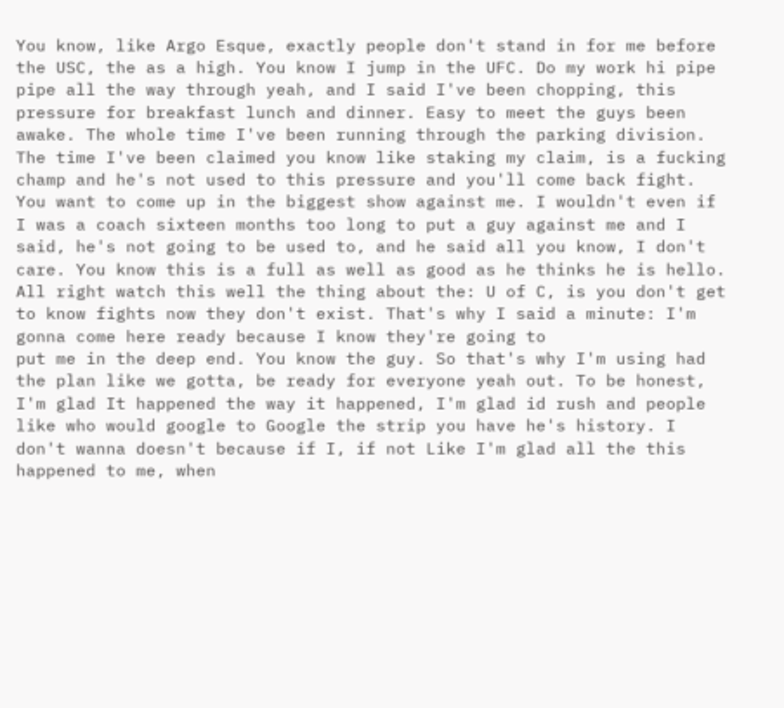You know, like Argo Esque, exactly people don't stand in for me before the USC, the as a high. You know I jump in the UFC. Do my work hi pipe pipe all the way through yeah, and I said I've been chopping, this pressure for breakfast lunch and dinner. Easy to meet the guys been awake. The whole time I've been running through the parking division. The time I've been claimed you know like staking my claim, is a fucking champ and he's not used to this pressure and you'll come back fight. You want to come up in the biggest show against me. I wouldn't even if I was a coach sixteen months too long to put a guy against me and I said, he's not going to be used to, and he said all you know, I don't care. You know this is a full as well as good as he thinks he is hello. All right watch this well the thing about the: U of C, is you don't get to know fights now they don't exist. That's why I said a minute: I'm gonna come here ready because I know they're going to
put me in the deep end. You know the guy. So that's why I'm using had the plan like we gotta, be ready for everyone yeah out. To be honest, I'm glad It happened the way it happened, I'm glad id rush and people like who would google to Google the strip you have he's history. I don't wanna doesn't because if I, if not Like I'm glad all the this happened to me, when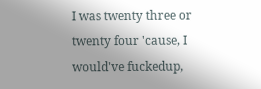I was twenty three or twenty four 'cause, I would've fuckedup,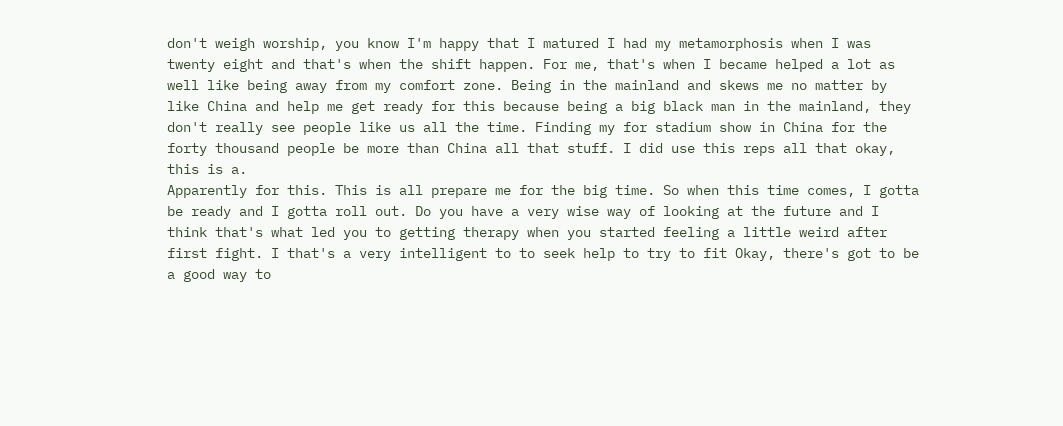don't weigh worship, you know I'm happy that I matured I had my metamorphosis when I was twenty eight and that's when the shift happen. For me, that's when I became helped a lot as well like being away from my comfort zone. Being in the mainland and skews me no matter by like China and help me get ready for this because being a big black man in the mainland, they don't really see people like us all the time. Finding my for stadium show in China for the forty thousand people be more than China all that stuff. I did use this reps all that okay, this is a.
Apparently for this. This is all prepare me for the big time. So when this time comes, I gotta be ready and I gotta roll out. Do you have a very wise way of looking at the future and I think that's what led you to getting therapy when you started feeling a little weird after first fight. I that's a very intelligent to to seek help to try to fit Okay, there's got to be a good way to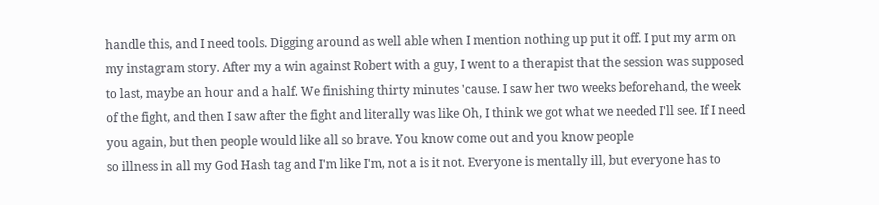handle this, and I need tools. Digging around as well able when I mention nothing up put it off. I put my arm on my instagram story. After my a win against Robert with a guy, I went to a therapist that the session was supposed to last, maybe an hour and a half. We finishing thirty minutes 'cause. I saw her two weeks beforehand, the week of the fight, and then I saw after the fight and literally was like Oh, I think we got what we needed I'll see. If I need you again, but then people would like all so brave. You know come out and you know people
so illness in all my God Hash tag and I'm like I'm, not a is it not. Everyone is mentally ill, but everyone has to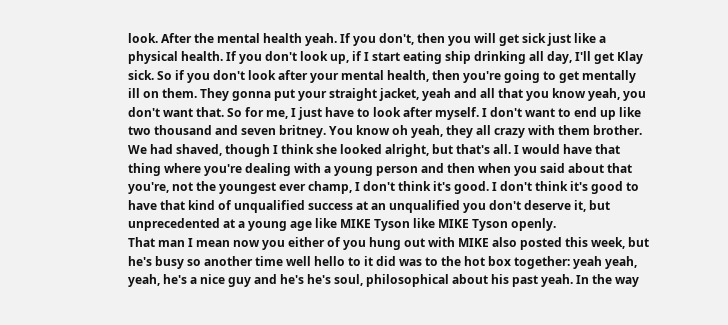look. After the mental health yeah. If you don't, then you will get sick just like a physical health. If you don't look up, if I start eating ship drinking all day, I'll get Klay sick. So if you don't look after your mental health, then you're going to get mentally ill on them. They gonna put your straight jacket, yeah and all that you know yeah, you don't want that. So for me, I just have to look after myself. I don't want to end up like two thousand and seven britney. You know oh yeah, they all crazy with them brother. We had shaved, though I think she looked alright, but that's all. I would have that thing where you're dealing with a young person and then when you said about that you're, not the youngest ever champ, I don't think it's good. I don't think it's good to have that kind of unqualified success at an unqualified you don't deserve it, but unprecedented at a young age like MIKE Tyson like MIKE Tyson openly.
That man I mean now you either of you hung out with MIKE also posted this week, but he's busy so another time well hello to it did was to the hot box together: yeah yeah, yeah, he's a nice guy and he's he's soul, philosophical about his past yeah. In the way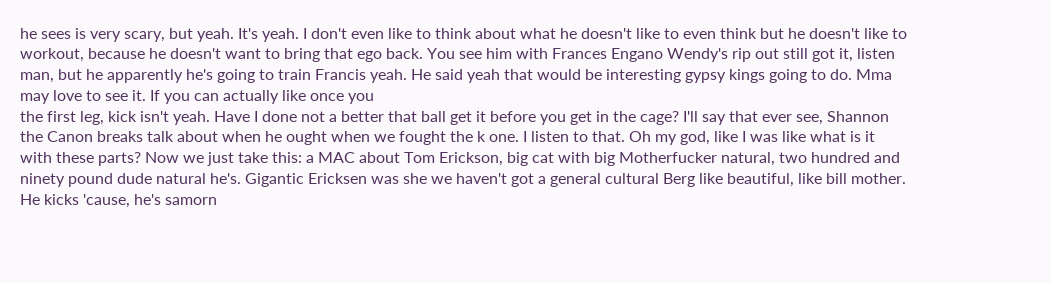he sees is very scary, but yeah. It's yeah. I don't even like to think about what he doesn't like to even think but he doesn't like to workout, because he doesn't want to bring that ego back. You see him with Frances Engano Wendy's rip out still got it, listen man, but he apparently he's going to train Francis yeah. He said yeah that would be interesting gypsy kings going to do. Mma may love to see it. If you can actually like once you
the first leg, kick isn't yeah. Have I done not a better that ball get it before you get in the cage? I'll say that ever see, Shannon the Canon breaks talk about when he ought when we fought the k one. I listen to that. Oh my god, like I was like what is it with these parts? Now we just take this: a MAC about Tom Erickson, big cat with big Motherfucker natural, two hundred and ninety pound dude natural he's. Gigantic Ericksen was she we haven't got a general cultural Berg like beautiful, like bill mother. He kicks 'cause, he's samorn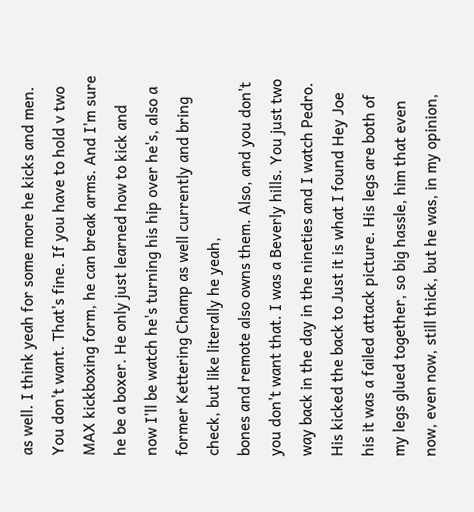as well. I think yeah for some more he kicks and men. You don't want. That's fine. If you have to hold v two MAX kickboxing form, he can break arms. And I'm sure he be a boxer. He only just learned how to kick and now I'll be watch he's turning his hip over he's, also a former Kettering Champ as well currently and bring check, but like literally he yeah,
bones and remote also owns them. Also, and you don't you don't want that. I was a Beverly hills. You just two way back in the day in the nineties and I watch Pedro. His kicked the back to Just it is what I found Hey Joe his it was a failed attack picture. His legs are both of my legs glued together, so big hassle, him that even now, even now, still thick, but he was, in my opinion,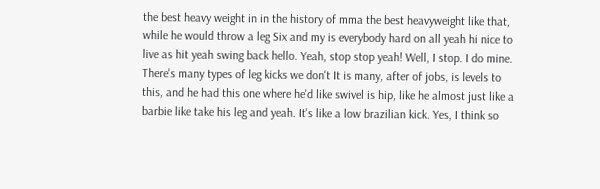the best heavy weight in in the history of mma the best heavyweight like that, while he would throw a leg Six and my is everybody hard on all yeah hi nice to live as hit yeah swing back hello. Yeah, stop stop yeah! Well, I stop. I do mine. There's many types of leg kicks we don't It is many, after of jobs, is levels to this, and he had this one where he'd like swivel is hip, like he almost just like a barbie like take his leg and yeah. It's like a low brazilian kick. Yes, I think so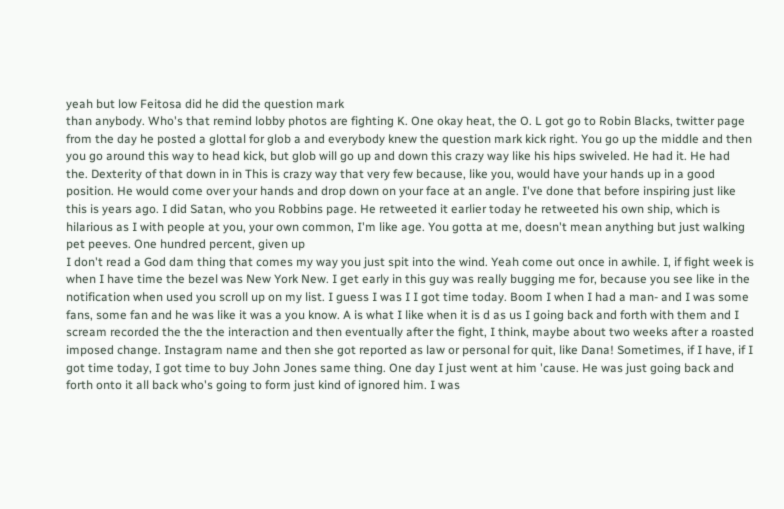yeah but low Feitosa did he did the question mark
than anybody. Who's that remind lobby photos are fighting K. One okay heat, the O. L got go to Robin Blacks, twitter page from the day he posted a glottal for glob a and everybody knew the question mark kick right. You go up the middle and then you go around this way to head kick, but glob will go up and down this crazy way like his hips swiveled. He had it. He had the. Dexterity of that down in in This is crazy way that very few because, like you, would have your hands up in a good position. He would come over your hands and drop down on your face at an angle. I've done that before inspiring just like this is years ago. I did Satan, who you Robbins page. He retweeted it earlier today he retweeted his own ship, which is hilarious as I with people at you, your own common, I'm like age. You gotta at me, doesn't mean anything but just walking pet peeves. One hundred percent, given up
I don't read a God dam thing that comes my way you just spit into the wind. Yeah come out once in awhile. I, if fight week is when I have time the bezel was New York New. I get early in this guy was really bugging me for, because you see like in the notification when used you scroll up on my list. I guess I was I I got time today. Boom I when I had a man- and I was some fans, some fan and he was like it was a you know. A is what I like when it is d as us I going back and forth with them and I scream recorded the the the interaction and then eventually after the fight, I think, maybe about two weeks after a roasted imposed change. Instagram name and then she got reported as law or personal for quit, like Dana! Sometimes, if I have, if I got time today, I got time to buy John Jones same thing. One day I just went at him 'cause. He was just going back and forth onto it all back who's going to form just kind of ignored him. I was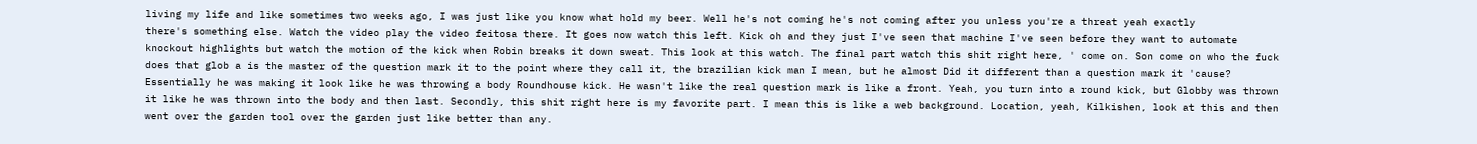living my life and like sometimes two weeks ago, I was just like you know what hold my beer. Well he's not coming he's not coming after you unless you're a threat yeah exactly
there's something else. Watch the video play the video feitosa there. It goes now watch this left. Kick oh and they just I've seen that machine I've seen before they want to automate knockout highlights but watch the motion of the kick when Robin breaks it down sweat. This look at this watch. The final part watch this shit right here, ' come on. Son come on who the fuck does that glob a is the master of the question mark it to the point where they call it, the brazilian kick man I mean, but he almost Did it different than a question mark it 'cause? Essentially he was making it look like he was throwing a body Roundhouse kick. He wasn't like the real question mark is like a front. Yeah, you turn into a round kick, but Globby was thrown it like he was thrown into the body and then last. Secondly, this shit right here is my favorite part. I mean this is like a web background. Location, yeah, Kilkishen, look at this and then went over the garden tool over the garden just like better than any.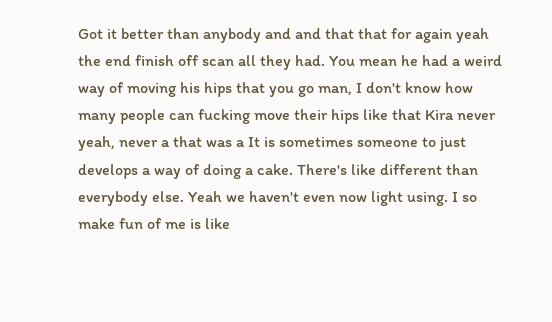Got it better than anybody and and that that for again yeah the end finish off scan all they had. You mean he had a weird way of moving his hips that you go man, I don't know how many people can fucking move their hips like that Kira never yeah, never a that was a It is sometimes someone to just develops a way of doing a cake. There's like different than everybody else. Yeah we haven't even now light using. I so make fun of me is like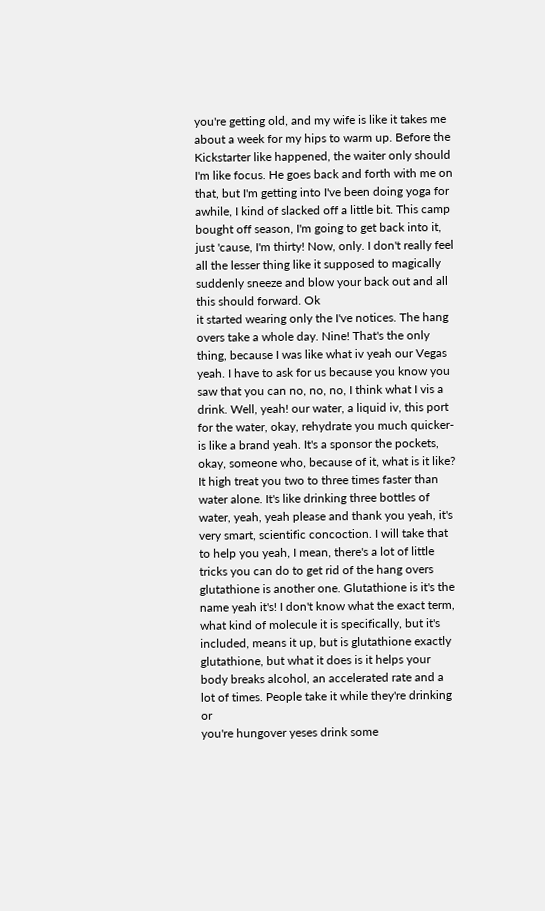you're getting old, and my wife is like it takes me about a week for my hips to warm up. Before the Kickstarter like happened, the waiter only should I'm like focus. He goes back and forth with me on that, but I'm getting into I've been doing yoga for awhile, I kind of slacked off a little bit. This camp bought off season, I'm going to get back into it, just 'cause, I'm thirty! Now, only. I don't really feel all the lesser thing like it supposed to magically suddenly sneeze and blow your back out and all this should forward. Ok
it started wearing only the I've notices. The hang overs take a whole day. Nine! That's the only thing, because I was like what iv yeah our Vegas yeah. I have to ask for us because you know you saw that you can no, no, no, I think what I vis a drink. Well, yeah! our water, a liquid iv, this port for the water, okay, rehydrate you much quicker- is like a brand yeah. It's a sponsor the pockets, okay, someone who, because of it, what is it like? It high treat you two to three times faster than water alone. It's like drinking three bottles of water, yeah, yeah please and thank you yeah, it's very smart, scientific concoction. I will take that to help you yeah, I mean, there's a lot of little tricks you can do to get rid of the hang overs glutathione is another one. Glutathione is it's the name yeah it's! I don't know what the exact term, what kind of molecule it is specifically, but it's included, means it up, but is glutathione exactly glutathione, but what it does is it helps your body breaks alcohol, an accelerated rate and a lot of times. People take it while they're drinking or
you're hungover yeses drink some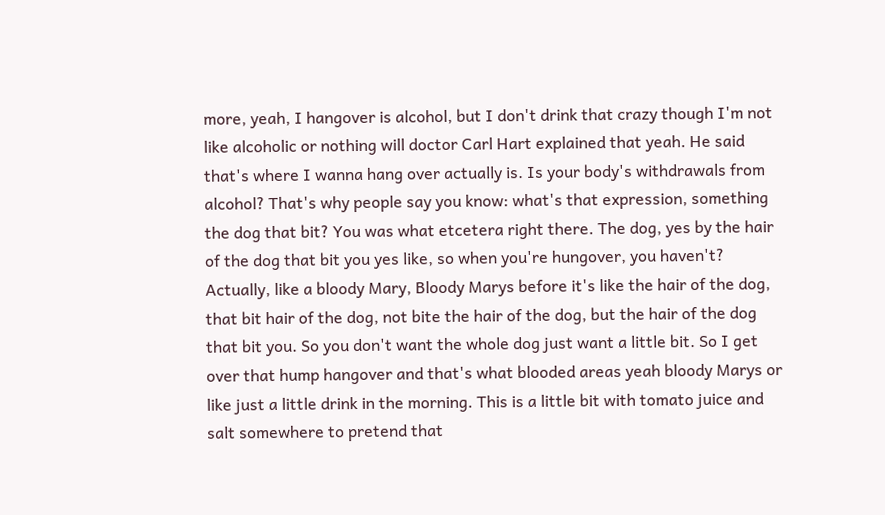more, yeah, I hangover is alcohol, but I don't drink that crazy though I'm not like alcoholic or nothing will doctor Carl Hart explained that yeah. He said that's where I wanna hang over actually is. Is your body's withdrawals from alcohol? That's why people say you know: what's that expression, something the dog that bit? You was what etcetera right there. The dog, yes by the hair of the dog that bit you yes like, so when you're hungover, you haven't? Actually, like a bloody Mary, Bloody Marys before it's like the hair of the dog, that bit hair of the dog, not bite the hair of the dog, but the hair of the dog that bit you. So you don't want the whole dog just want a little bit. So I get over that hump hangover and that's what blooded areas yeah bloody Marys or like just a little drink in the morning. This is a little bit with tomato juice and salt somewhere to pretend that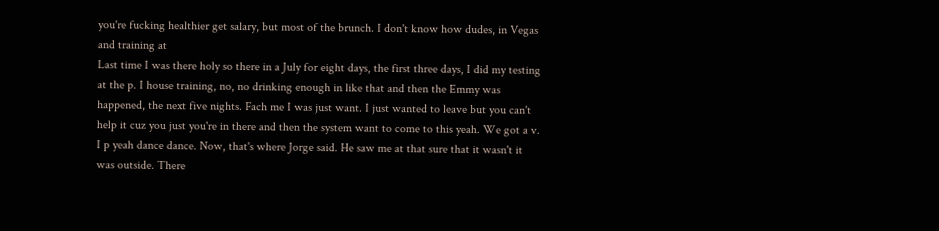you're fucking healthier get salary, but most of the brunch. I don't know how dudes, in Vegas and training at
Last time I was there holy so there in a July for eight days, the first three days, I did my testing at the p. I house training, no, no drinking enough in like that and then the Emmy was happened, the next five nights. Fach me I was just want. I just wanted to leave but you can't help it cuz you just you're in there and then the system want to come to this yeah. We got a v. I p yeah dance dance. Now, that's where Jorge said. He saw me at that sure that it wasn't it was outside. There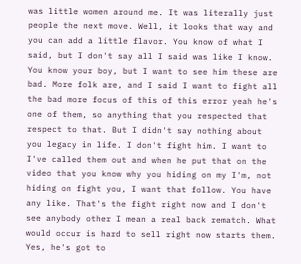was little women around me. It was literally just people the next move. Well, it looks that way and you can add a little flavor. You know of what I said, but I don't say all I said was like I know. You know your boy, but I want to see him these are bad. More folk are, and I said I want to fight all the bad more focus of this of this error yeah he's one of them, so anything that you respected that respect to that. But I didn't say nothing about you legacy in life. I don't fight him. I want to
I've called them out and when he put that on the video that you know why you hiding on my I'm, not hiding on fight you, I want that follow. You have any like. That's the fight right now and I don't see anybody other I mean a real back rematch. What would occur is hard to sell right now starts them. Yes, he's got to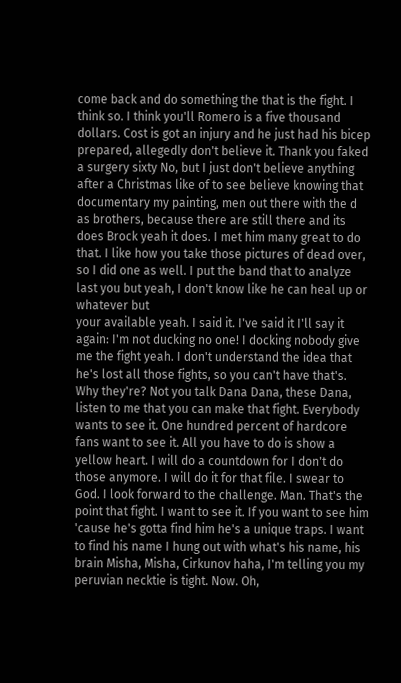come back and do something the that is the fight. I think so. I think you'll Romero is a five thousand dollars. Cost is got an injury and he just had his bicep prepared, allegedly don't believe it. Thank you faked a surgery sixty No, but I just don't believe anything after a Christmas like of to see believe knowing that documentary my painting, men out there with the d as brothers, because there are still there and its does Brock yeah it does. I met him many great to do that. I like how you take those pictures of dead over, so I did one as well. I put the band that to analyze last you but yeah, I don't know like he can heal up or whatever but
your available yeah. I said it. I've said it I'll say it again: I'm not ducking no one! I docking nobody give me the fight yeah. I don't understand the idea that he's lost all those fights, so you can't have that's. Why they're? Not you talk Dana Dana, these Dana, listen to me that you can make that fight. Everybody wants to see it. One hundred percent of hardcore fans want to see it. All you have to do is show a yellow heart. I will do a countdown for I don't do those anymore. I will do it for that file. I swear to God. I look forward to the challenge. Man. That's the point that fight. I want to see it. If you want to see him 'cause he's gotta find him he's a unique traps. I want to find his name I hung out with what's his name, his brain Misha, Misha, Cirkunov haha, I'm telling you my peruvian necktie is tight. Now. Oh,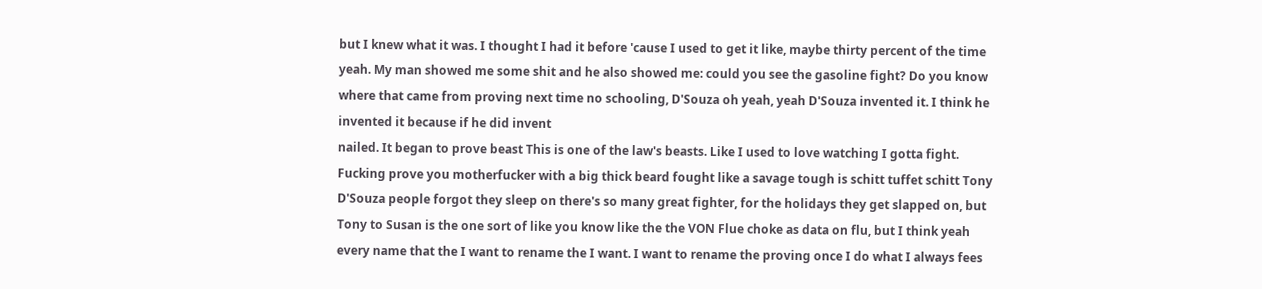but I knew what it was. I thought I had it before 'cause I used to get it like, maybe thirty percent of the time yeah. My man showed me some shit and he also showed me: could you see the gasoline fight? Do you know where that came from proving next time no schooling, D'Souza oh yeah, yeah D'Souza invented it. I think he invented it because if he did invent
nailed. It began to prove beast This is one of the law's beasts. Like I used to love watching I gotta fight. Fucking prove you motherfucker with a big thick beard fought like a savage tough is schitt tuffet schitt Tony D'Souza people forgot they sleep on there's so many great fighter, for the holidays they get slapped on, but Tony to Susan is the one sort of like you know like the the VON Flue choke as data on flu, but I think yeah every name that the I want to rename the I want. I want to rename the proving once I do what I always fees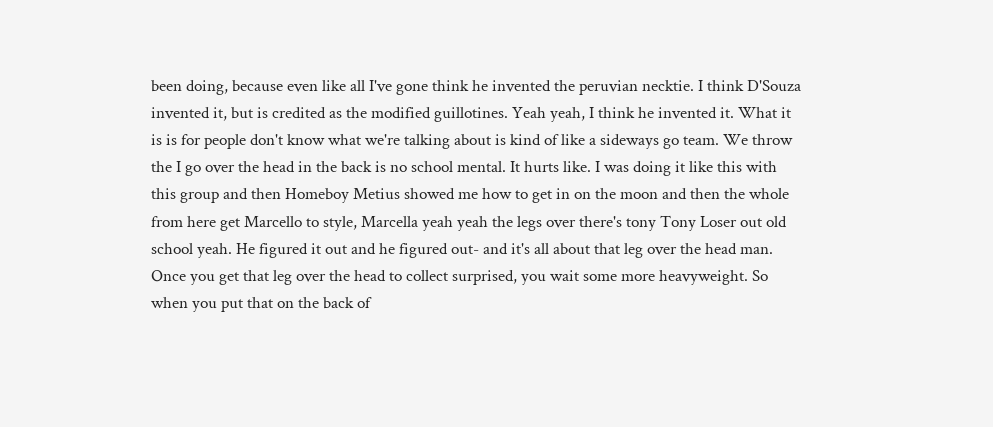been doing, because even like all I've gone think he invented the peruvian necktie. I think D'Souza invented it, but is credited as the modified guillotines. Yeah yeah, I think he invented it. What it is is for people don't know what we're talking about is kind of like a sideways go team. We throw the I go over the head in the back is no school mental. It hurts like. I was doing it like this with this group and then Homeboy Metius showed me how to get in on the moon and then the whole
from here get Marcello to style, Marcella yeah yeah the legs over there's tony Tony Loser out old school yeah. He figured it out and he figured out- and it's all about that leg over the head man. Once you get that leg over the head to collect surprised, you wait some more heavyweight. So when you put that on the back of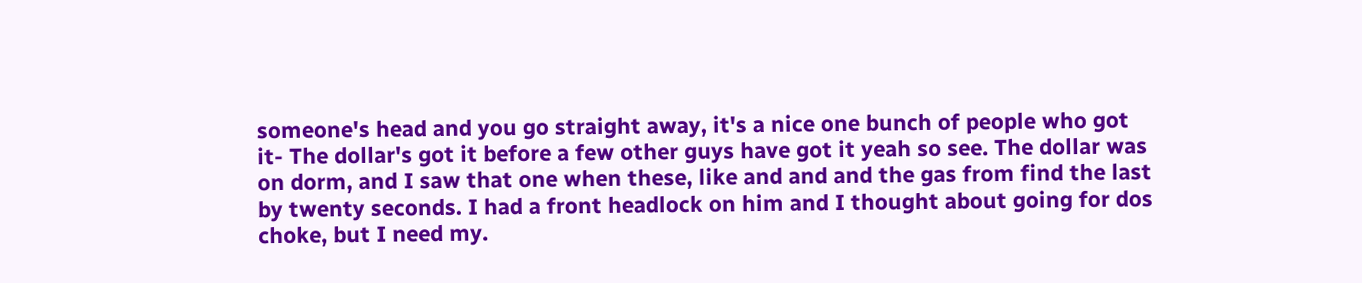someone's head and you go straight away, it's a nice one bunch of people who got it- The dollar's got it before a few other guys have got it yeah so see. The dollar was on dorm, and I saw that one when these, like and and and the gas from find the last by twenty seconds. I had a front headlock on him and I thought about going for dos choke, but I need my.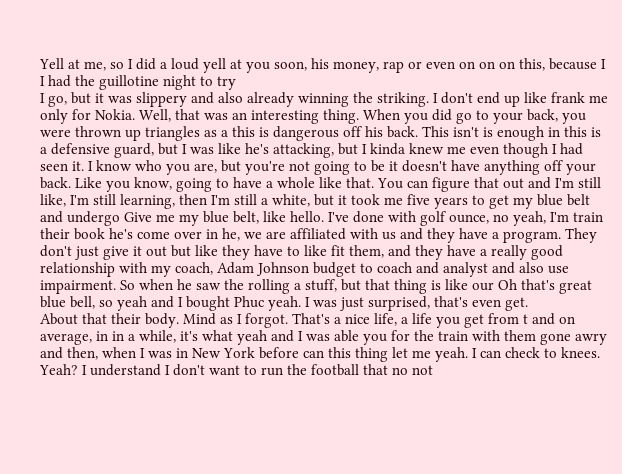Yell at me, so I did a loud yell at you soon, his money, rap or even on on on this, because I I had the guillotine night to try
I go, but it was slippery and also already winning the striking. I don't end up like frank me only for Nokia. Well, that was an interesting thing. When you did go to your back, you were thrown up triangles as a this is dangerous off his back. This isn't is enough in this is a defensive guard, but I was like he's attacking, but I kinda knew me even though I had seen it. I know who you are, but you're not going to be it doesn't have anything off your back. Like you know, going to have a whole like that. You can figure that out and I'm still like, I'm still learning, then I'm still a white, but it took me five years to get my blue belt and undergo Give me my blue belt, like hello. I've done with golf ounce, no yeah, I'm train their book he's come over in he, we are affiliated with us and they have a program. They don't just give it out but like they have to like fit them, and they have a really good relationship with my coach, Adam Johnson budget to coach and analyst and also use impairment. So when he saw the rolling a stuff, but that thing is like our Oh that's great blue bell, so yeah and I bought Phuc yeah. I was just surprised, that's even get.
About that their body. Mind as I forgot. That's a nice life, a life you get from t and on average, in in a while, it's what yeah and I was able you for the train with them gone awry and then, when I was in New York before can this thing let me yeah. I can check to knees. Yeah? I understand I don't want to run the football that no not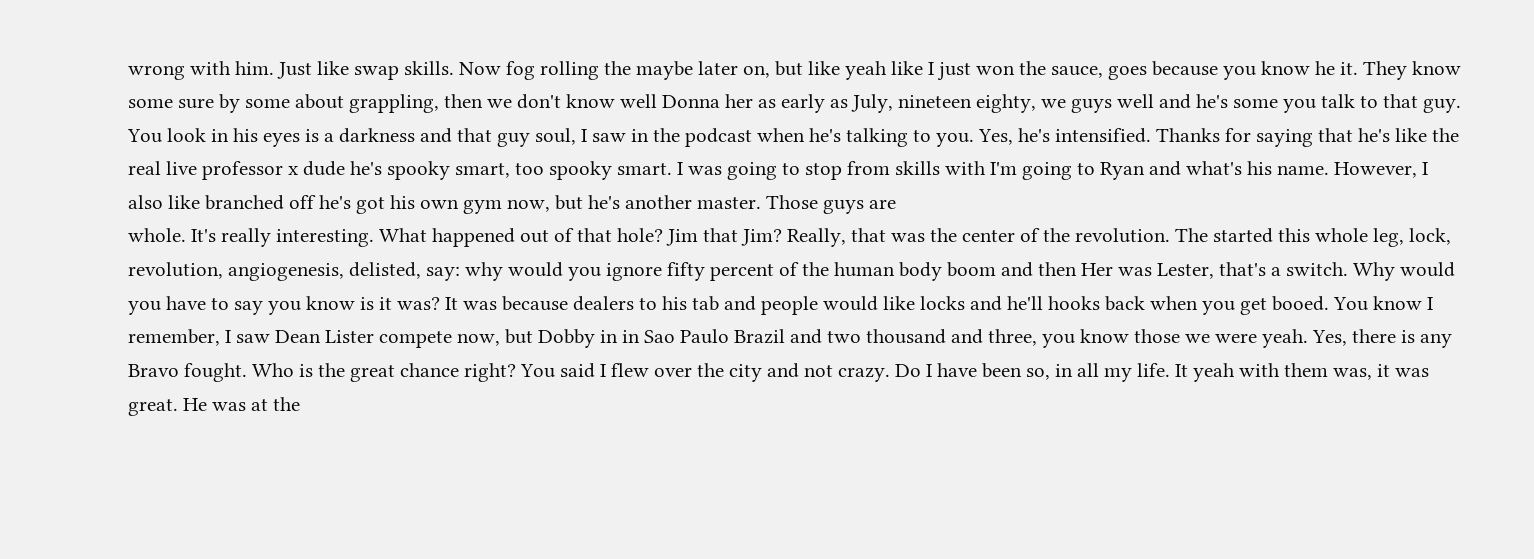wrong with him. Just like swap skills. Now fog rolling the maybe later on, but like yeah like I just won the sauce, goes because you know he it. They know some sure by some about grappling, then we don't know well Donna her as early as July, nineteen eighty, we guys well and he's some you talk to that guy. You look in his eyes is a darkness and that guy soul, I saw in the podcast when he's talking to you. Yes, he's intensified. Thanks for saying that he's like the real live professor x dude he's spooky smart, too spooky smart. I was going to stop from skills with I'm going to Ryan and what's his name. However, I also like branched off he's got his own gym now, but he's another master. Those guys are
whole. It's really interesting. What happened out of that hole? Jim that Jim? Really, that was the center of the revolution. The started this whole leg, lock, revolution, angiogenesis, delisted, say: why would you ignore fifty percent of the human body boom and then Her was Lester, that's a switch. Why would you have to say you know is it was? It was because dealers to his tab and people would like locks and he'll hooks back when you get booed. You know I remember, I saw Dean Lister compete now, but Dobby in in Sao Paulo Brazil and two thousand and three, you know those we were yeah. Yes, there is any Bravo fought. Who is the great chance right? You said I flew over the city and not crazy. Do I have been so, in all my life. It yeah with them was, it was great. He was at the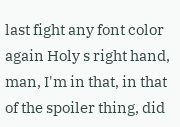last fight any font color again Holy s right hand, man, I'm in that, in that of the spoiler thing, did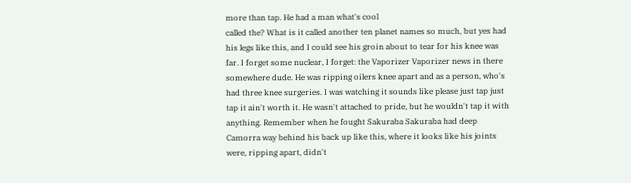more than tap. He had a man what's cool
called the? What is it called another ten planet names so much, but yes had his legs like this, and I could see his groin about to tear for his knee was far. I forget some nuclear, I forget: the Vaporizer Vaporizer news in there somewhere dude. He was ripping oilers knee apart and as a person, who's had three knee surgeries. I was watching it sounds like please just tap just tap it ain't worth it. He wasn't attached to pride, but he wouldn't tap it with anything. Remember when he fought Sakuraba Sakuraba had deep Camorra way behind his back up like this, where it looks like his joints were, ripping apart, didn't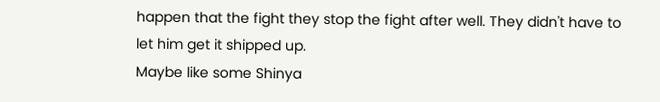happen that the fight they stop the fight after well. They didn't have to let him get it shipped up.
Maybe like some Shinya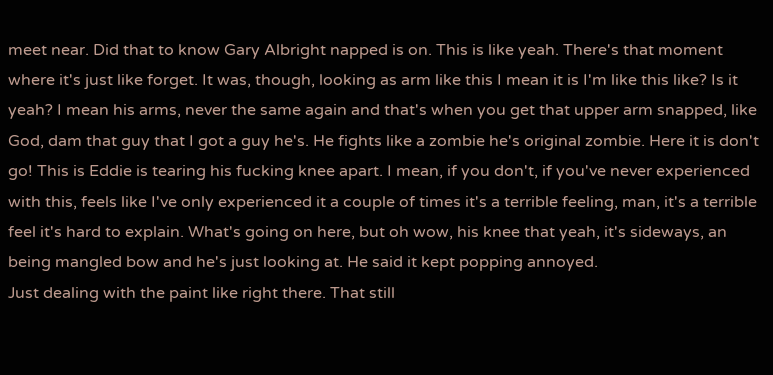meet near. Did that to know Gary Albright napped is on. This is like yeah. There's that moment where it's just like forget. It was, though, looking as arm like this I mean it is I'm like this like? Is it yeah? I mean his arms, never the same again and that's when you get that upper arm snapped, like God, dam that guy that I got a guy he's. He fights like a zombie he's original zombie. Here it is don't go! This is Eddie is tearing his fucking knee apart. I mean, if you don't, if you've never experienced with this, feels like I've only experienced it a couple of times it's a terrible feeling, man, it's a terrible feel it's hard to explain. What's going on here, but oh wow, his knee that yeah, it's sideways, an being mangled bow and he's just looking at. He said it kept popping annoyed.
Just dealing with the paint like right there. That still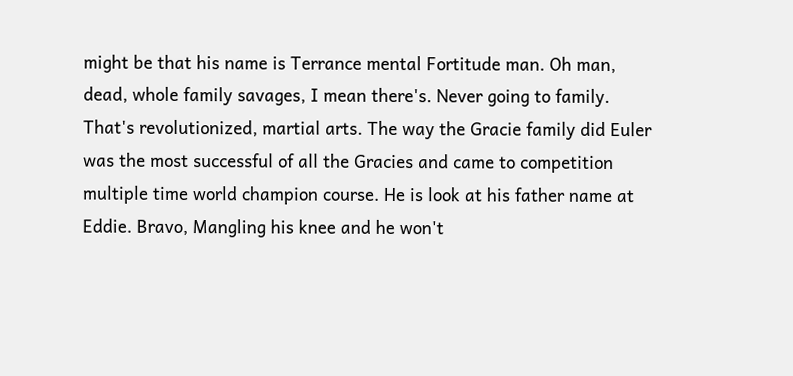might be that his name is Terrance mental Fortitude man. Oh man, dead, whole family savages, I mean there's. Never going to family. That's revolutionized, martial arts. The way the Gracie family did Euler was the most successful of all the Gracies and came to competition multiple time world champion course. He is look at his father name at Eddie. Bravo, Mangling his knee and he won't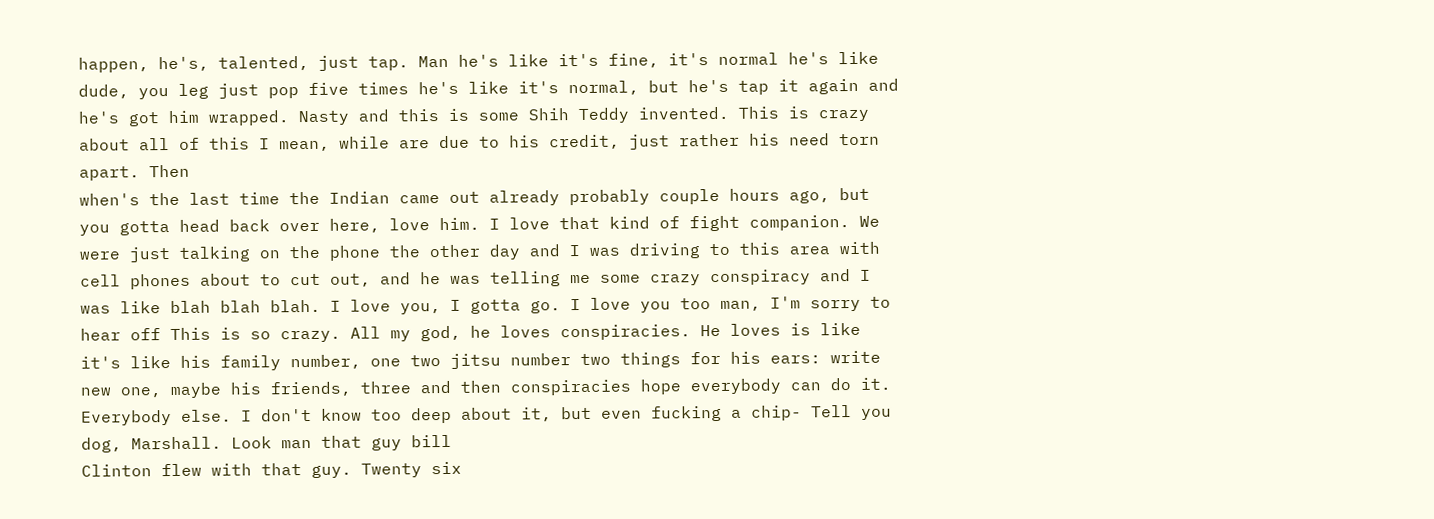happen, he's, talented, just tap. Man he's like it's fine, it's normal he's like dude, you leg just pop five times he's like it's normal, but he's tap it again and he's got him wrapped. Nasty and this is some Shih Teddy invented. This is crazy about all of this I mean, while are due to his credit, just rather his need torn apart. Then
when's the last time the Indian came out already probably couple hours ago, but you gotta head back over here, love him. I love that kind of fight companion. We were just talking on the phone the other day and I was driving to this area with cell phones about to cut out, and he was telling me some crazy conspiracy and I was like blah blah blah. I love you, I gotta go. I love you too man, I'm sorry to hear off This is so crazy. All my god, he loves conspiracies. He loves is like it's like his family number, one two jitsu number two things for his ears: write new one, maybe his friends, three and then conspiracies hope everybody can do it. Everybody else. I don't know too deep about it, but even fucking a chip- Tell you dog, Marshall. Look man that guy bill
Clinton flew with that guy. Twenty six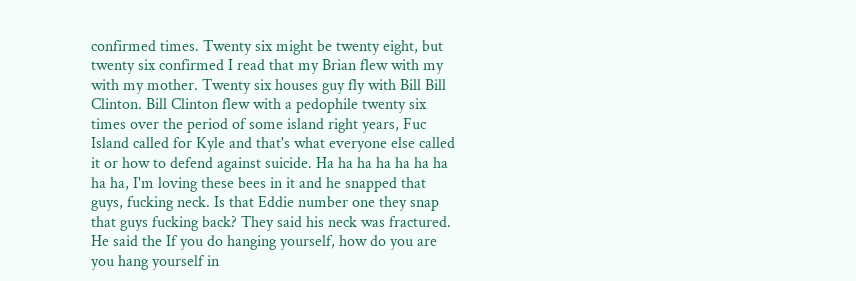confirmed times. Twenty six might be twenty eight, but twenty six confirmed I read that my Brian flew with my with my mother. Twenty six houses guy fly with Bill Bill Clinton. Bill Clinton flew with a pedophile twenty six times over the period of some island right years, Fuc Island called for Kyle and that's what everyone else called it or how to defend against suicide. Ha ha ha ha ha ha ha ha ha, I'm loving these bees in it and he snapped that guys, fucking neck. Is that Eddie number one they snap that guys fucking back? They said his neck was fractured. He said the If you do hanging yourself, how do you are you hang yourself in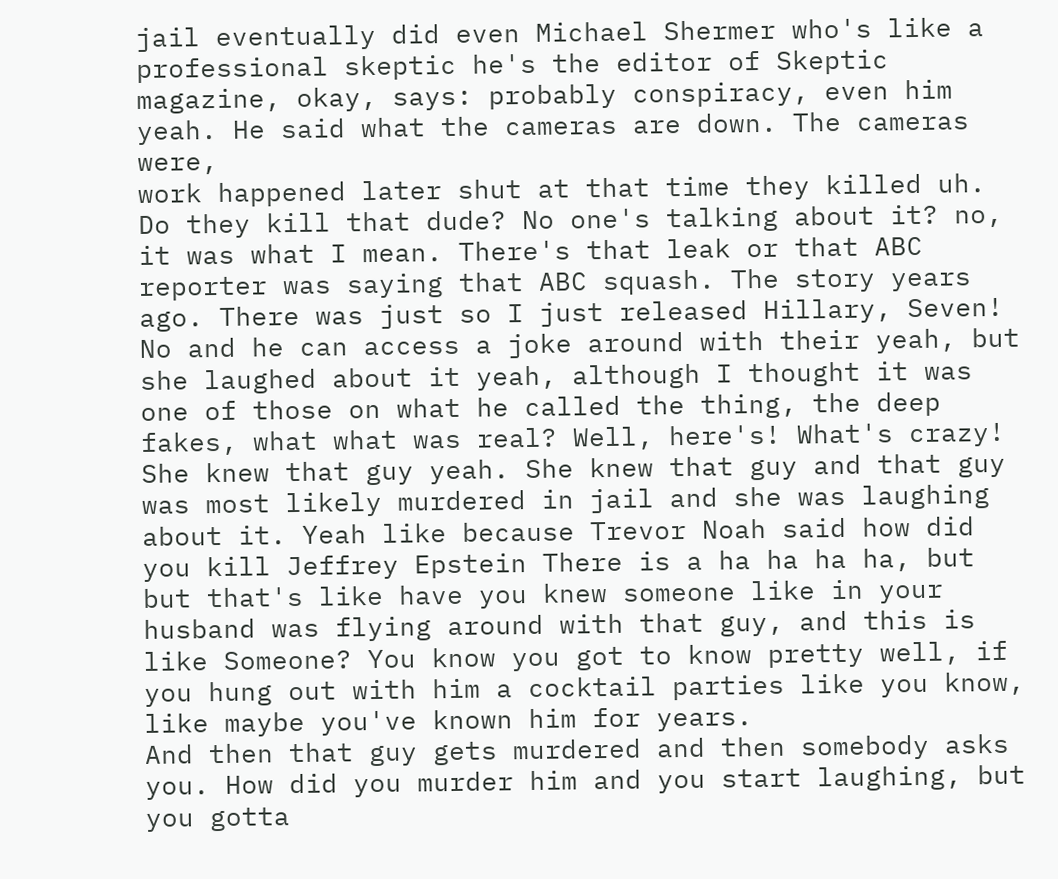jail eventually did even Michael Shermer who's like a professional skeptic he's the editor of Skeptic magazine, okay, says: probably conspiracy, even him yeah. He said what the cameras are down. The cameras were,
work happened later shut at that time they killed uh. Do they kill that dude? No one's talking about it? no, it was what I mean. There's that leak or that ABC reporter was saying that ABC squash. The story years ago. There was just so I just released Hillary, Seven! No and he can access a joke around with their yeah, but she laughed about it yeah, although I thought it was one of those on what he called the thing, the deep fakes, what what was real? Well, here's! What's crazy! She knew that guy yeah. She knew that guy and that guy was most likely murdered in jail and she was laughing about it. Yeah like because Trevor Noah said how did you kill Jeffrey Epstein There is a ha ha ha ha, but but that's like have you knew someone like in your husband was flying around with that guy, and this is like Someone? You know you got to know pretty well, if you hung out with him a cocktail parties like you know, like maybe you've known him for years.
And then that guy gets murdered and then somebody asks you. How did you murder him and you start laughing, but you gotta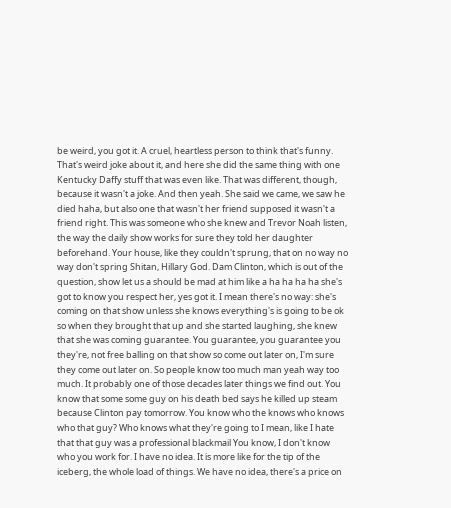be weird, you got it. A cruel, heartless person to think that's funny. That's weird joke about it, and here she did the same thing with one Kentucky Daffy stuff that was even like. That was different, though, because it wasn't a joke. And then yeah. She said we came, we saw he died haha, but also one that wasn't her friend supposed it wasn't a friend right. This was someone who she knew and Trevor Noah listen, the way the daily show works for sure they told her daughter beforehand. Your house, like they couldn't sprung, that on no way no way don't spring Shitan, Hillary God. Dam Clinton, which is out of the question, show let us a should be mad at him like a ha ha ha ha she's got to know you respect her, yes got it. I mean there's no way: she's coming on that show unless she knows everything's is going to be ok so when they brought that up and she started laughing, she knew that she was coming guarantee. You guarantee, you guarantee you
they're, not free balling on that show so come out later on, I'm sure they come out later on. So people know too much man yeah way too much. It probably one of those decades later things we find out. You know that some some guy on his death bed says he killed up steam because Clinton pay tomorrow. You know who the knows who knows who that guy? Who knows what they're going to I mean, like I hate that that guy was a professional blackmail You know, I don't know who you work for. I have no idea. It is more like for the tip of the iceberg, the whole load of things. We have no idea, there's a price on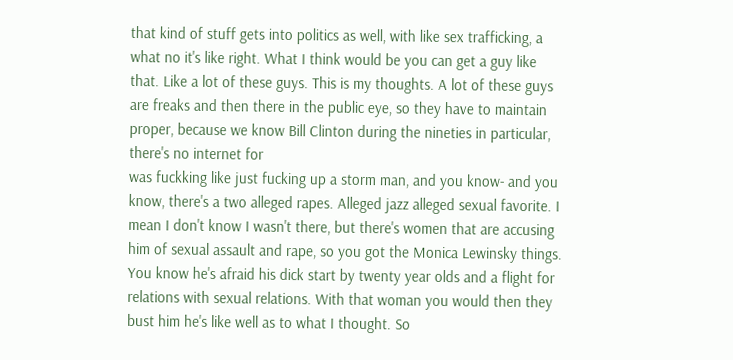that kind of stuff gets into politics as well, with like sex trafficking, a what no it's like right. What I think would be you can get a guy like that. Like a lot of these guys. This is my thoughts. A lot of these guys are freaks and then there in the public eye, so they have to maintain proper, because we know Bill Clinton during the nineties in particular, there's no internet for
was fuckking like just fucking up a storm man, and you know- and you know, there's a two alleged rapes. Alleged jazz alleged sexual favorite. I mean I don't know I wasn't there, but there's women that are accusing him of sexual assault and rape, so you got the Monica Lewinsky things. You know he's afraid his dick start by twenty year olds and a flight for relations with sexual relations. With that woman you would then they bust him he's like well as to what I thought. So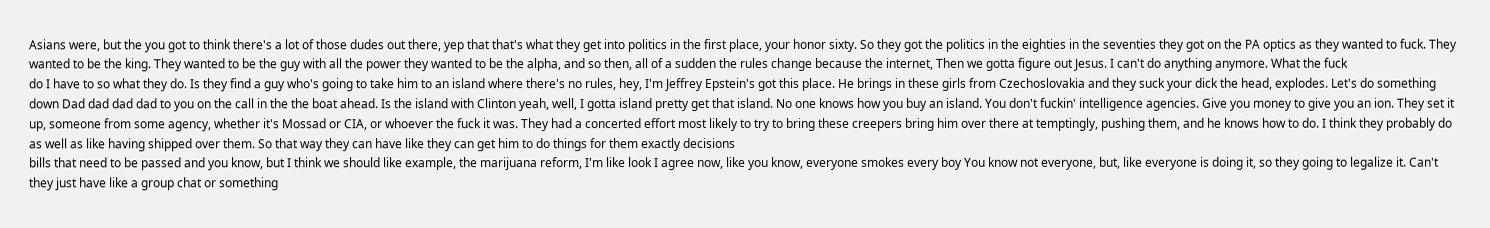Asians were, but the you got to think there's a lot of those dudes out there, yep that that's what they get into politics in the first place, your honor sixty. So they got the politics in the eighties in the seventies they got on the PA optics as they wanted to fuck. They wanted to be the king. They wanted to be the guy with all the power they wanted to be the alpha, and so then, all of a sudden the rules change because the internet, Then we gotta figure out Jesus. I can't do anything anymore. What the fuck
do I have to so what they do. Is they find a guy who's going to take him to an island where there's no rules, hey, I'm Jeffrey Epstein's got this place. He brings in these girls from Czechoslovakia and they suck your dick the head, explodes. Let's do something down Dad dad dad dad to you on the call in the the boat ahead. Is the island with Clinton yeah, well, I gotta island pretty get that island. No one knows how you buy an island. You don't fuckin' intelligence agencies. Give you money to give you an ion. They set it up, someone from some agency, whether it's Mossad or CIA, or whoever the fuck it was. They had a concerted effort most likely to try to bring these creepers bring him over there at temptingly, pushing them, and he knows how to do. I think they probably do as well as like having shipped over them. So that way they can have like they can get him to do things for them exactly decisions
bills that need to be passed and you know, but I think we should like example, the marijuana reform, I'm like look I agree now, like you know, everyone smokes every boy You know not everyone, but, like everyone is doing it, so they going to legalize it. Can't they just have like a group chat or something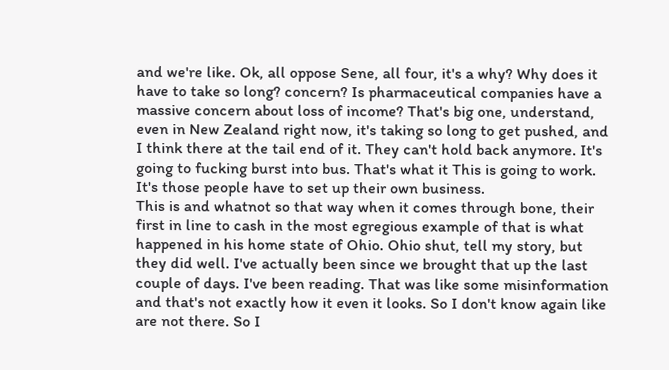and we're like. Ok, all oppose Sene, all four, it's a why? Why does it have to take so long? concern? Is pharmaceutical companies have a massive concern about loss of income? That's big one, understand, even in New Zealand right now, it's taking so long to get pushed, and I think there at the tail end of it. They can't hold back anymore. It's going to fucking burst into bus. That's what it This is going to work. It's those people have to set up their own business.
This is and whatnot so that way when it comes through bone, their first in line to cash in the most egregious example of that is what happened in his home state of Ohio. Ohio shut, tell my story, but they did well. I've actually been since we brought that up the last couple of days. I've been reading. That was like some misinformation and that's not exactly how it even it looks. So I don't know again like are not there. So I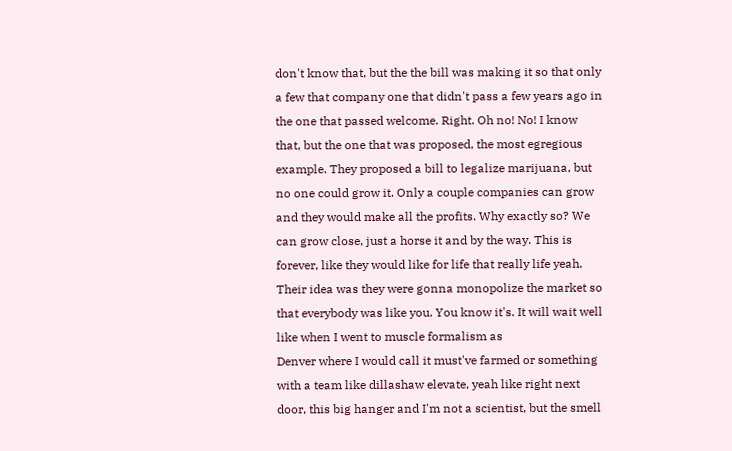don't know that, but the the bill was making it so that only a few that company one that didn't pass a few years ago in the one that passed welcome. Right. Oh no! No! I know that, but the one that was proposed, the most egregious example. They proposed a bill to legalize marijuana, but no one could grow it. Only a couple companies can grow and they would make all the profits. Why exactly so? We can grow close, just a horse it and by the way. This is forever, like they would like for life that really life yeah. Their idea was they were gonna monopolize the market so that everybody was like you. You know it's. It will wait well like when I went to muscle formalism as
Denver where I would call it must've farmed or something with a team like dillashaw elevate, yeah like right next door, this big hanger and I'm not a scientist, but the smell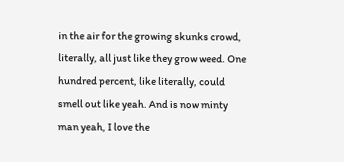in the air for the growing skunks crowd, literally, all just like they grow weed. One hundred percent, like literally, could smell out like yeah. And is now minty man yeah, I love the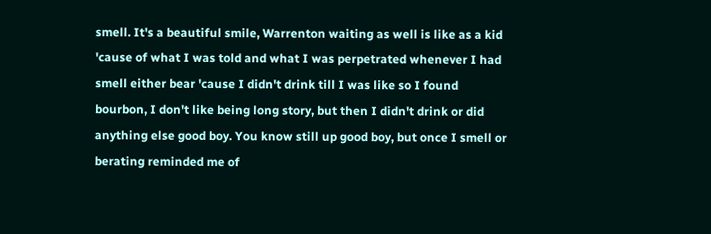smell. It's a beautiful smile, Warrenton waiting as well is like as a kid 'cause of what I was told and what I was perpetrated whenever I had smell either bear 'cause I didn't drink till I was like so I found bourbon, I don't like being long story, but then I didn't drink or did anything else good boy. You know still up good boy, but once I smell or berating reminded me of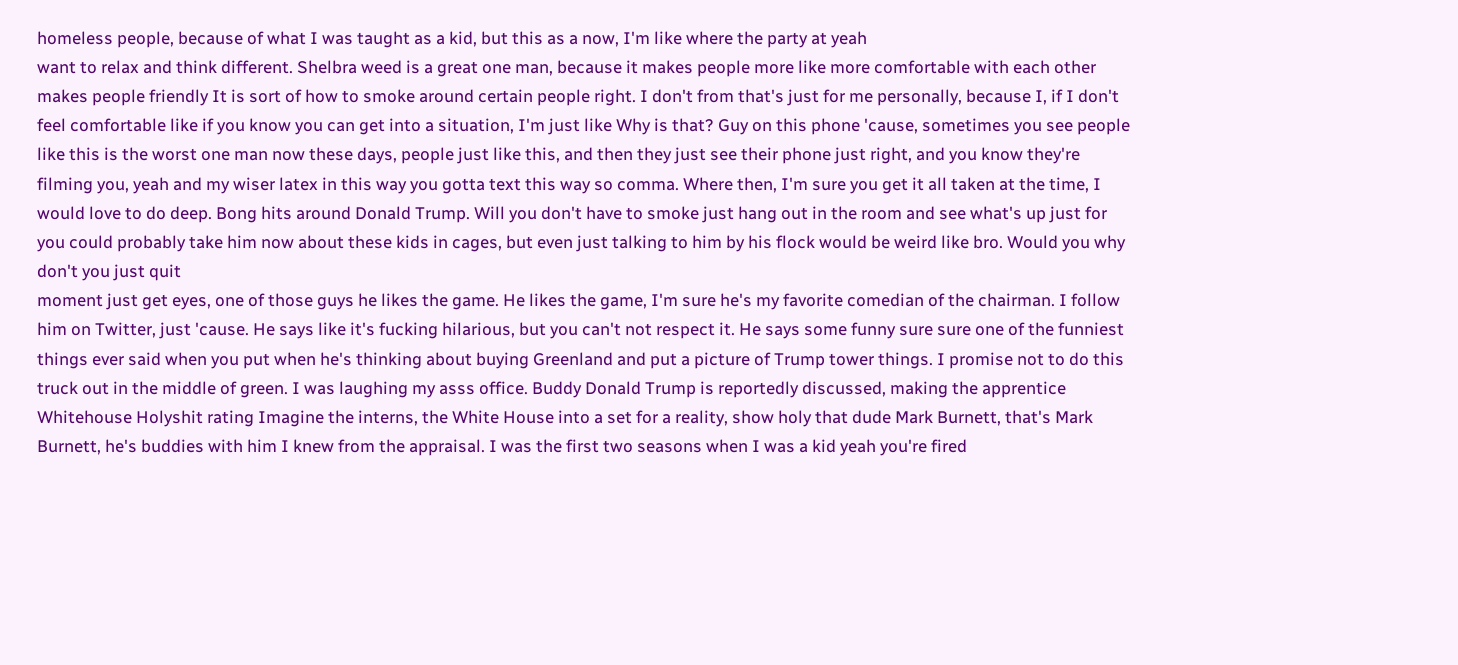homeless people, because of what I was taught as a kid, but this as a now, I'm like where the party at yeah
want to relax and think different. Shelbra weed is a great one man, because it makes people more like more comfortable with each other makes people friendly It is sort of how to smoke around certain people right. I don't from that's just for me personally, because I, if I don't feel comfortable like if you know you can get into a situation, I'm just like Why is that? Guy on this phone 'cause, sometimes you see people like this is the worst one man now these days, people just like this, and then they just see their phone just right, and you know they're filming you, yeah and my wiser latex in this way you gotta text this way so comma. Where then, I'm sure you get it all taken at the time, I would love to do deep. Bong hits around Donald Trump. Will you don't have to smoke just hang out in the room and see what's up just for you could probably take him now about these kids in cages, but even just talking to him by his flock would be weird like bro. Would you why don't you just quit
moment just get eyes, one of those guys he likes the game. He likes the game, I'm sure he's my favorite comedian of the chairman. I follow him on Twitter, just 'cause. He says like it's fucking hilarious, but you can't not respect it. He says some funny sure sure one of the funniest things ever said when you put when he's thinking about buying Greenland and put a picture of Trump tower things. I promise not to do this truck out in the middle of green. I was laughing my asss office. Buddy Donald Trump is reportedly discussed, making the apprentice Whitehouse Holyshit rating Imagine the interns, the White House into a set for a reality, show holy that dude Mark Burnett, that's Mark Burnett, he's buddies with him I knew from the appraisal. I was the first two seasons when I was a kid yeah you're fired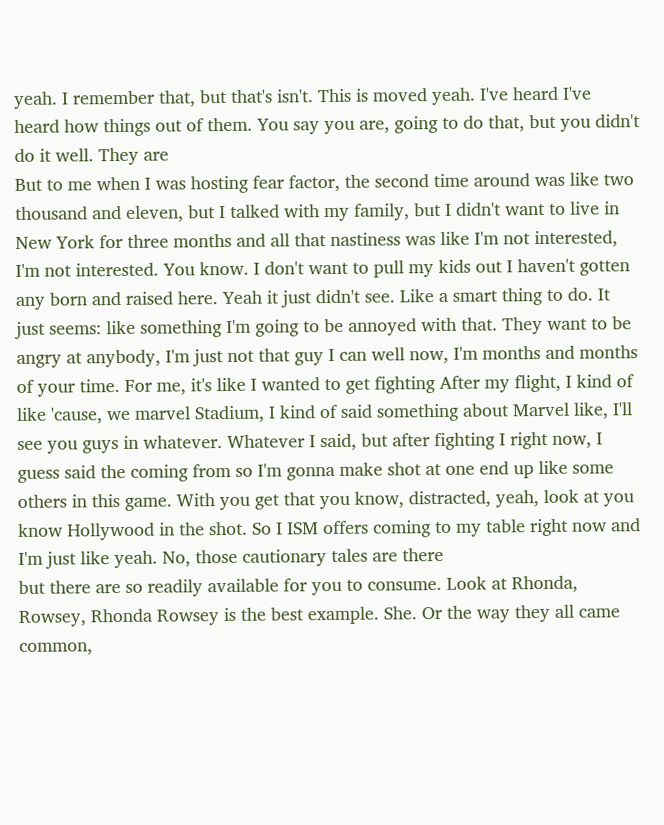yeah. I remember that, but that's isn't. This is moved yeah. I've heard I've heard how things out of them. You say you are, going to do that, but you didn't do it well. They are
But to me when I was hosting fear factor, the second time around was like two thousand and eleven, but I talked with my family, but I didn't want to live in New York for three months and all that nastiness was like I'm not interested, I'm not interested. You know. I don't want to pull my kids out I haven't gotten any born and raised here. Yeah it just didn't see. Like a smart thing to do. It just seems: like something I'm going to be annoyed with that. They want to be angry at anybody, I'm just not that guy I can well now, I'm months and months of your time. For me, it's like I wanted to get fighting After my flight, I kind of like 'cause, we marvel Stadium, I kind of said something about Marvel like, I'll see you guys in whatever. Whatever I said, but after fighting I right now, I guess said the coming from so I'm gonna make shot at one end up like some others in this game. With you get that you know, distracted, yeah, look at you know Hollywood in the shot. So I ISM offers coming to my table right now and I'm just like yeah. No, those cautionary tales are there
but there are so readily available for you to consume. Look at Rhonda, Rowsey, Rhonda Rowsey is the best example. She. Or the way they all came common,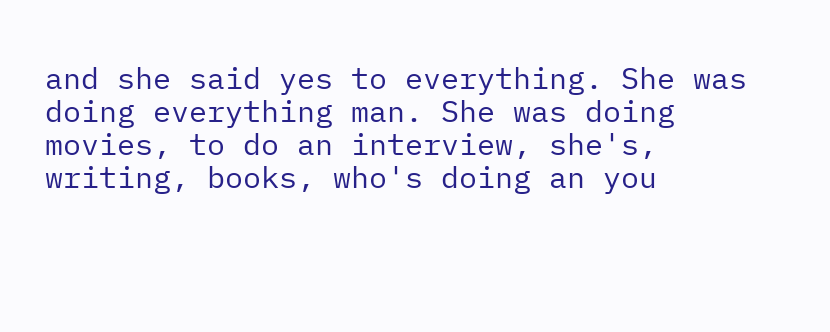and she said yes to everything. She was doing everything man. She was doing movies, to do an interview, she's, writing, books, who's doing an you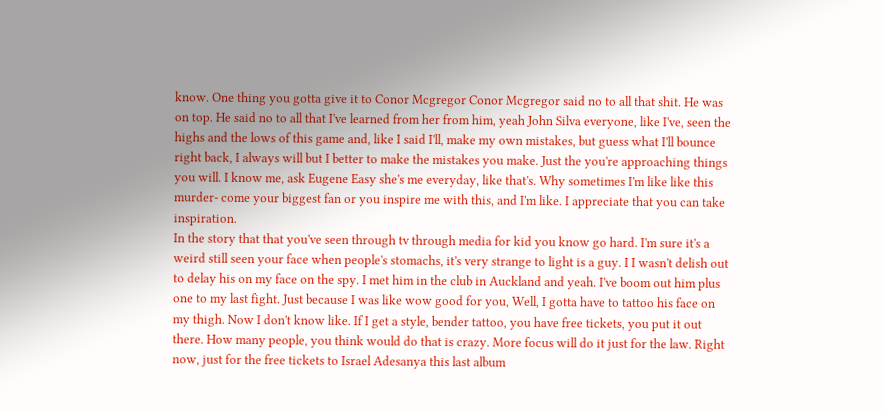know. One thing you gotta give it to Conor Mcgregor Conor Mcgregor said no to all that shit. He was on top. He said no to all that I've learned from her from him, yeah John Silva everyone, like I've, seen the highs and the lows of this game and, like I said I'll, make my own mistakes, but guess what I'll bounce right back, I always will but I better to make the mistakes you make. Just the you're approaching things you will. I know me, ask Eugene Easy she's me everyday, like that's. Why sometimes I'm like like this murder- come your biggest fan or you inspire me with this, and I'm like. I appreciate that you can take inspiration.
In the story that that you've seen through tv through media for kid you know go hard. I'm sure it's a weird still seen your face when people's stomachs, it's very strange to light is a guy. I I wasn't delish out to delay his on my face on the spy. I met him in the club in Auckland and yeah. I've boom out him plus one to my last fight. Just because I was like wow good for you, Well, I gotta have to tattoo his face on my thigh. Now I don't know like. If I get a style, bender tattoo, you have free tickets, you put it out there. How many people, you think would do that is crazy. More focus will do it just for the law. Right now, just for the free tickets to Israel Adesanya this last album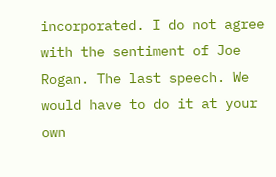incorporated. I do not agree with the sentiment of Joe Rogan. The last speech. We would have to do it at your own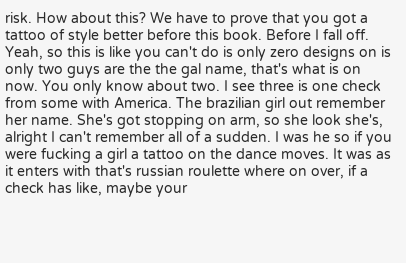risk. How about this? We have to prove that you got a tattoo of style better before this book. Before I fall off.
Yeah, so this is like you can't do is only zero designs on is only two guys are the the gal name, that's what is on now. You only know about two. I see three is one check from some with America. The brazilian girl out remember her name. She's got stopping on arm, so she look she's, alright I can't remember all of a sudden. I was he so if you were fucking a girl a tattoo on the dance moves. It was as it enters with that's russian roulette where on over, if a check has like, maybe your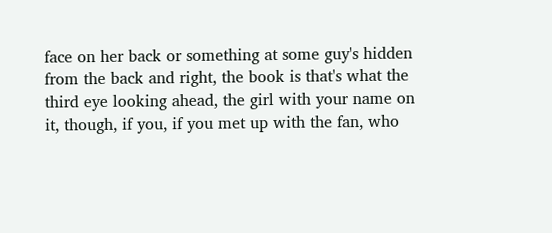face on her back or something at some guy's hidden from the back and right, the book is that's what the third eye looking ahead, the girl with your name on it, though, if you, if you met up with the fan, who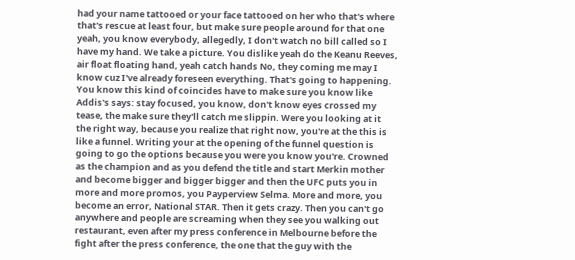had your name tattooed or your face tattooed on her who that's where that's rescue at least four, but make sure people around for that one yeah, you know everybody, allegedly, I don't watch no bill called so I have my hand. We take a picture. You dislike yeah do the Keanu Reeves,
air float floating hand, yeah catch hands No, they coming me may I know cuz I've already foreseen everything. That's going to happening. You know this kind of coincides have to make sure you know like Addis's says: stay focused, you know, don't know eyes crossed my tease, the make sure they'll catch me slippin. Were you looking at it the right way, because you realize that right now, you're at the this is like a funnel. Writing your at the opening of the funnel question is going to go the options because you were you know you're. Crowned as the champion and as you defend the title and start Merkin mother and become bigger and bigger bigger and then the UFC puts you in more and more promos, you Payperview Selma. More and more, you become an error, National STAR. Then it gets crazy. Then you can't go anywhere and people are screaming when they see you walking out restaurant, even after my press conference in Melbourne before the fight after the press conference, the one that the guy with the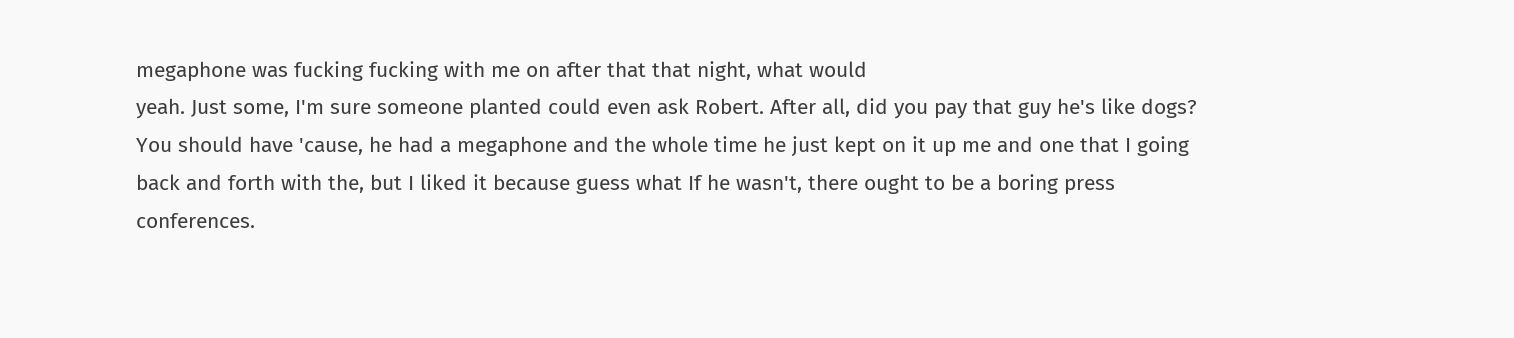megaphone was fucking fucking with me on after that that night, what would
yeah. Just some, I'm sure someone planted could even ask Robert. After all, did you pay that guy he's like dogs? You should have 'cause, he had a megaphone and the whole time he just kept on it up me and one that I going back and forth with the, but I liked it because guess what If he wasn't, there ought to be a boring press conferences.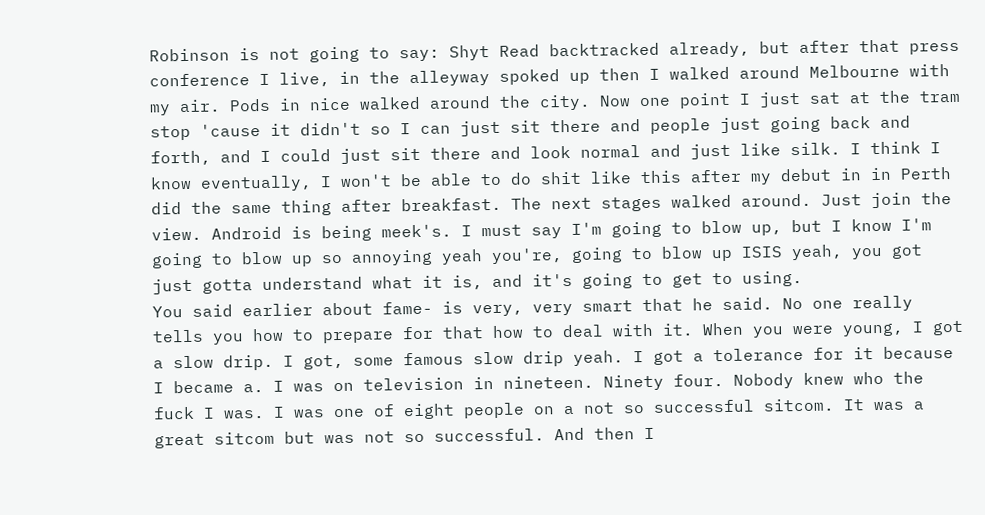Robinson is not going to say: Shyt Read backtracked already, but after that press conference I live, in the alleyway spoked up then I walked around Melbourne with my air. Pods in nice walked around the city. Now one point I just sat at the tram stop 'cause it didn't so I can just sit there and people just going back and forth, and I could just sit there and look normal and just like silk. I think I know eventually, I won't be able to do shit like this after my debut in in Perth did the same thing after breakfast. The next stages walked around. Just join the view. Android is being meek's. I must say I'm going to blow up, but I know I'm going to blow up so annoying yeah you're, going to blow up ISIS yeah, you got just gotta understand what it is, and it's going to get to using.
You said earlier about fame- is very, very smart that he said. No one really tells you how to prepare for that how to deal with it. When you were young, I got a slow drip. I got, some famous slow drip yeah. I got a tolerance for it because I became a. I was on television in nineteen. Ninety four. Nobody knew who the fuck I was. I was one of eight people on a not so successful sitcom. It was a great sitcom but was not so successful. And then I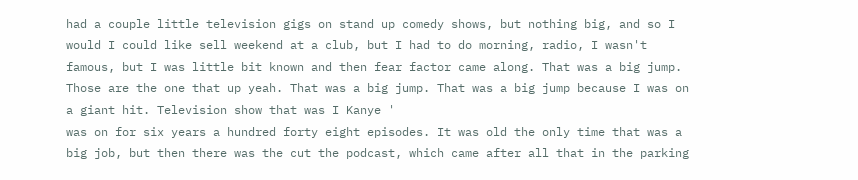had a couple little television gigs on stand up comedy shows, but nothing big, and so I would I could like sell weekend at a club, but I had to do morning, radio, I wasn't famous, but I was little bit known and then fear factor came along. That was a big jump. Those are the one that up yeah. That was a big jump. That was a big jump because I was on a giant hit. Television show that was I Kanye '
was on for six years a hundred forty eight episodes. It was old the only time that was a big job, but then there was the cut the podcast, which came after all that in the parking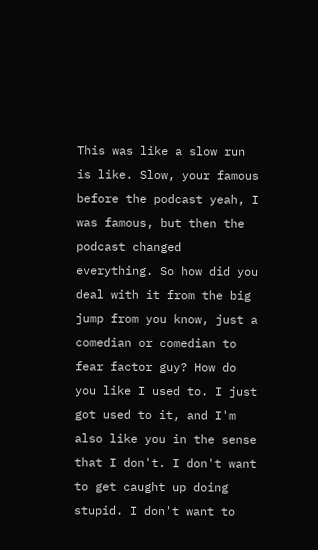This was like a slow run is like. Slow, your famous before the podcast yeah, I was famous, but then the podcast changed everything. So how did you deal with it from the big jump from you know, just a comedian or comedian to fear factor guy? How do you like I used to. I just got used to it, and I'm also like you in the sense that I don't. I don't want to get caught up doing stupid. I don't want to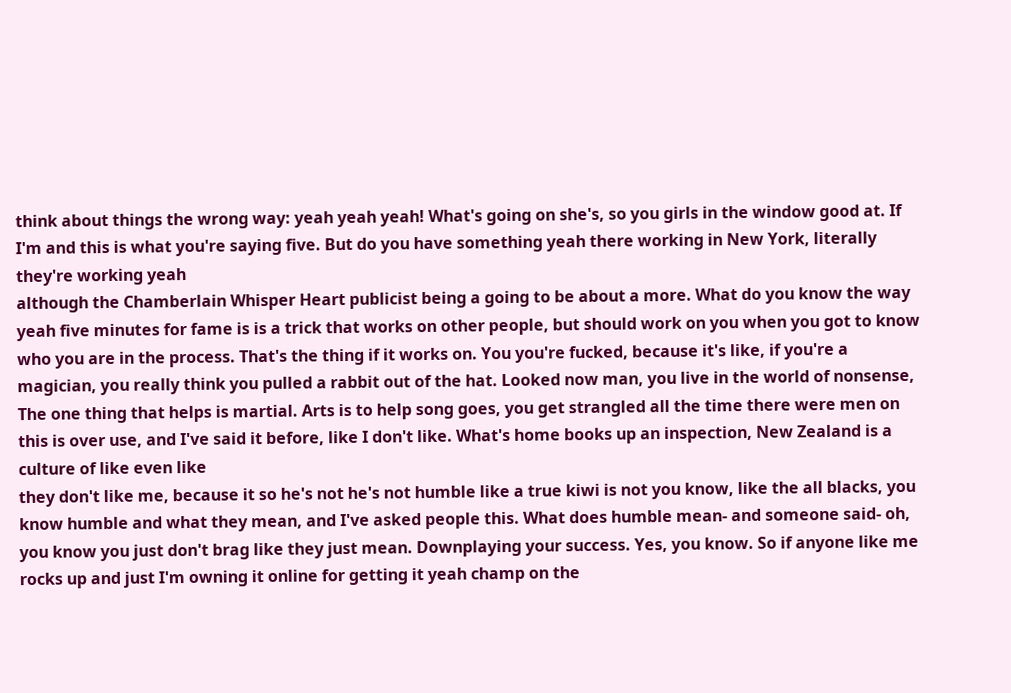think about things the wrong way: yeah yeah yeah! What's going on she's, so you girls in the window good at. If I'm and this is what you're saying five. But do you have something yeah there working in New York, literally they're working yeah
although the Chamberlain Whisper Heart publicist being a going to be about a more. What do you know the way yeah five minutes for fame is is a trick that works on other people, but should work on you when you got to know who you are in the process. That's the thing if it works on. You you're fucked, because it's like, if you're a magician, you really think you pulled a rabbit out of the hat. Looked now man, you live in the world of nonsense, The one thing that helps is martial. Arts is to help song goes, you get strangled all the time there were men on this is over use, and I've said it before, like I don't like. What's home books up an inspection, New Zealand is a culture of like even like
they don't like me, because it so he's not he's not humble like a true kiwi is not you know, like the all blacks, you know humble and what they mean, and I've asked people this. What does humble mean- and someone said- oh, you know you just don't brag like they just mean. Downplaying your success. Yes, you know. So if anyone like me rocks up and just I'm owning it online for getting it yeah champ on the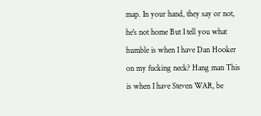map. In your hand, they say or not, he's not home But I tell you what humble is when I have Dan Hooker on my fucking neck? Hang man This is when I have Steven WAR, be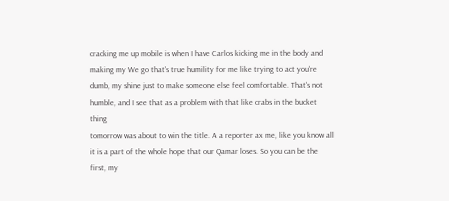cracking me up mobile is when I have Carlos kicking me in the body and making my We go that's true humility for me like trying to act you're dumb, my shine just to make someone else feel comfortable. That's not humble, and I see that as a problem with that like crabs in the bucket thing
tomorrow was about to win the title. A a reporter ax me, like you know all it is a part of the whole hope that our Qamar loses. So you can be the first, my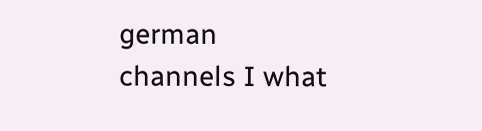german channels I what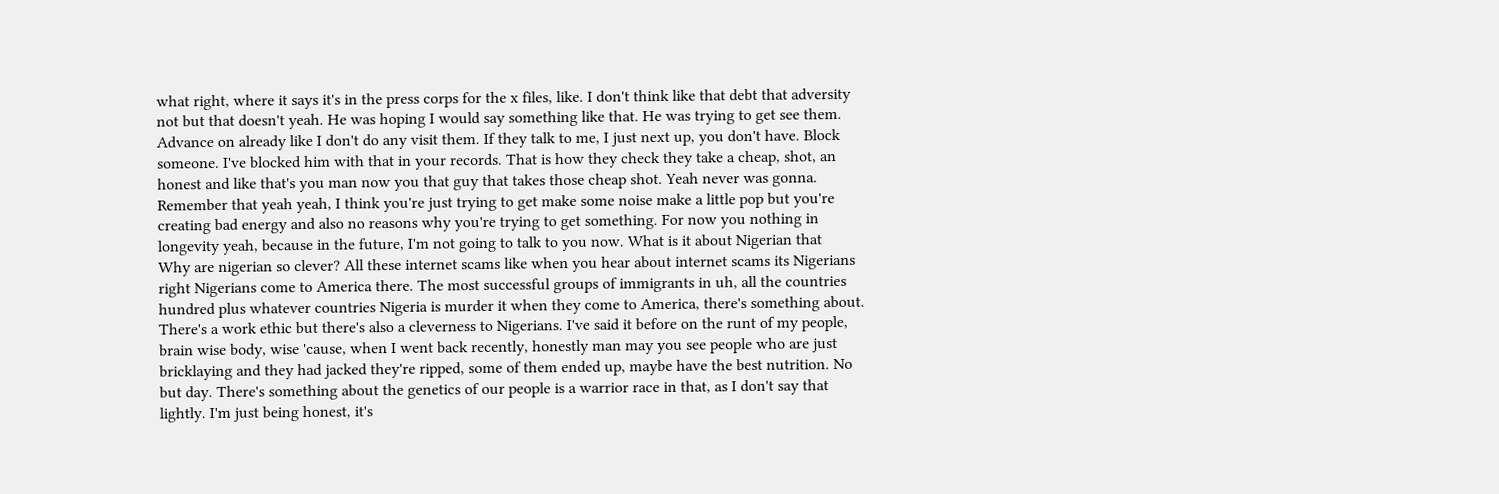what right, where it says it's in the press corps for the x files, like. I don't think like that debt that adversity not but that doesn't yeah. He was hoping I would say something like that. He was trying to get see them. Advance on already like I don't do any visit them. If they talk to me, I just next up, you don't have. Block someone. I've blocked him with that in your records. That is how they check they take a cheap, shot, an honest and like that's you man now you that guy that takes those cheap shot. Yeah never was gonna. Remember that yeah yeah, I think you're just trying to get make some noise make a little pop but you're creating bad energy and also no reasons why you're trying to get something. For now you nothing in longevity yeah, because in the future, I'm not going to talk to you now. What is it about Nigerian that
Why are nigerian so clever? All these internet scams like when you hear about internet scams its Nigerians right Nigerians come to America there. The most successful groups of immigrants in uh, all the countries hundred plus whatever countries Nigeria is murder it when they come to America, there's something about. There's a work ethic but there's also a cleverness to Nigerians. I've said it before on the runt of my people, brain wise body, wise 'cause, when I went back recently, honestly man may you see people who are just bricklaying and they had jacked they're ripped, some of them ended up, maybe have the best nutrition. No but day. There's something about the genetics of our people is a warrior race in that, as I don't say that lightly. I'm just being honest, it's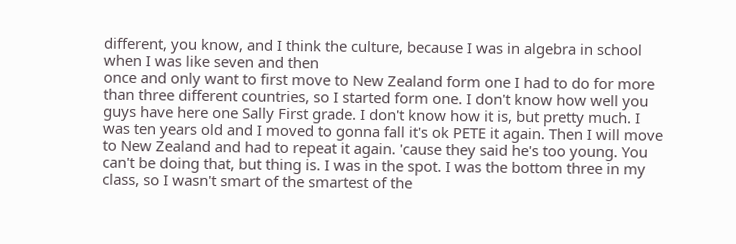different, you know, and I think the culture, because I was in algebra in school when I was like seven and then
once and only want to first move to New Zealand form one I had to do for more than three different countries, so I started form one. I don't know how well you guys have here one Sally First grade. I don't know how it is, but pretty much. I was ten years old and I moved to gonna fall it's ok PETE it again. Then I will move to New Zealand and had to repeat it again. 'cause they said he's too young. You can't be doing that, but thing is. I was in the spot. I was the bottom three in my class, so I wasn't smart of the smartest of the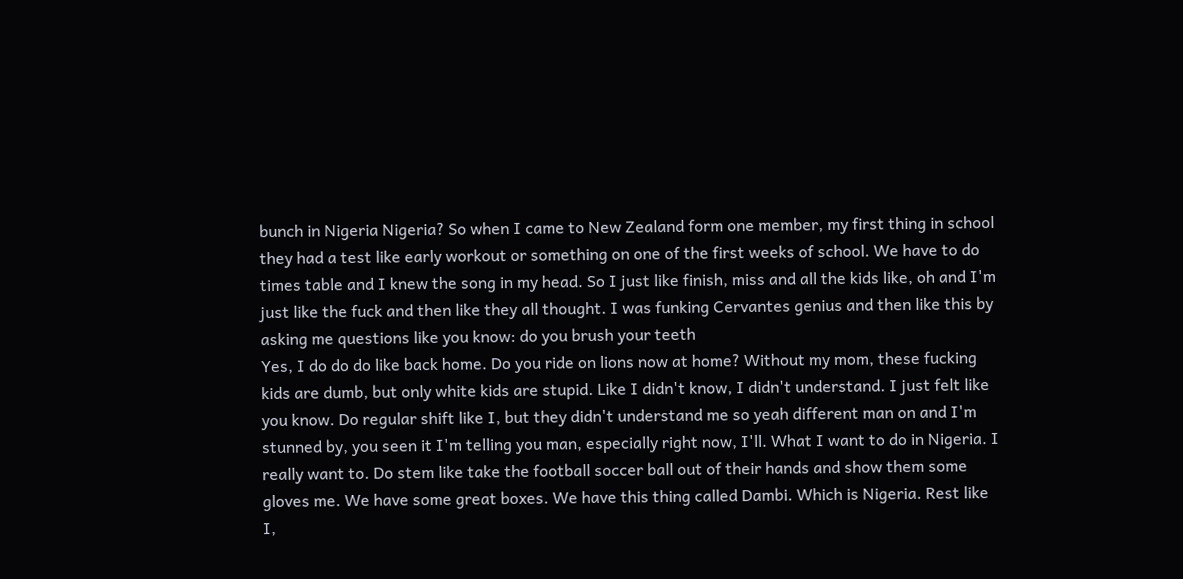bunch in Nigeria Nigeria? So when I came to New Zealand form one member, my first thing in school they had a test like early workout or something on one of the first weeks of school. We have to do times table and I knew the song in my head. So I just like finish, miss and all the kids like, oh and I'm just like the fuck and then like they all thought. I was funking Cervantes genius and then like this by asking me questions like you know: do you brush your teeth
Yes, I do do do like back home. Do you ride on lions now at home? Without my mom, these fucking kids are dumb, but only white kids are stupid. Like I didn't know, I didn't understand. I just felt like you know. Do regular shift like I, but they didn't understand me so yeah different man on and I'm stunned by, you seen it I'm telling you man, especially right now, I'll. What I want to do in Nigeria. I really want to. Do stem like take the football soccer ball out of their hands and show them some gloves me. We have some great boxes. We have this thing called Dambi. Which is Nigeria. Rest like I,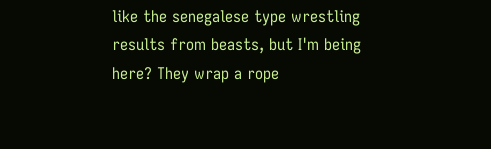like the senegalese type wrestling results from beasts, but I'm being here? They wrap a rope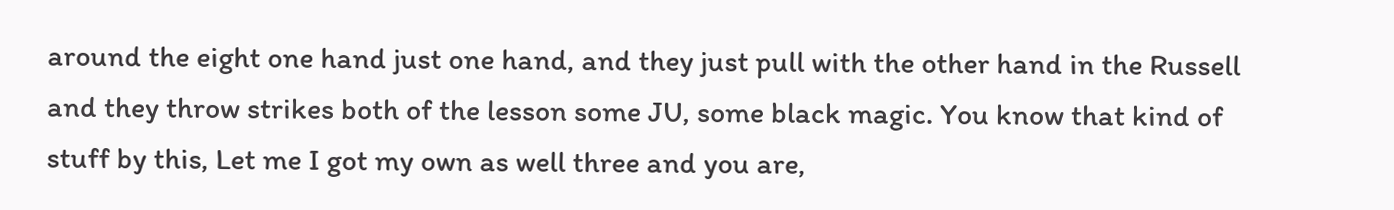around the eight one hand just one hand, and they just pull with the other hand in the Russell and they throw strikes both of the lesson some JU, some black magic. You know that kind of stuff by this, Let me I got my own as well three and you are,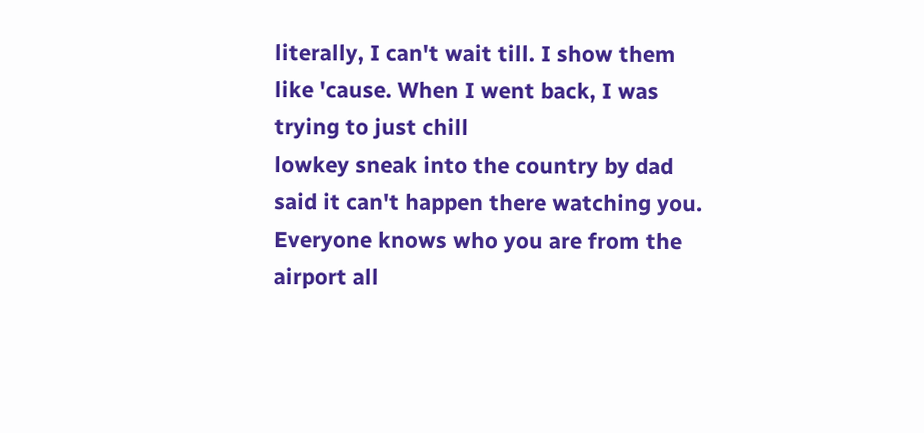literally, I can't wait till. I show them like 'cause. When I went back, I was trying to just chill
lowkey sneak into the country by dad said it can't happen there watching you. Everyone knows who you are from the airport all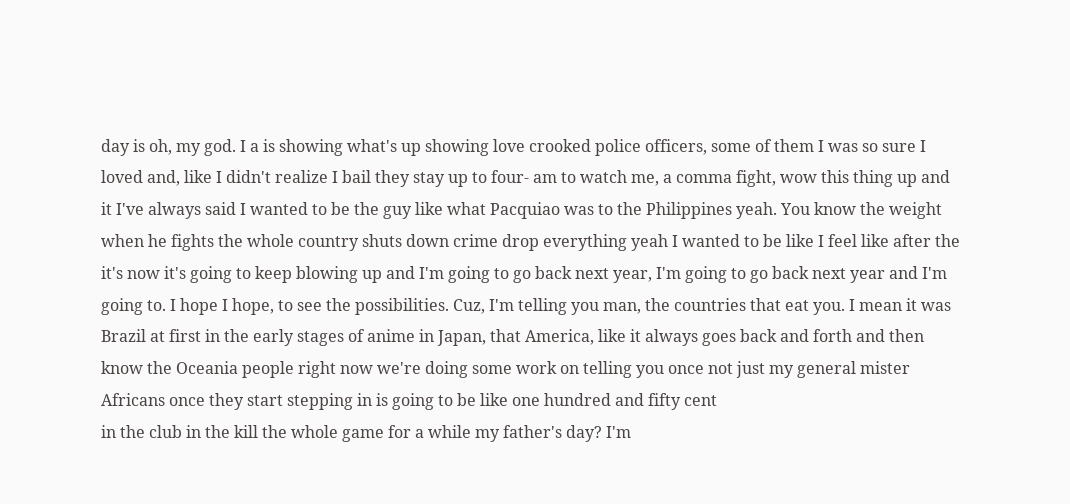day is oh, my god. I a is showing what's up showing love crooked police officers, some of them I was so sure I loved and, like I didn't realize I bail they stay up to four- am to watch me, a comma fight, wow this thing up and it I've always said I wanted to be the guy like what Pacquiao was to the Philippines yeah. You know the weight when he fights the whole country shuts down crime drop everything yeah I wanted to be like I feel like after the it's now it's going to keep blowing up and I'm going to go back next year, I'm going to go back next year and I'm going to. I hope I hope, to see the possibilities. Cuz, I'm telling you man, the countries that eat you. I mean it was Brazil at first in the early stages of anime in Japan, that America, like it always goes back and forth and then know the Oceania people right now we're doing some work on telling you once not just my general mister Africans once they start stepping in is going to be like one hundred and fifty cent
in the club in the kill the whole game for a while my father's day? I'm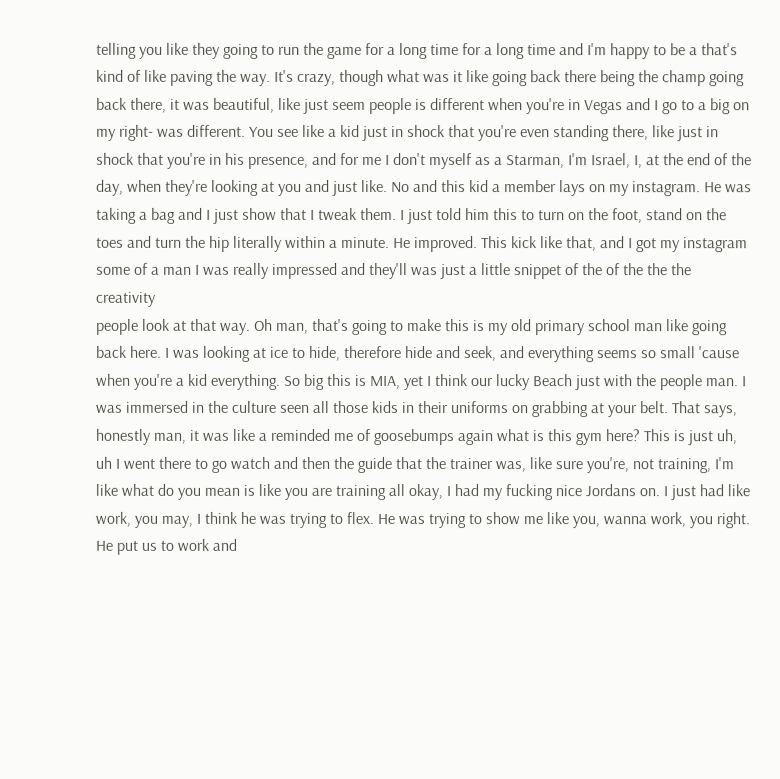telling you like they going to run the game for a long time for a long time and I'm happy to be a that's kind of like paving the way. It's crazy, though what was it like going back there being the champ going back there, it was beautiful, like just seem people is different when you're in Vegas and I go to a big on my right- was different. You see like a kid just in shock that you're even standing there, like just in shock that you're in his presence, and for me I don't myself as a Starman, I'm Israel, I, at the end of the day, when they're looking at you and just like. No and this kid a member lays on my instagram. He was taking a bag and I just show that I tweak them. I just told him this to turn on the foot, stand on the toes and turn the hip literally within a minute. He improved. This kick like that, and I got my instagram some of a man I was really impressed and they'll was just a little snippet of the of the the the creativity
people look at that way. Oh man, that's going to make this is my old primary school man like going back here. I was looking at ice to hide, therefore hide and seek, and everything seems so small 'cause when you're a kid everything. So big this is MIA, yet I think our lucky Beach just with the people man. I was immersed in the culture seen all those kids in their uniforms on grabbing at your belt. That says, honestly man, it was like a reminded me of goosebumps again what is this gym here? This is just uh, uh I went there to go watch and then the guide that the trainer was, like sure you're, not training, I'm like what do you mean is like you are training all okay, I had my fucking nice Jordans on. I just had like work, you may, I think he was trying to flex. He was trying to show me like you, wanna work, you right. He put us to work and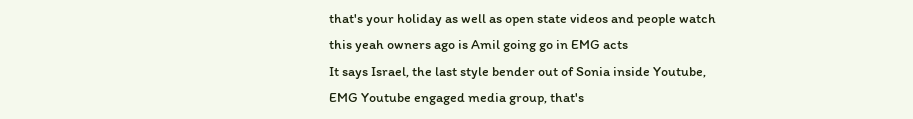that's your holiday as well as open state videos and people watch this yeah owners ago is Amil going go in EMG acts
It says Israel, the last style bender out of Sonia inside Youtube, EMG Youtube engaged media group, that's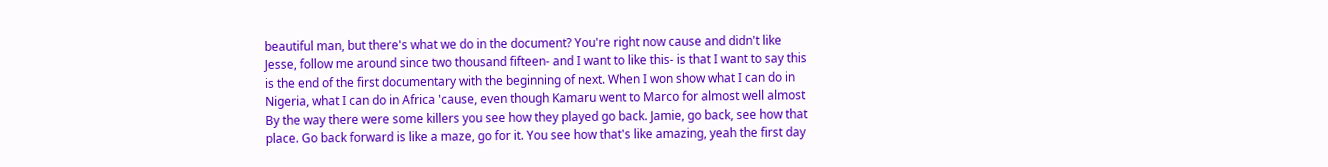beautiful man, but there's what we do in the document? You're right now cause and didn't like Jesse, follow me around since two thousand fifteen- and I want to like this- is that I want to say this is the end of the first documentary with the beginning of next. When I won show what I can do in Nigeria, what I can do in Africa 'cause, even though Kamaru went to Marco for almost well almost By the way there were some killers you see how they played go back. Jamie, go back, see how that place. Go back forward is like a maze, go for it. You see how that's like amazing, yeah the first day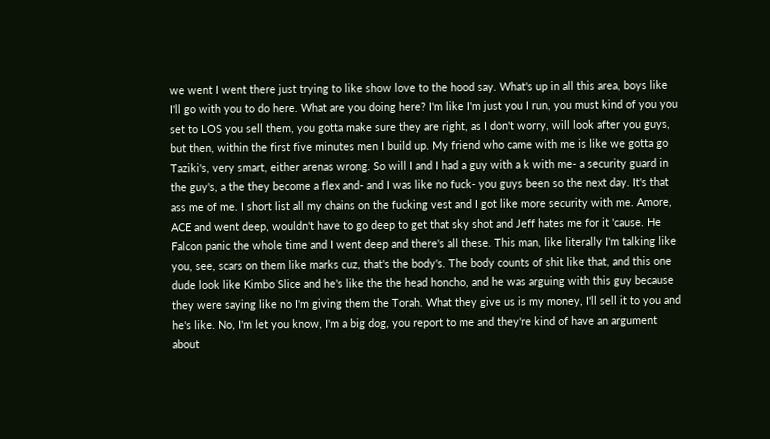we went I went there just trying to like show love to the hood say. What's up in all this area, boys like I'll go with you to do here. What are you doing here? I'm like I'm just you I run, you must kind of you you set to LOS you sell them, you gotta make sure they are right, as I don't worry, will look after you guys, but then, within the first five minutes men I build up. My friend who came with me is like we gotta go
Taziki's, very smart, either arenas wrong. So will I and I had a guy with a k with me- a security guard in the guy's, a the they become a flex and- and I was like no fuck- you guys been so the next day. It's that ass me of me. I short list all my chains on the fucking vest and I got like more security with me. Amore, ACE and went deep, wouldn't have to go deep to get that sky shot and Jeff hates me for it 'cause. He Falcon panic the whole time and I went deep and there's all these. This man, like literally I'm talking like you, see, scars on them like marks cuz, that's the body's. The body counts of shit like that, and this one dude look like Kimbo Slice and he's like the the head honcho, and he was arguing with this guy because they were saying like no I'm giving them the Torah. What they give us is my money, I'll sell it to you and he's like. No, I'm let you know, I'm a big dog, you report to me and they're kind of have an argument about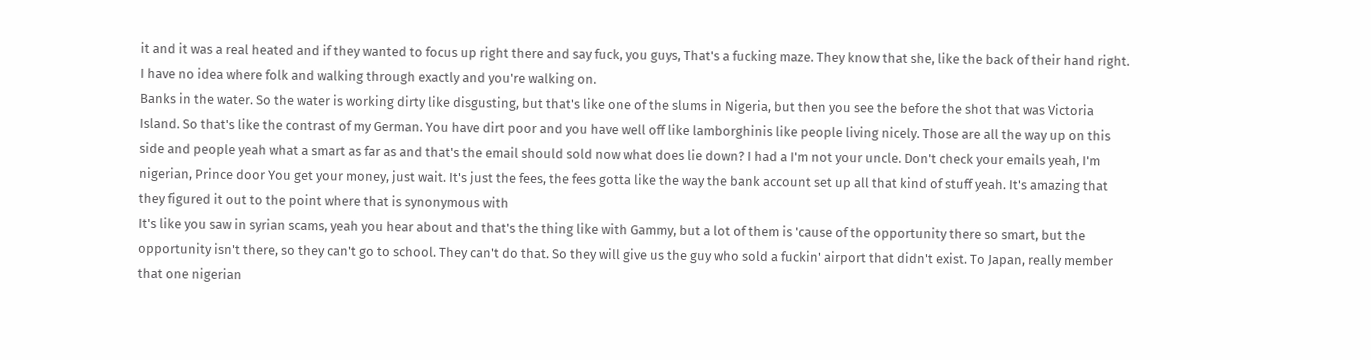it and it was a real heated and if they wanted to focus up right there and say fuck, you guys, That's a fucking maze. They know that she, like the back of their hand right. I have no idea where folk and walking through exactly and you're walking on.
Banks in the water. So the water is working dirty like disgusting, but that's like one of the slums in Nigeria, but then you see the before the shot that was Victoria Island. So that's like the contrast of my German. You have dirt poor and you have well off like lamborghinis like people living nicely. Those are all the way up on this side and people yeah what a smart as far as and that's the email should sold now what does lie down? I had a I'm not your uncle. Don't check your emails yeah, I'm nigerian, Prince door You get your money, just wait. It's just the fees, the fees gotta like the way the bank account set up all that kind of stuff yeah. It's amazing that they figured it out to the point where that is synonymous with
It's like you saw in syrian scams, yeah you hear about and that's the thing like with Gammy, but a lot of them is 'cause of the opportunity there so smart, but the opportunity isn't there, so they can't go to school. They can't do that. So they will give us the guy who sold a fuckin' airport that didn't exist. To Japan, really member that one nigerian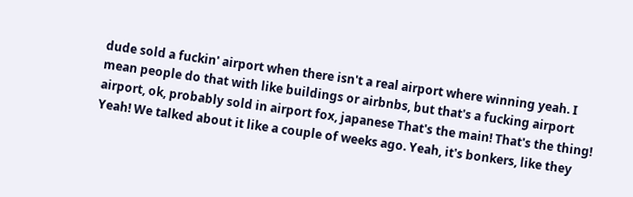dude sold a fuckin' airport when there isn't a real airport where winning yeah. I mean people do that with like buildings or airbnbs, but that's a fucking airport airport, ok, probably sold in airport fox, japanese That's the main! That's the thing! Yeah! We talked about it like a couple of weeks ago. Yeah, it's bonkers, like they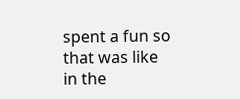spent a fun so that was like in the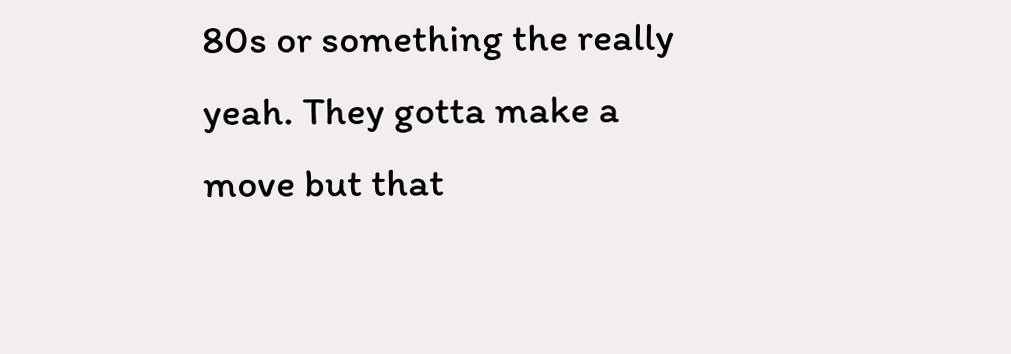80s or something the really yeah. They gotta make a move but that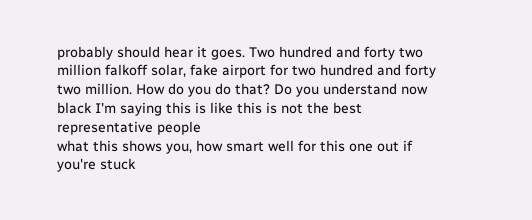probably should hear it goes. Two hundred and forty two million falkoff solar, fake airport for two hundred and forty two million. How do you do that? Do you understand now black I'm saying this is like this is not the best representative people
what this shows you, how smart well for this one out if you're stuck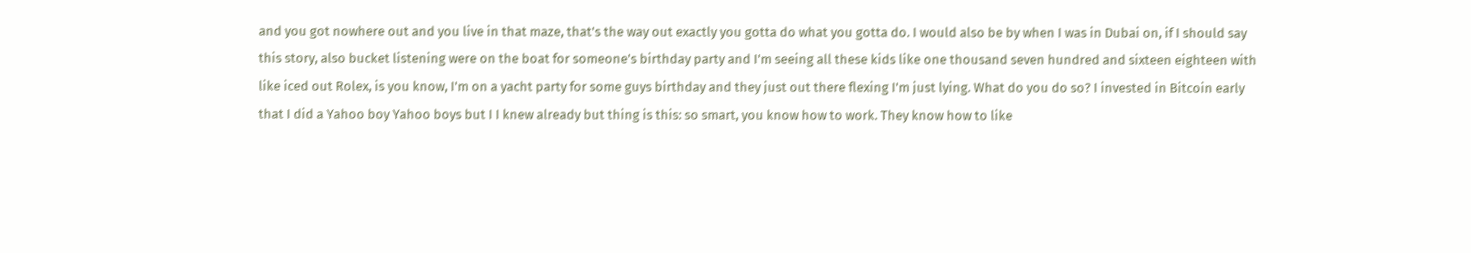and you got nowhere out and you live in that maze, that's the way out exactly you gotta do what you gotta do. I would also be by when I was in Dubai on, if I should say this story, also bucket listening were on the boat for someone's birthday party and I'm seeing all these kids like one thousand seven hundred and sixteen eighteen with like iced out Rolex, is you know, I'm on a yacht party for some guys birthday and they just out there flexing I'm just lying. What do you do so? I invested in Bitcoin early that I did a Yahoo boy Yahoo boys but I I knew already but thing is this: so smart, you know how to work. They know how to like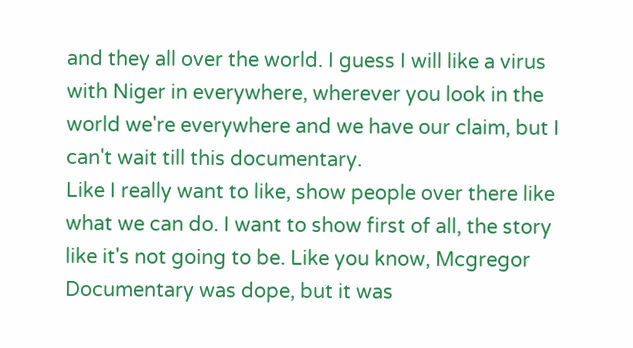and they all over the world. I guess I will like a virus with Niger in everywhere, wherever you look in the world we're everywhere and we have our claim, but I can't wait till this documentary.
Like I really want to like, show people over there like what we can do. I want to show first of all, the story like it's not going to be. Like you know, Mcgregor Documentary was dope, but it was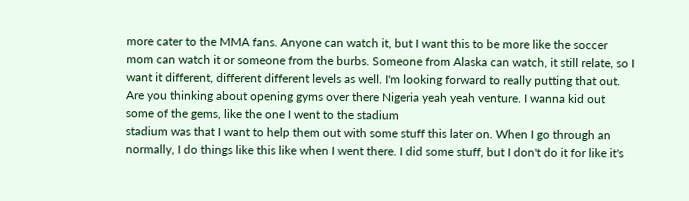more cater to the MMA fans. Anyone can watch it, but I want this to be more like the soccer mom can watch it or someone from the burbs. Someone from Alaska can watch, it still relate, so I want it different, different different levels as well. I'm looking forward to really putting that out. Are you thinking about opening gyms over there Nigeria yeah yeah venture. I wanna kid out some of the gems, like the one I went to the stadium
stadium was that I want to help them out with some stuff this later on. When I go through an normally, I do things like this like when I went there. I did some stuff, but I don't do it for like it's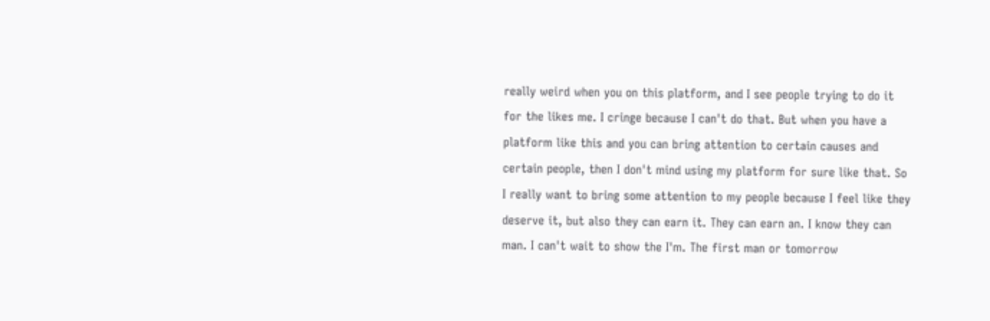really weird when you on this platform, and I see people trying to do it for the likes me. I cringe because I can't do that. But when you have a platform like this and you can bring attention to certain causes and certain people, then I don't mind using my platform for sure like that. So I really want to bring some attention to my people because I feel like they deserve it, but also they can earn it. They can earn an. I know they can man. I can't wait to show the I'm. The first man or tomorrow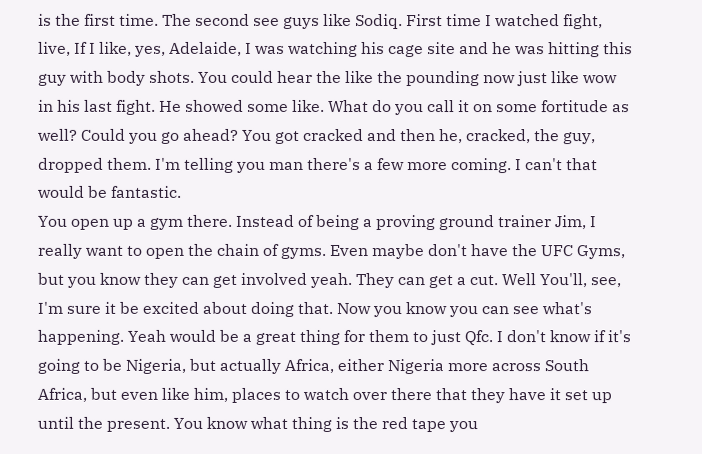is the first time. The second see guys like Sodiq. First time I watched fight, live, If I like, yes, Adelaide, I was watching his cage site and he was hitting this guy with body shots. You could hear the like the pounding now just like wow in his last fight. He showed some like. What do you call it on some fortitude as well? Could you go ahead? You got cracked and then he, cracked, the guy, dropped them. I'm telling you man there's a few more coming. I can't that would be fantastic.
You open up a gym there. Instead of being a proving ground trainer Jim, I really want to open the chain of gyms. Even maybe don't have the UFC Gyms, but you know they can get involved yeah. They can get a cut. Well You'll, see, I'm sure it be excited about doing that. Now you know you can see what's happening. Yeah would be a great thing for them to just Qfc. I don't know if it's going to be Nigeria, but actually Africa, either Nigeria more across South Africa, but even like him, places to watch over there that they have it set up until the present. You know what thing is the red tape you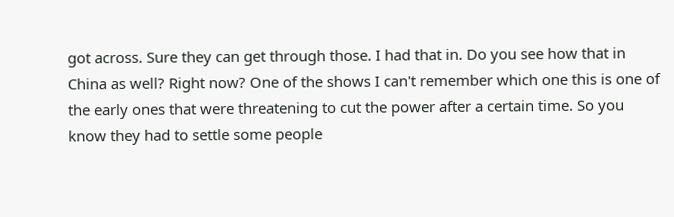got across. Sure they can get through those. I had that in. Do you see how that in China as well? Right now? One of the shows I can't remember which one this is one of the early ones that were threatening to cut the power after a certain time. So you know they had to settle some people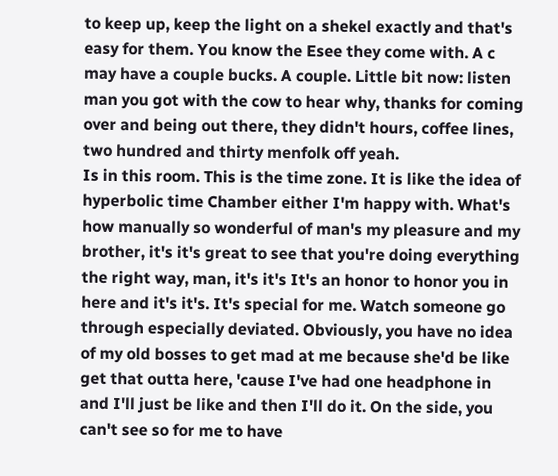to keep up, keep the light on a shekel exactly and that's easy for them. You know the Esee they come with. A c may have a couple bucks. A couple. Little bit now: listen man you got with the cow to hear why, thanks for coming over and being out there, they didn't hours, coffee lines, two hundred and thirty menfolk off yeah.
Is in this room. This is the time zone. It is like the idea of hyperbolic time Chamber either I'm happy with. What's how manually so wonderful of man's my pleasure and my brother, it's it's great to see that you're doing everything the right way, man, it's it's It's an honor to honor you in here and it's it's. It's special for me. Watch someone go through especially deviated. Obviously, you have no idea of my old bosses to get mad at me because she'd be like get that outta here, 'cause I've had one headphone in and I'll just be like and then I'll do it. On the side, you can't see so for me to have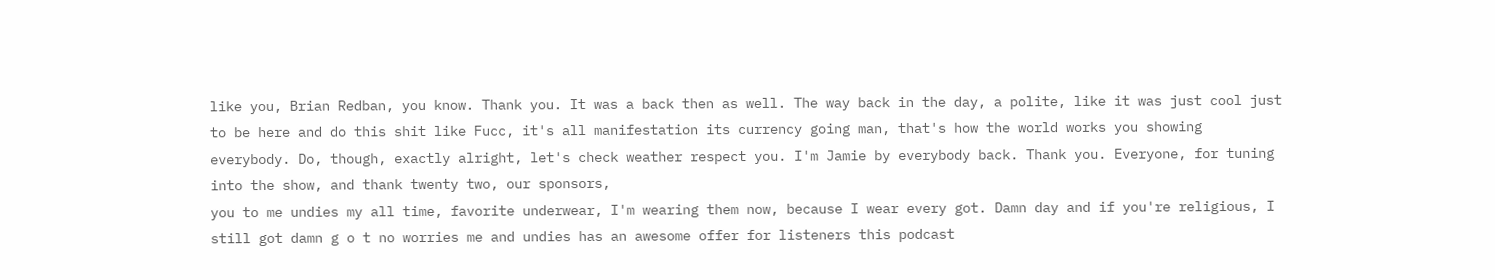like you, Brian Redban, you know. Thank you. It was a back then as well. The way back in the day, a polite, like it was just cool just to be here and do this shit like Fucc, it's all manifestation its currency going man, that's how the world works you showing everybody. Do, though, exactly alright, let's check weather respect you. I'm Jamie by everybody back. Thank you. Everyone, for tuning into the show, and thank twenty two, our sponsors,
you to me undies my all time, favorite underwear, I'm wearing them now, because I wear every got. Damn day and if you're religious, I still got damn g o t no worries me and undies has an awesome offer for listeners this podcast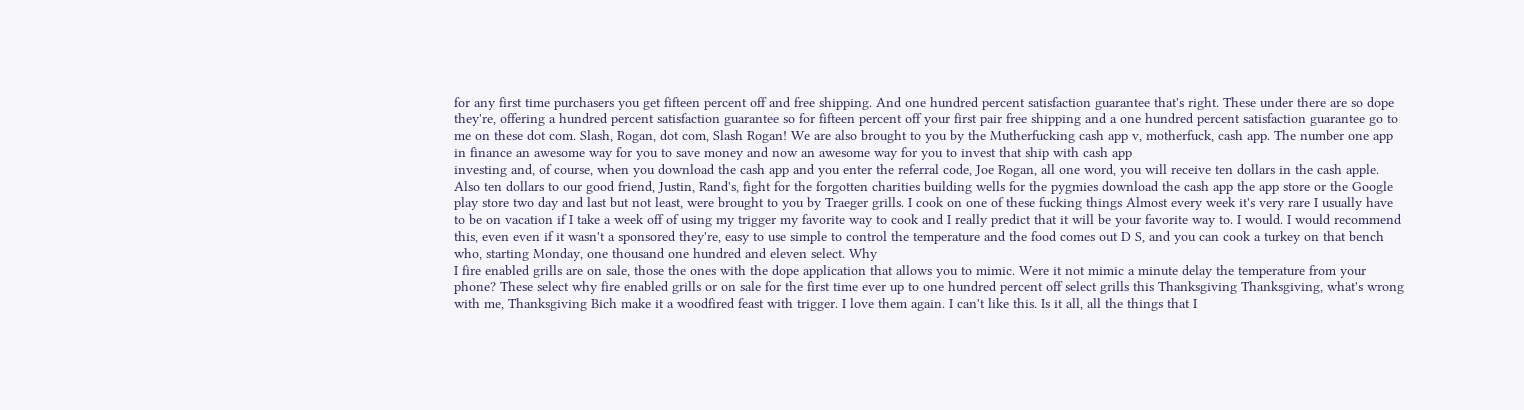for any first time purchasers you get fifteen percent off and free shipping. And one hundred percent satisfaction guarantee that's right. These under there are so dope they're, offering a hundred percent satisfaction guarantee so for fifteen percent off your first pair free shipping and a one hundred percent satisfaction guarantee go to me on these dot com. Slash, Rogan, dot com, Slash Rogan! We are also brought to you by the Mutherfucking cash app v, motherfuck, cash app. The number one app in finance an awesome way for you to save money and now an awesome way for you to invest that ship with cash app
investing and, of course, when you download the cash app and you enter the referral code, Joe Rogan, all one word, you will receive ten dollars in the cash apple. Also ten dollars to our good friend, Justin, Rand's, fight for the forgotten charities building wells for the pygmies download the cash app the app store or the Google play store two day and last but not least, were brought to you by Traeger grills. I cook on one of these fucking things Almost every week it's very rare I usually have to be on vacation if I take a week off of using my trigger my favorite way to cook and I really predict that it will be your favorite way to. I would. I would recommend this, even even if it wasn't a sponsored they're, easy to use simple to control the temperature and the food comes out D S, and you can cook a turkey on that bench who, starting Monday, one thousand one hundred and eleven select. Why
I fire enabled grills are on sale, those the ones with the dope application that allows you to mimic. Were it not mimic a minute delay the temperature from your phone? These select why fire enabled grills or on sale for the first time ever up to one hundred percent off select grills this Thanksgiving Thanksgiving, what's wrong with me, Thanksgiving Bich make it a woodfired feast with trigger. I love them again. I can't like this. Is it all, all the things that I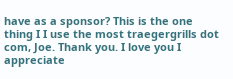have as a sponsor? This is the one thing I I use the most traegergrills dot com, Joe. Thank you. I love you I appreciate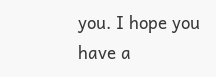you. I hope you have a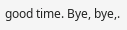good time. Bye, bye,.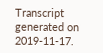Transcript generated on 2019-11-17.